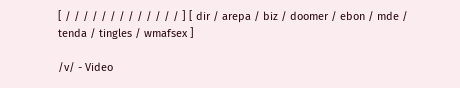[ / / / / / / / / / / / / / ] [ dir / arepa / biz / doomer / ebon / mde / tenda / tingles / wmafsex ]

/v/ - Video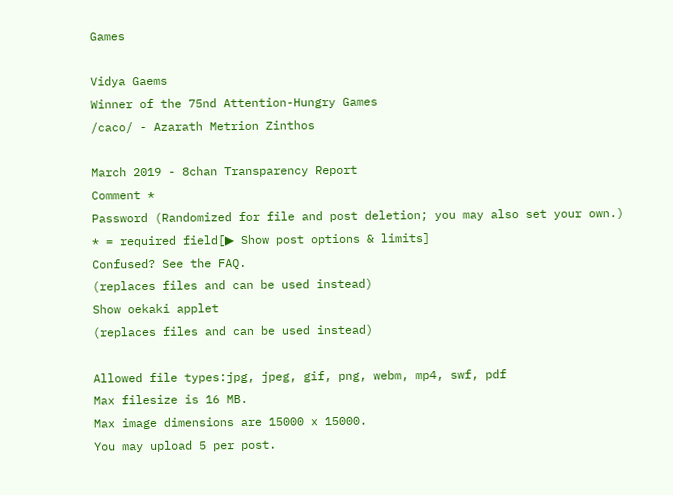Games

Vidya Gaems
Winner of the 75nd Attention-Hungry Games
/caco/ - Azarath Metrion Zinthos

March 2019 - 8chan Transparency Report
Comment *
Password (Randomized for file and post deletion; you may also set your own.)
* = required field[▶ Show post options & limits]
Confused? See the FAQ.
(replaces files and can be used instead)
Show oekaki applet
(replaces files and can be used instead)

Allowed file types:jpg, jpeg, gif, png, webm, mp4, swf, pdf
Max filesize is 16 MB.
Max image dimensions are 15000 x 15000.
You may upload 5 per post.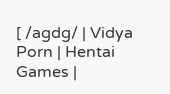[ /agdg/ | Vidya Porn | Hentai Games |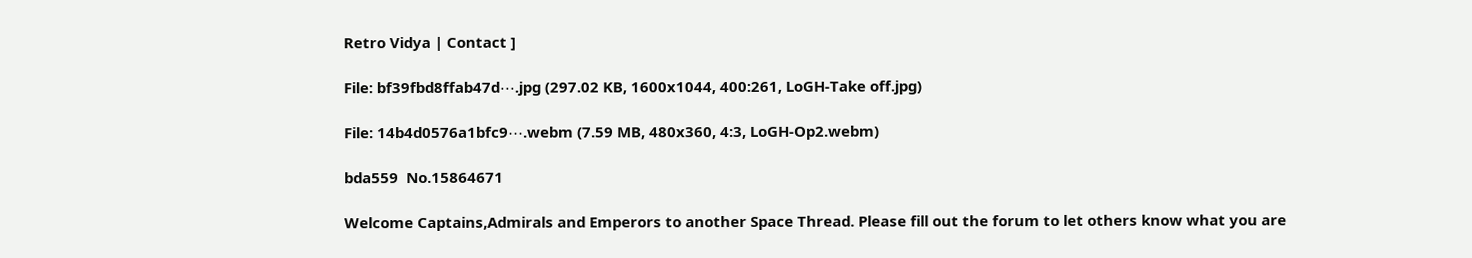Retro Vidya | Contact ]

File: bf39fbd8ffab47d⋯.jpg (297.02 KB, 1600x1044, 400:261, LoGH-Take off.jpg)

File: 14b4d0576a1bfc9⋯.webm (7.59 MB, 480x360, 4:3, LoGH-Op2.webm)

bda559  No.15864671

Welcome Captains,Admirals and Emperors to another Space Thread. Please fill out the forum to let others know what you are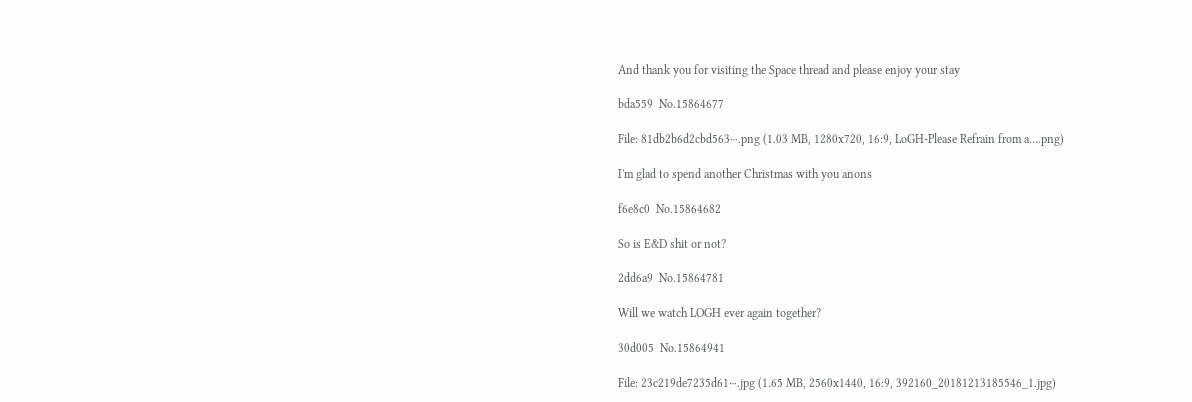And thank you for visiting the Space thread and please enjoy your stay

bda559  No.15864677

File: 81db2b6d2cbd563⋯.png (1.03 MB, 1280x720, 16:9, LoGH-Please Refrain from a….png)

I'm glad to spend another Christmas with you anons

f6e8c0  No.15864682

So is E&D shit or not?

2dd6a9  No.15864781

Will we watch LOGH ever again together?

30d005  No.15864941

File: 23c219de7235d61⋯.jpg (1.65 MB, 2560x1440, 16:9, 392160_20181213185546_1.jpg)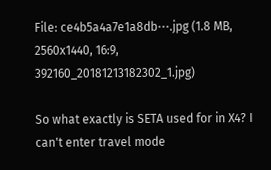File: ce4b5a4a7e1a8db⋯.jpg (1.8 MB, 2560x1440, 16:9, 392160_20181213182302_1.jpg)

So what exactly is SETA used for in X4? I can't enter travel mode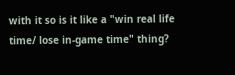with it so is it like a "win real life time/ lose in-game time" thing?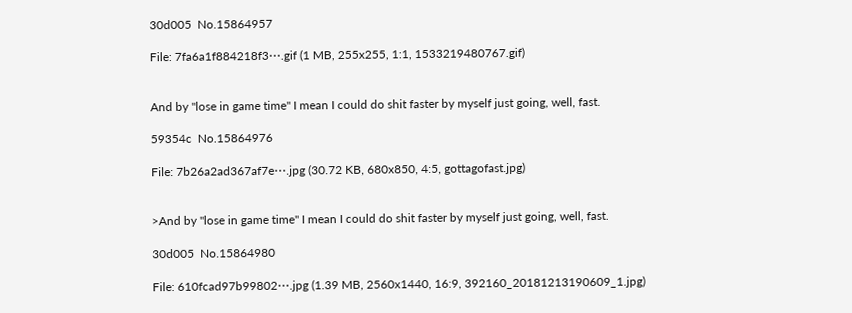30d005  No.15864957

File: 7fa6a1f884218f3⋯.gif (1 MB, 255x255, 1:1, 1533219480767.gif)


And by "lose in game time" I mean I could do shit faster by myself just going, well, fast.

59354c  No.15864976

File: 7b26a2ad367af7e⋯.jpg (30.72 KB, 680x850, 4:5, gottagofast.jpg)


>And by "lose in game time" I mean I could do shit faster by myself just going, well, fast.

30d005  No.15864980

File: 610fcad97b99802⋯.jpg (1.39 MB, 2560x1440, 16:9, 392160_20181213190609_1.jpg)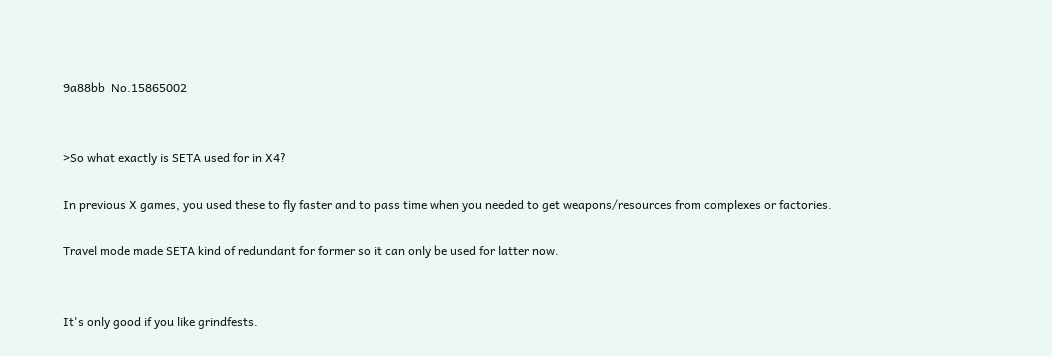9a88bb  No.15865002


>So what exactly is SETA used for in X4?

In previous X games, you used these to fly faster and to pass time when you needed to get weapons/resources from complexes or factories.

Travel mode made SETA kind of redundant for former so it can only be used for latter now.


It's only good if you like grindfests.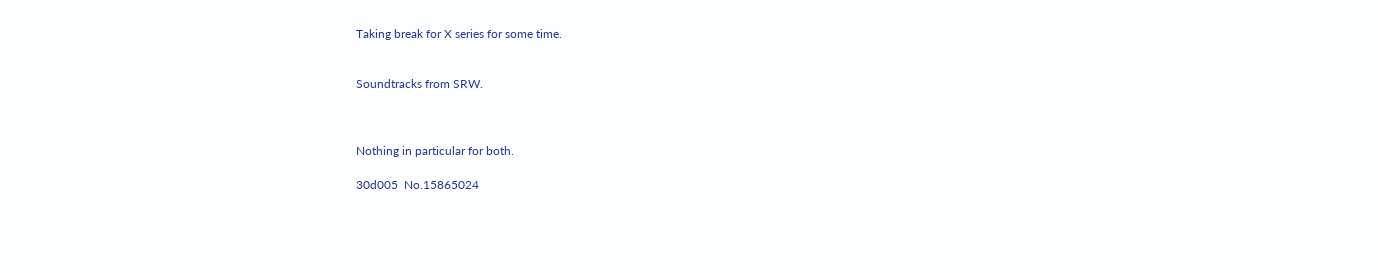Taking break for X series for some time.


Soundtracks from SRW.



Nothing in particular for both.

30d005  No.15865024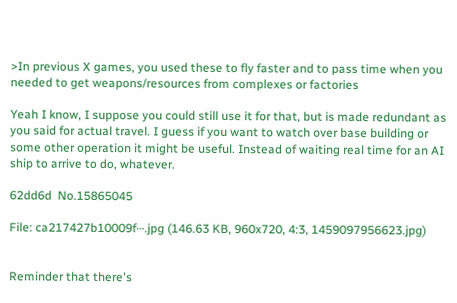>In previous X games, you used these to fly faster and to pass time when you needed to get weapons/resources from complexes or factories

Yeah I know, I suppose you could still use it for that, but is made redundant as you said for actual travel. I guess if you want to watch over base building or some other operation it might be useful. Instead of waiting real time for an AI ship to arrive to do, whatever.

62dd6d  No.15865045

File: ca217427b10009f⋯.jpg (146.63 KB, 960x720, 4:3, 1459097956623.jpg)


Reminder that there's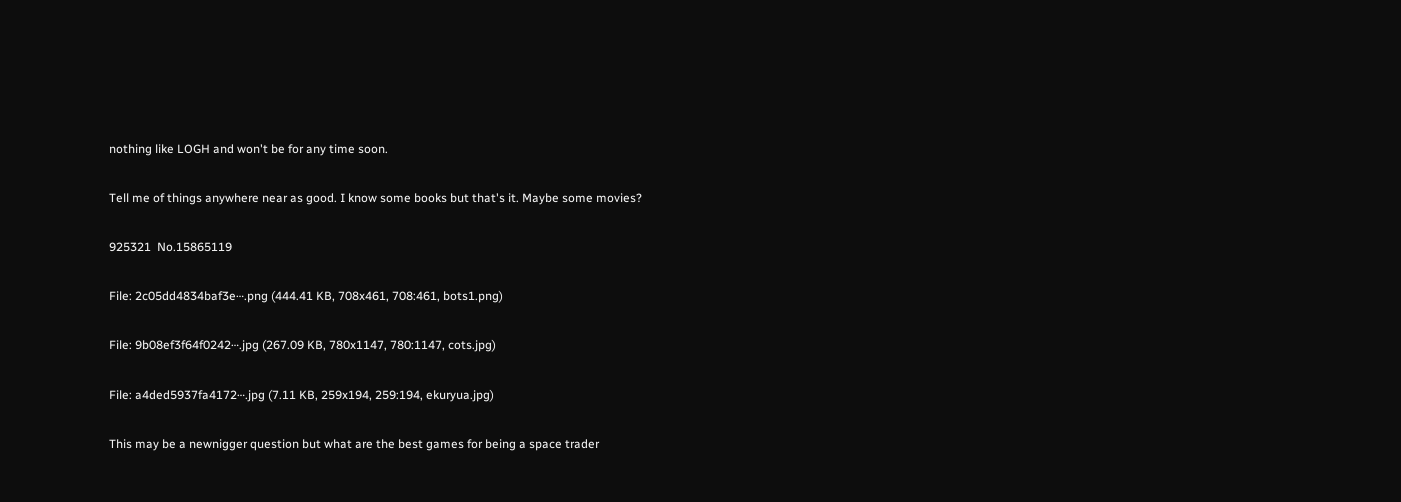nothing like LOGH and won't be for any time soon.

Tell me of things anywhere near as good. I know some books but that's it. Maybe some movies?

925321  No.15865119

File: 2c05dd4834baf3e⋯.png (444.41 KB, 708x461, 708:461, bots1.png)

File: 9b08ef3f64f0242⋯.jpg (267.09 KB, 780x1147, 780:1147, cots.jpg)

File: a4ded5937fa4172⋯.jpg (7.11 KB, 259x194, 259:194, ekuryua.jpg)

This may be a newnigger question but what are the best games for being a space trader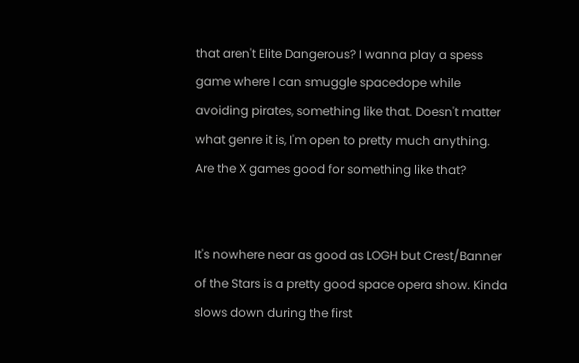that aren't Elite Dangerous? I wanna play a spess game where I can smuggle spacedope while avoiding pirates, something like that. Doesn't matter what genre it is, I'm open to pretty much anything. Are the X games good for something like that?


It's nowhere near as good as LOGH but Crest/Banner of the Stars is a pretty good space opera show. Kinda slows down during the first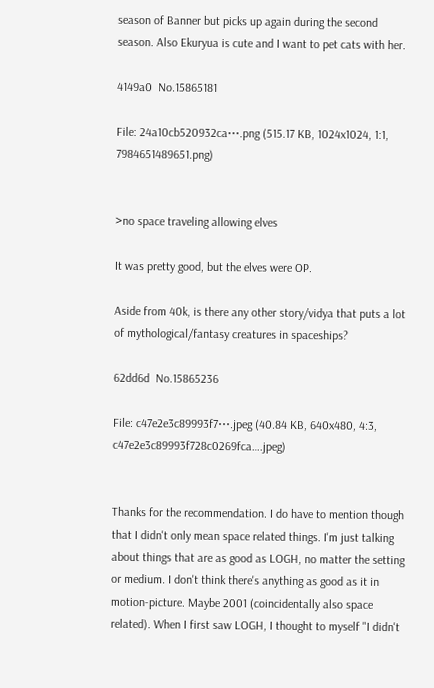season of Banner but picks up again during the second season. Also Ekuryua is cute and I want to pet cats with her.

4149a0  No.15865181

File: 24a10cb520932ca⋯.png (515.17 KB, 1024x1024, 1:1, 7984651489651.png)


>no space traveling allowing elves

It was pretty good, but the elves were OP.

Aside from 40k, is there any other story/vidya that puts a lot of mythological/fantasy creatures in spaceships?

62dd6d  No.15865236

File: c47e2e3c89993f7⋯.jpeg (40.84 KB, 640x480, 4:3, c47e2e3c89993f728c0269fca….jpeg)


Thanks for the recommendation. I do have to mention though that I didn't only mean space related things. I'm just talking about things that are as good as LOGH, no matter the setting or medium. I don't think there's anything as good as it in motion-picture. Maybe 2001 (coincidentally also space related). When I first saw LOGH, I thought to myself "I didn't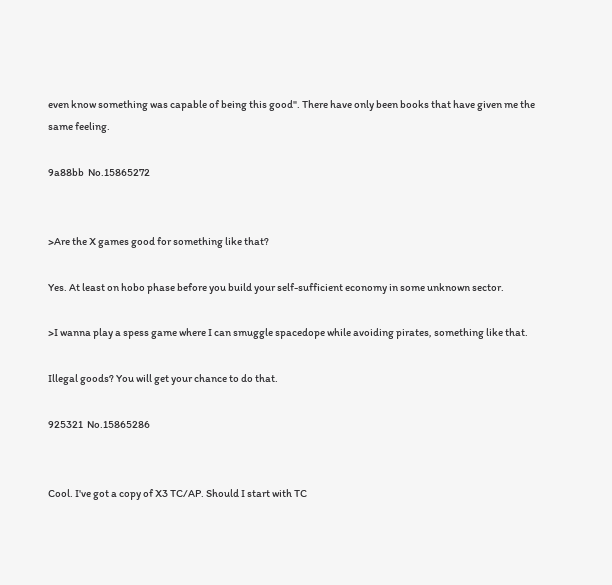even know something was capable of being this good". There have only been books that have given me the same feeling.

9a88bb  No.15865272


>Are the X games good for something like that?

Yes. At least on hobo phase before you build your self-sufficient economy in some unknown sector.

>I wanna play a spess game where I can smuggle spacedope while avoiding pirates, something like that.

Illegal goods? You will get your chance to do that.

925321  No.15865286


Cool. I've got a copy of X3 TC/AP. Should I start with TC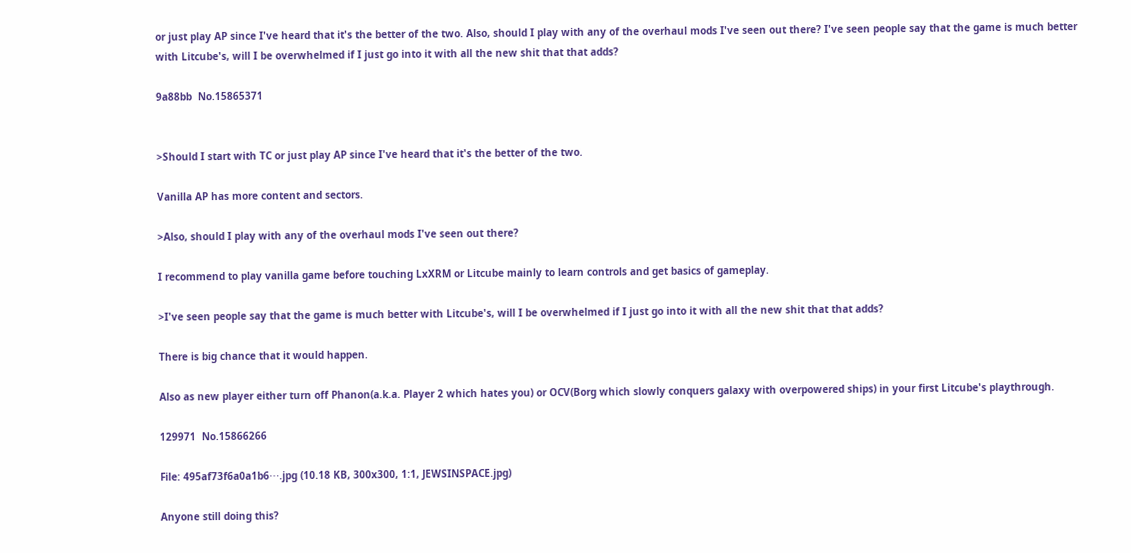or just play AP since I've heard that it's the better of the two. Also, should I play with any of the overhaul mods I've seen out there? I've seen people say that the game is much better with Litcube's, will I be overwhelmed if I just go into it with all the new shit that that adds?

9a88bb  No.15865371


>Should I start with TC or just play AP since I've heard that it's the better of the two.

Vanilla AP has more content and sectors.

>Also, should I play with any of the overhaul mods I've seen out there?

I recommend to play vanilla game before touching LxXRM or Litcube mainly to learn controls and get basics of gameplay.

>I've seen people say that the game is much better with Litcube's, will I be overwhelmed if I just go into it with all the new shit that that adds?

There is big chance that it would happen.

Also as new player either turn off Phanon(a.k.a. Player 2 which hates you) or OCV(Borg which slowly conquers galaxy with overpowered ships) in your first Litcube's playthrough.

129971  No.15866266

File: 495af73f6a0a1b6⋯.jpg (10.18 KB, 300x300, 1:1, JEWSINSPACE.jpg)

Anyone still doing this?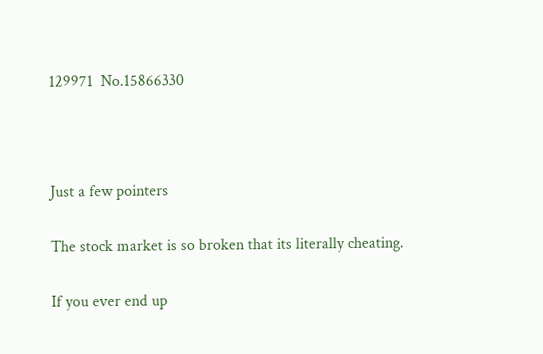129971  No.15866330



Just a few pointers

The stock market is so broken that its literally cheating.

If you ever end up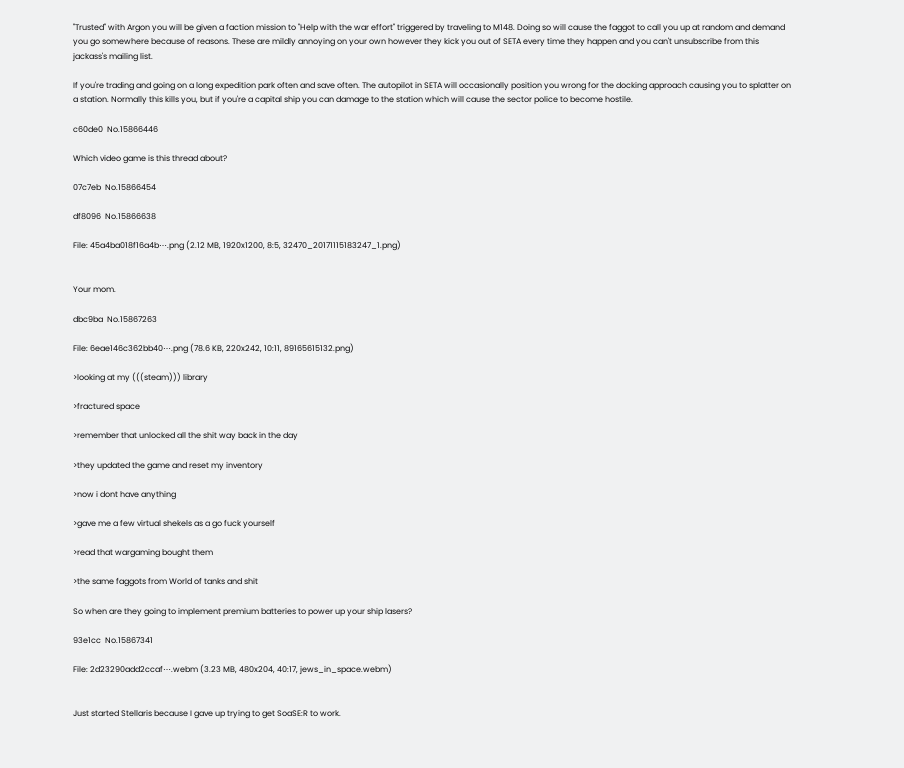"Trusted" with Argon you will be given a faction mission to "Help with the war effort" triggered by traveling to M148. Doing so will cause the faggot to call you up at random and demand you go somewhere because of reasons. These are mildly annoying on your own however they kick you out of SETA every time they happen and you can't unsubscribe from this jackass's mailing list.

If you're trading and going on a long expedition park often and save often. The autopilot in SETA will occasionally position you wrong for the docking approach causing you to splatter on a station. Normally this kills you, but if you're a capital ship you can damage to the station which will cause the sector police to become hostile.

c60de0  No.15866446

Which video game is this thread about?

07c7eb  No.15866454

df8096  No.15866638

File: 45a4ba018f16a4b⋯.png (2.12 MB, 1920x1200, 8:5, 32470_20171115183247_1.png)


Your mom.

dbc9ba  No.15867263

File: 6eae146c362bb40⋯.png (78.6 KB, 220x242, 10:11, 89165615132.png)

>looking at my (((steam))) library

>fractured space

>remember that unlocked all the shit way back in the day

>they updated the game and reset my inventory

>now i dont have anything

>gave me a few virtual shekels as a go fuck yourself

>read that wargaming bought them

>the same faggots from World of tanks and shit

So when are they going to implement premium batteries to power up your ship lasers?

93e1cc  No.15867341

File: 2d23290add2ccaf⋯.webm (3.23 MB, 480x204, 40:17, jews_in_space.webm)


Just started Stellaris because I gave up trying to get SoaSE:R to work.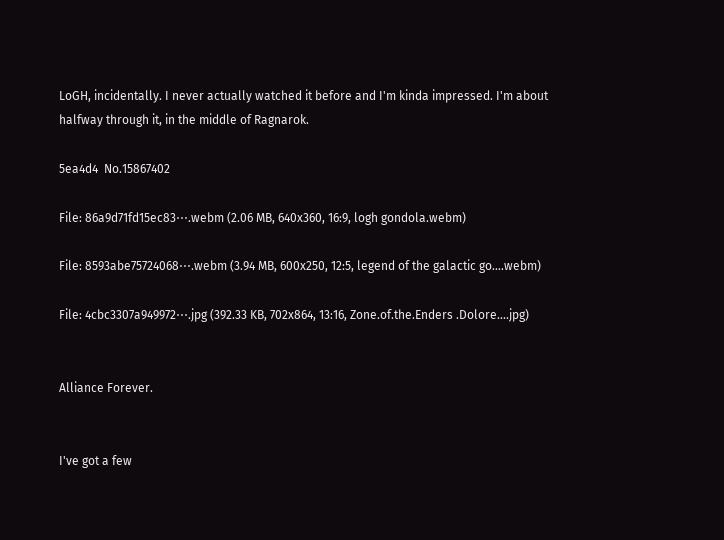LoGH, incidentally. I never actually watched it before and I'm kinda impressed. I'm about halfway through it, in the middle of Ragnarok.

5ea4d4  No.15867402

File: 86a9d71fd15ec83⋯.webm (2.06 MB, 640x360, 16:9, logh gondola.webm)

File: 8593abe75724068⋯.webm (3.94 MB, 600x250, 12:5, legend of the galactic go….webm)

File: 4cbc3307a949972⋯.jpg (392.33 KB, 702x864, 13:16, Zone.of.the.Enders .Dolore….jpg)


Alliance Forever.


I've got a few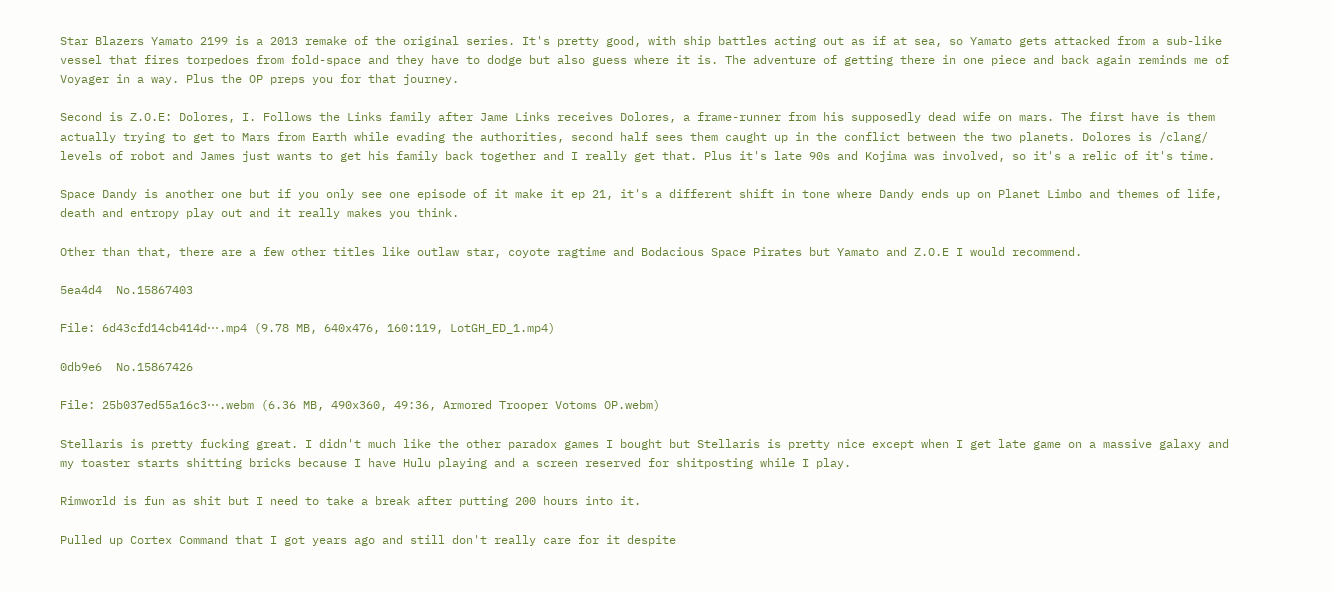Star Blazers Yamato 2199 is a 2013 remake of the original series. It's pretty good, with ship battles acting out as if at sea, so Yamato gets attacked from a sub-like vessel that fires torpedoes from fold-space and they have to dodge but also guess where it is. The adventure of getting there in one piece and back again reminds me of Voyager in a way. Plus the OP preps you for that journey.

Second is Z.O.E: Dolores, I. Follows the Links family after Jame Links receives Dolores, a frame-runner from his supposedly dead wife on mars. The first have is them actually trying to get to Mars from Earth while evading the authorities, second half sees them caught up in the conflict between the two planets. Dolores is /clang/ levels of robot and James just wants to get his family back together and I really get that. Plus it's late 90s and Kojima was involved, so it's a relic of it's time.

Space Dandy is another one but if you only see one episode of it make it ep 21, it's a different shift in tone where Dandy ends up on Planet Limbo and themes of life, death and entropy play out and it really makes you think.

Other than that, there are a few other titles like outlaw star, coyote ragtime and Bodacious Space Pirates but Yamato and Z.O.E I would recommend.

5ea4d4  No.15867403

File: 6d43cfd14cb414d⋯.mp4 (9.78 MB, 640x476, 160:119, LotGH_ED_1.mp4)

0db9e6  No.15867426

File: 25b037ed55a16c3⋯.webm (6.36 MB, 490x360, 49:36, Armored Trooper Votoms OP.webm)

Stellaris is pretty fucking great. I didn't much like the other paradox games I bought but Stellaris is pretty nice except when I get late game on a massive galaxy and my toaster starts shitting bricks because I have Hulu playing and a screen reserved for shitposting while I play.

Rimworld is fun as shit but I need to take a break after putting 200 hours into it.

Pulled up Cortex Command that I got years ago and still don't really care for it despite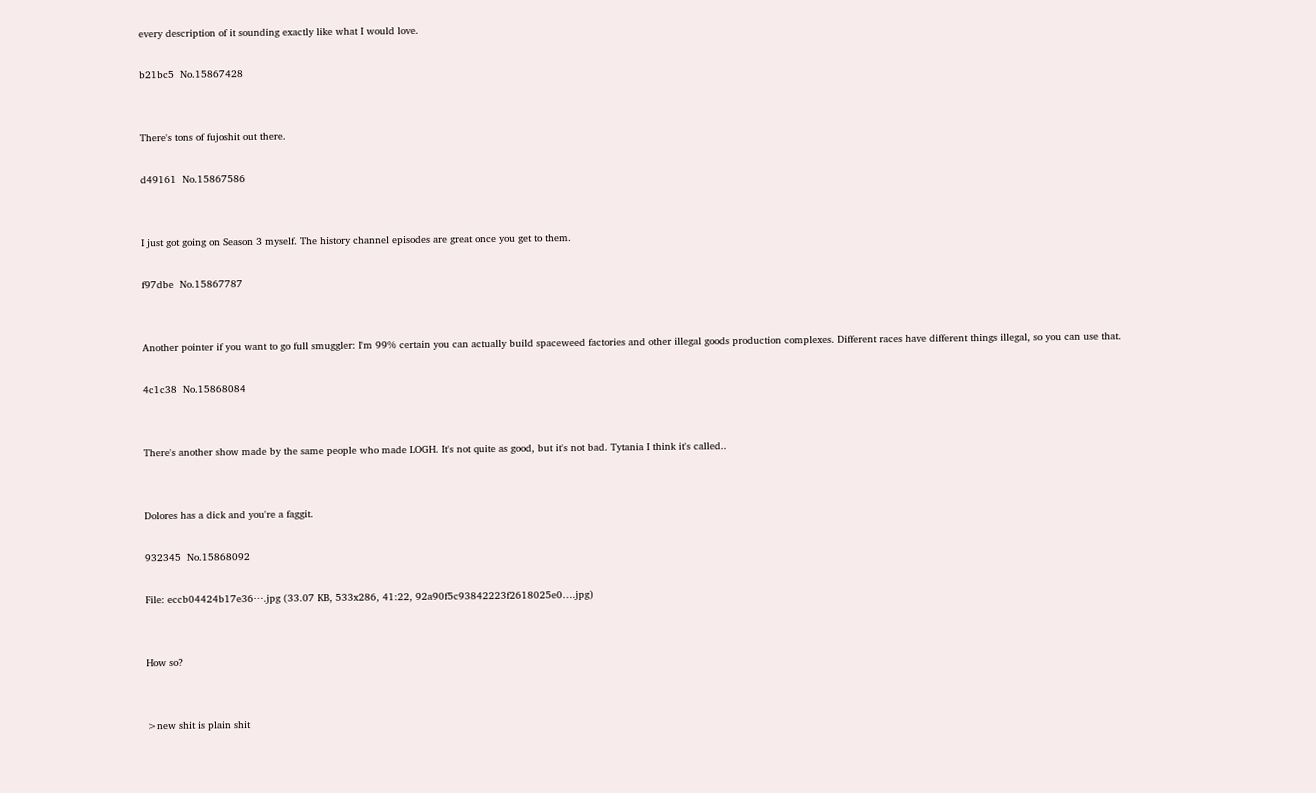every description of it sounding exactly like what I would love.

b21bc5  No.15867428


There's tons of fujoshit out there.

d49161  No.15867586


I just got going on Season 3 myself. The history channel episodes are great once you get to them.

f97dbe  No.15867787


Another pointer if you want to go full smuggler: I'm 99% certain you can actually build spaceweed factories and other illegal goods production complexes. Different races have different things illegal, so you can use that.

4c1c38  No.15868084


There's another show made by the same people who made LOGH. It's not quite as good, but it's not bad. Tytania I think it's called..


Dolores has a dick and you're a faggit.

932345  No.15868092

File: eccb04424b17e36⋯.jpg (33.07 KB, 533x286, 41:22, 92a90f5c93842223f2618025e0….jpg)


How so?


>new shit is plain shit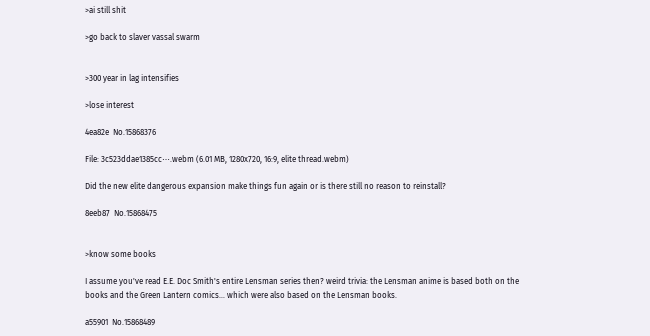>ai still shit

>go back to slaver vassal swarm


>300 year in lag intensifies

>lose interest

4ea82e  No.15868376

File: 3c523ddae1385cc⋯.webm (6.01 MB, 1280x720, 16:9, elite thread.webm)

Did the new elite dangerous expansion make things fun again or is there still no reason to reinstall?

8eeb87  No.15868475


>know some books

I assume you've read E.E. Doc Smith's entire Lensman series then? weird trivia: the Lensman anime is based both on the books and the Green Lantern comics… which were also based on the Lensman books.

a55901  No.15868489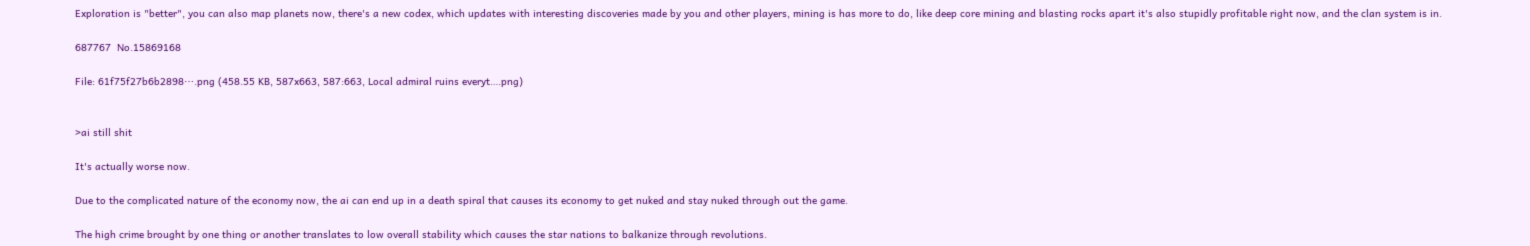Exploration is "better", you can also map planets now, there's a new codex, which updates with interesting discoveries made by you and other players, mining is has more to do, like deep core mining and blasting rocks apart it's also stupidly profitable right now, and the clan system is in.

687767  No.15869168

File: 61f75f27b6b2898⋯.png (458.55 KB, 587x663, 587:663, Local admiral ruins everyt….png)


>ai still shit

It's actually worse now.

Due to the complicated nature of the economy now, the ai can end up in a death spiral that causes its economy to get nuked and stay nuked through out the game.

The high crime brought by one thing or another translates to low overall stability which causes the star nations to balkanize through revolutions.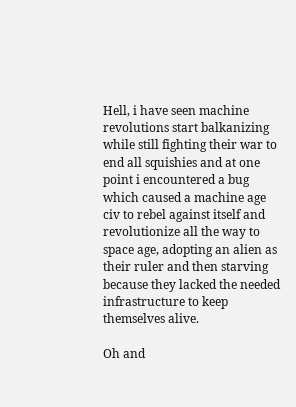Hell, i have seen machine revolutions start balkanizing while still fighting their war to end all squishies and at one point i encountered a bug which caused a machine age civ to rebel against itself and revolutionize all the way to space age, adopting an alien as their ruler and then starving because they lacked the needed infrastructure to keep themselves alive.

Oh and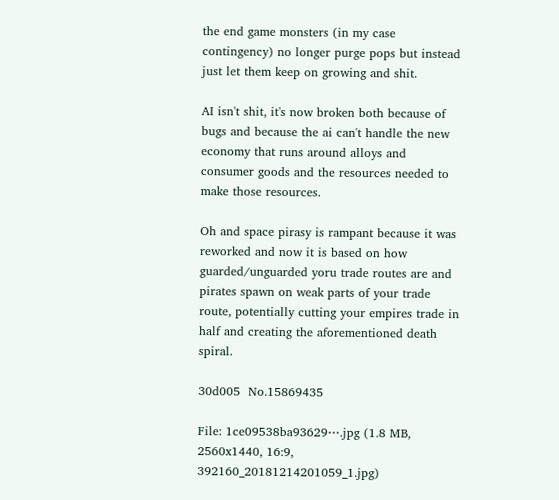the end game monsters (in my case contingency) no longer purge pops but instead just let them keep on growing and shit.

AI isn't shit, it's now broken both because of bugs and because the ai can't handle the new economy that runs around alloys and consumer goods and the resources needed to make those resources.

Oh and space pirasy is rampant because it was reworked and now it is based on how guarded/unguarded yoru trade routes are and pirates spawn on weak parts of your trade route, potentially cutting your empires trade in half and creating the aforementioned death spiral.

30d005  No.15869435

File: 1ce09538ba93629⋯.jpg (1.8 MB, 2560x1440, 16:9, 392160_20181214201059_1.jpg)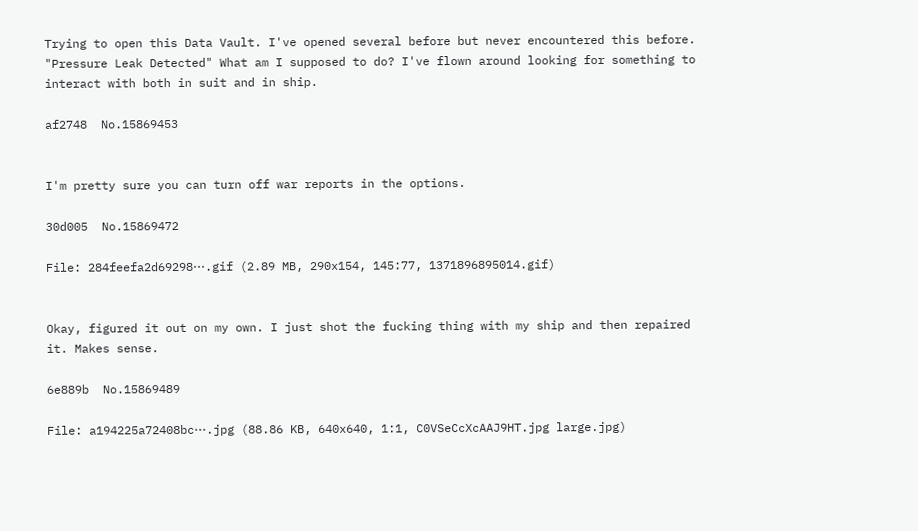Trying to open this Data Vault. I've opened several before but never encountered this before. "Pressure Leak Detected" What am I supposed to do? I've flown around looking for something to interact with both in suit and in ship.

af2748  No.15869453


I'm pretty sure you can turn off war reports in the options.

30d005  No.15869472

File: 284feefa2d69298⋯.gif (2.89 MB, 290x154, 145:77, 1371896895014.gif)


Okay, figured it out on my own. I just shot the fucking thing with my ship and then repaired it. Makes sense.

6e889b  No.15869489

File: a194225a72408bc⋯.jpg (88.86 KB, 640x640, 1:1, C0VSeCcXcAAJ9HT.jpg large.jpg)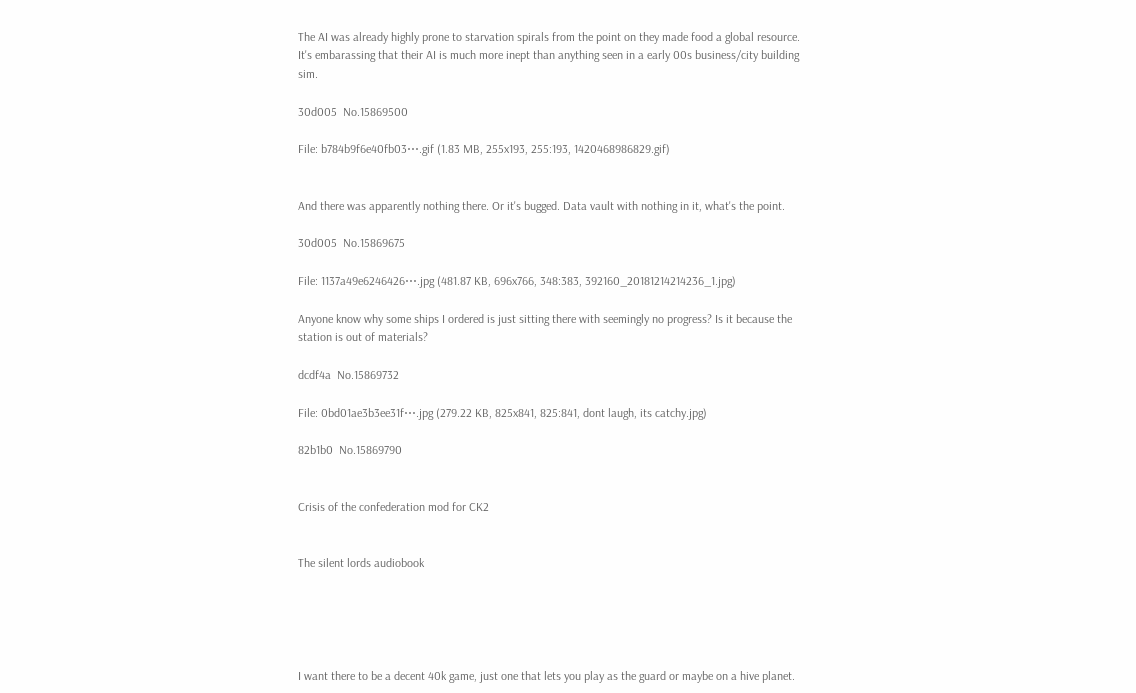The AI was already highly prone to starvation spirals from the point on they made food a global resource. It's embarassing that their AI is much more inept than anything seen in a early 00s business/city building sim.

30d005  No.15869500

File: b784b9f6e40fb03⋯.gif (1.83 MB, 255x193, 255:193, 1420468986829.gif)


And there was apparently nothing there. Or it's bugged. Data vault with nothing in it, what's the point.

30d005  No.15869675

File: 1137a49e6246426⋯.jpg (481.87 KB, 696x766, 348:383, 392160_20181214214236_1.jpg)

Anyone know why some ships I ordered is just sitting there with seemingly no progress? Is it because the station is out of materials?

dcdf4a  No.15869732

File: 0bd01ae3b3ee31f⋯.jpg (279.22 KB, 825x841, 825:841, dont laugh, its catchy.jpg)

82b1b0  No.15869790


Crisis of the confederation mod for CK2


The silent lords audiobook





I want there to be a decent 40k game, just one that lets you play as the guard or maybe on a hive planet.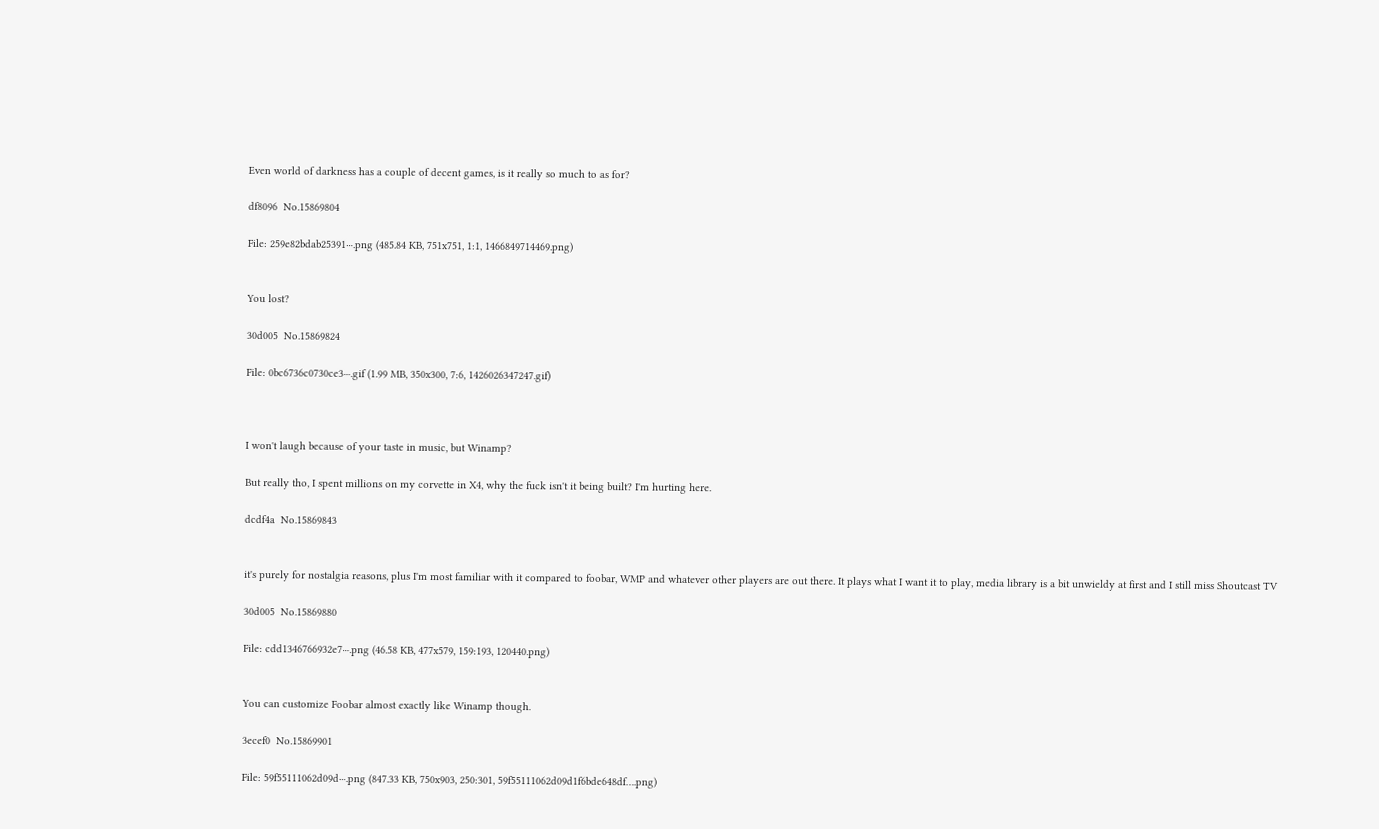Even world of darkness has a couple of decent games, is it really so much to as for?

df8096  No.15869804

File: 259e82bdab25391⋯.png (485.84 KB, 751x751, 1:1, 1466849714469.png)


You lost?

30d005  No.15869824

File: 0bc6736c0730ce3⋯.gif (1.99 MB, 350x300, 7:6, 1426026347247.gif)



I won't laugh because of your taste in music, but Winamp?

But really tho, I spent millions on my corvette in X4, why the fuck isn't it being built? I'm hurting here.

dcdf4a  No.15869843


it's purely for nostalgia reasons, plus I'm most familiar with it compared to foobar, WMP and whatever other players are out there. It plays what I want it to play, media library is a bit unwieldy at first and I still miss Shoutcast TV

30d005  No.15869880

File: cdd1346766932e7⋯.png (46.58 KB, 477x579, 159:193, 120440.png)


You can customize Foobar almost exactly like Winamp though.

3ecef0  No.15869901

File: 59f55111062d09d⋯.png (847.33 KB, 750x903, 250:301, 59f55111062d09d1f6bde648df….png)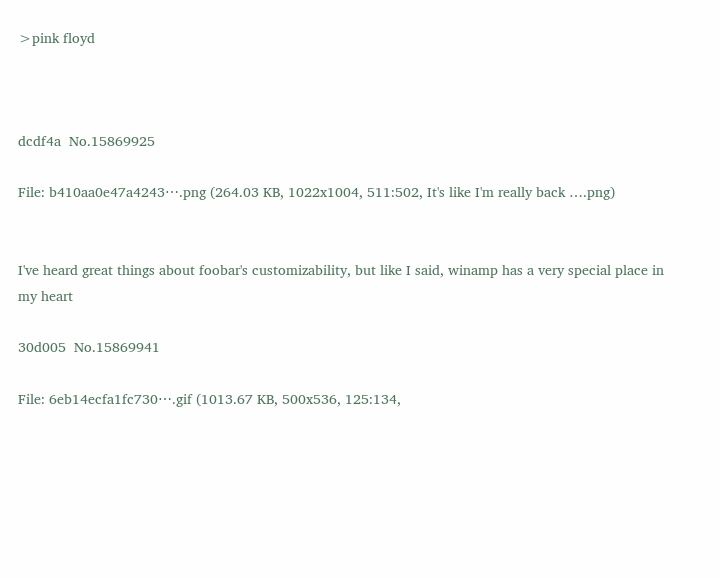>pink floyd



dcdf4a  No.15869925

File: b410aa0e47a4243⋯.png (264.03 KB, 1022x1004, 511:502, It's like I'm really back ….png)


I've heard great things about foobar's customizability, but like I said, winamp has a very special place in my heart

30d005  No.15869941

File: 6eb14ecfa1fc730⋯.gif (1013.67 KB, 500x536, 125:134,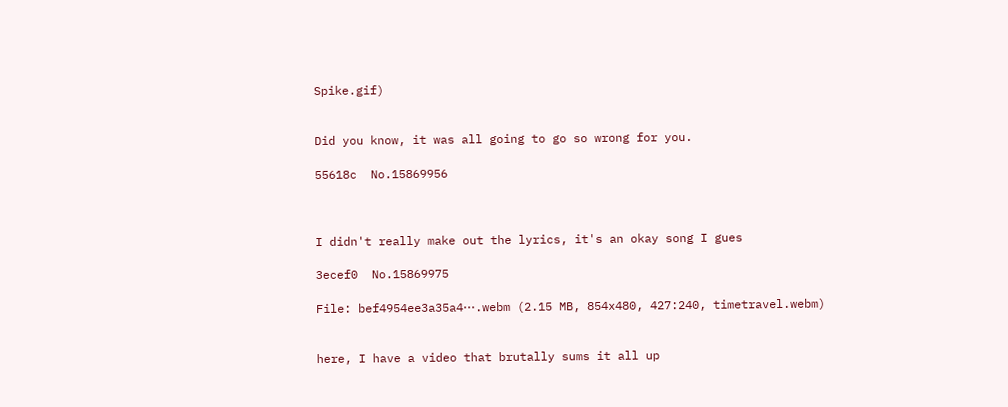Spike.gif)


Did you know, it was all going to go so wrong for you.

55618c  No.15869956



I didn't really make out the lyrics, it's an okay song I gues

3ecef0  No.15869975

File: bef4954ee3a35a4⋯.webm (2.15 MB, 854x480, 427:240, timetravel.webm)


here, I have a video that brutally sums it all up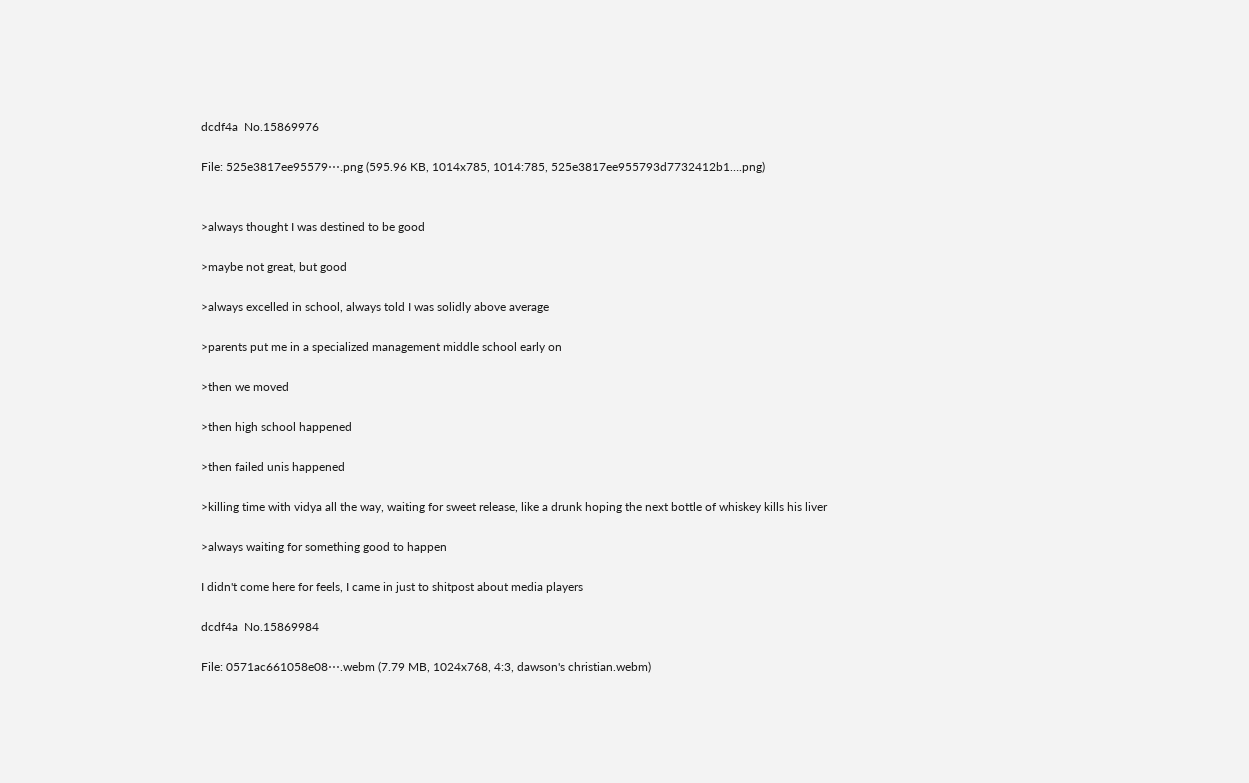dcdf4a  No.15869976

File: 525e3817ee95579⋯.png (595.96 KB, 1014x785, 1014:785, 525e3817ee955793d7732412b1….png)


>always thought I was destined to be good

>maybe not great, but good

>always excelled in school, always told I was solidly above average

>parents put me in a specialized management middle school early on

>then we moved

>then high school happened

>then failed unis happened

>killing time with vidya all the way, waiting for sweet release, like a drunk hoping the next bottle of whiskey kills his liver

>always waiting for something good to happen

I didn't come here for feels, I came in just to shitpost about media players

dcdf4a  No.15869984

File: 0571ac661058e08⋯.webm (7.79 MB, 1024x768, 4:3, dawson's christian.webm)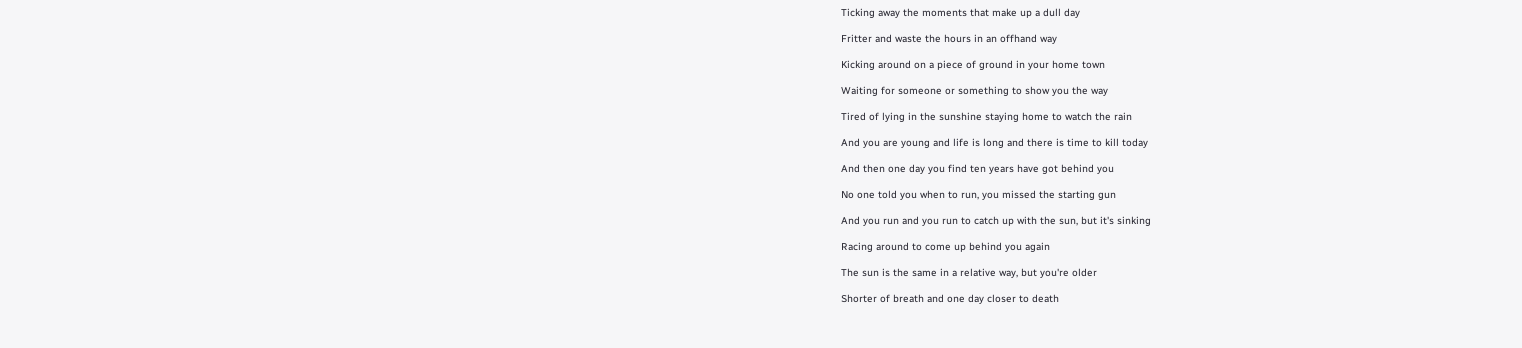Ticking away the moments that make up a dull day

Fritter and waste the hours in an offhand way

Kicking around on a piece of ground in your home town

Waiting for someone or something to show you the way

Tired of lying in the sunshine staying home to watch the rain

And you are young and life is long and there is time to kill today

And then one day you find ten years have got behind you

No one told you when to run, you missed the starting gun

And you run and you run to catch up with the sun, but it's sinking

Racing around to come up behind you again

The sun is the same in a relative way, but you're older

Shorter of breath and one day closer to death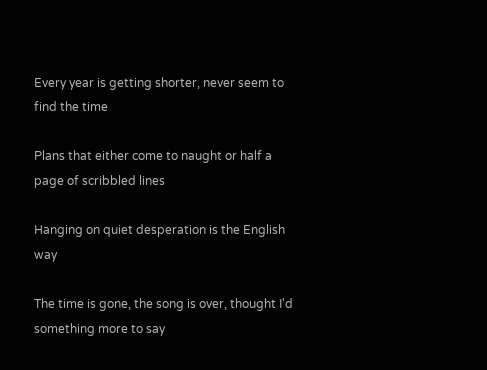Every year is getting shorter, never seem to find the time

Plans that either come to naught or half a page of scribbled lines

Hanging on quiet desperation is the English way

The time is gone, the song is over, thought I'd something more to say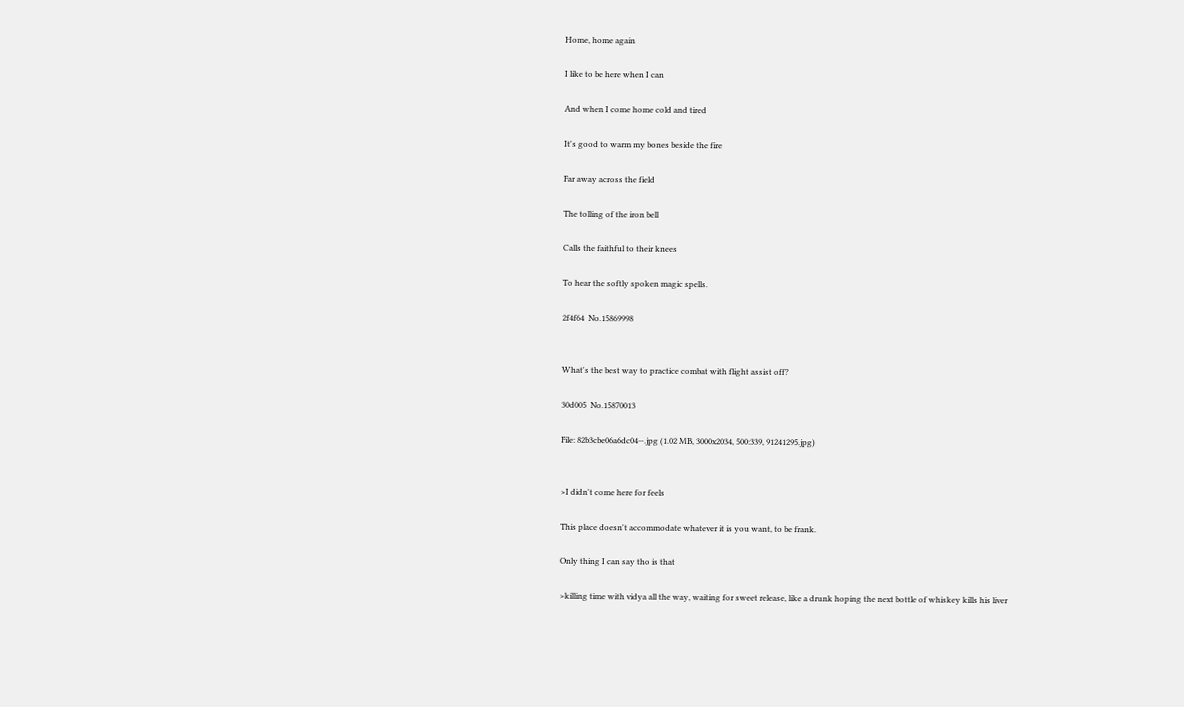Home, home again

I like to be here when I can

And when I come home cold and tired

It's good to warm my bones beside the fire

Far away across the field

The tolling of the iron bell

Calls the faithful to their knees

To hear the softly spoken magic spells.

2f4f64  No.15869998


What's the best way to practice combat with flight assist off?

30d005  No.15870013

File: 82b3cbe06a6dc04⋯.jpg (1.02 MB, 3000x2034, 500:339, 91241295.jpg)


>I didn't come here for feels

This place doesn't accommodate whatever it is you want, to be frank.

Only thing I can say tho is that

>killing time with vidya all the way, waiting for sweet release, like a drunk hoping the next bottle of whiskey kills his liver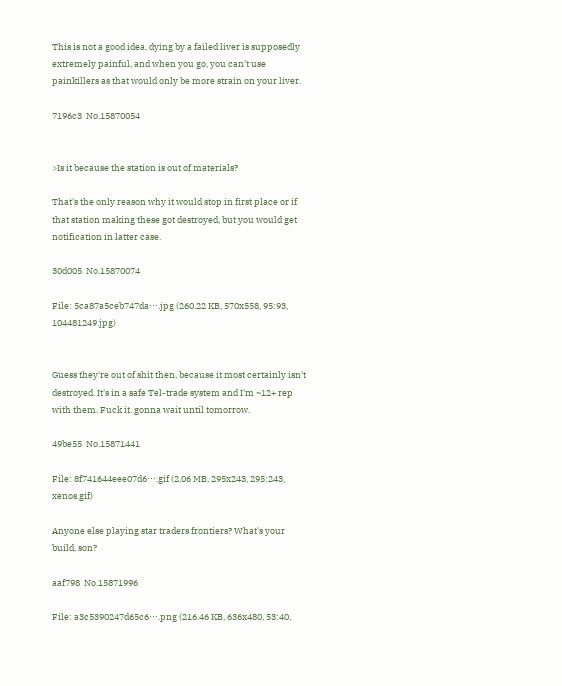This is not a good idea, dying by a failed liver is supposedly extremely painful, and when you go, you can't use painkillers as that would only be more strain on your liver.

7196c3  No.15870054


>Is it because the station is out of materials?

That's the only reason why it would stop in first place or if that station making these got destroyed, but you would get notification in latter case.

30d005  No.15870074

File: 5ca87a5ceb747da⋯.jpg (260.22 KB, 570x558, 95:93, 104481249.jpg)


Guess they're out of shit then, because it most certainly isn't destroyed. It's in a safe Tel-trade system and I'm ~12+ rep with them. Fuck it. gonna wait until tomorrow.

49be55  No.15871441

File: 8f741644eee07d6⋯.gif (2.06 MB, 295x243, 295:243, xenos.gif)

Anyone else playing star traders frontiers? What's your build, son?

aaf798  No.15871996

File: a3c5390247d65c6⋯.png (216.46 KB, 636x480, 53:40,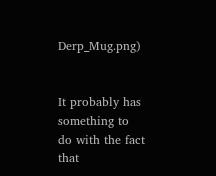Derp_Mug.png)


It probably has something to do with the fact that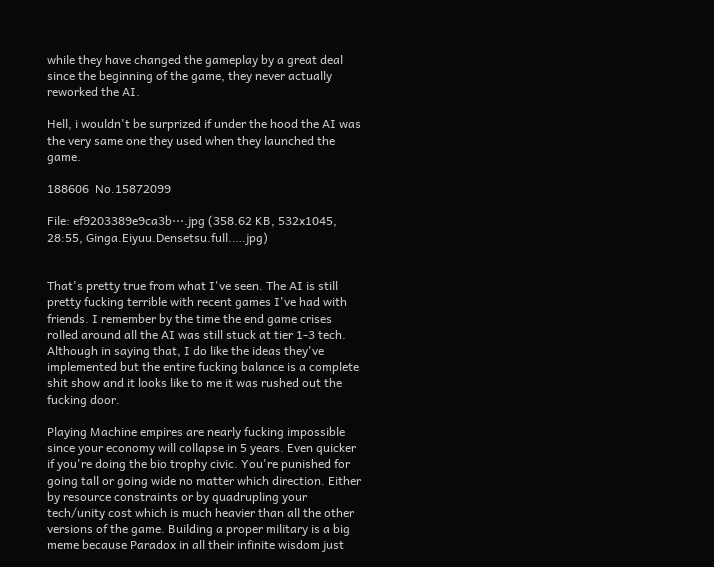while they have changed the gameplay by a great deal since the beginning of the game, they never actually reworked the AI.

Hell, i wouldn't be surprized if under the hood the AI was the very same one they used when they launched the game.

188606  No.15872099

File: ef9203389e9ca3b⋯.jpg (358.62 KB, 532x1045, 28:55, Ginga.Eiyuu.Densetsu.full.….jpg)


That's pretty true from what I've seen. The AI is still pretty fucking terrible with recent games I've had with friends. I remember by the time the end game crises rolled around all the AI was still stuck at tier 1-3 tech. Although in saying that, I do like the ideas they've implemented but the entire fucking balance is a complete shit show and it looks like to me it was rushed out the fucking door.

Playing Machine empires are nearly fucking impossible since your economy will collapse in 5 years. Even quicker if you're doing the bio trophy civic. You're punished for going tall or going wide no matter which direction. Either by resource constraints or by quadrupling your tech/unity cost which is much heavier than all the other versions of the game. Building a proper military is a big meme because Paradox in all their infinite wisdom just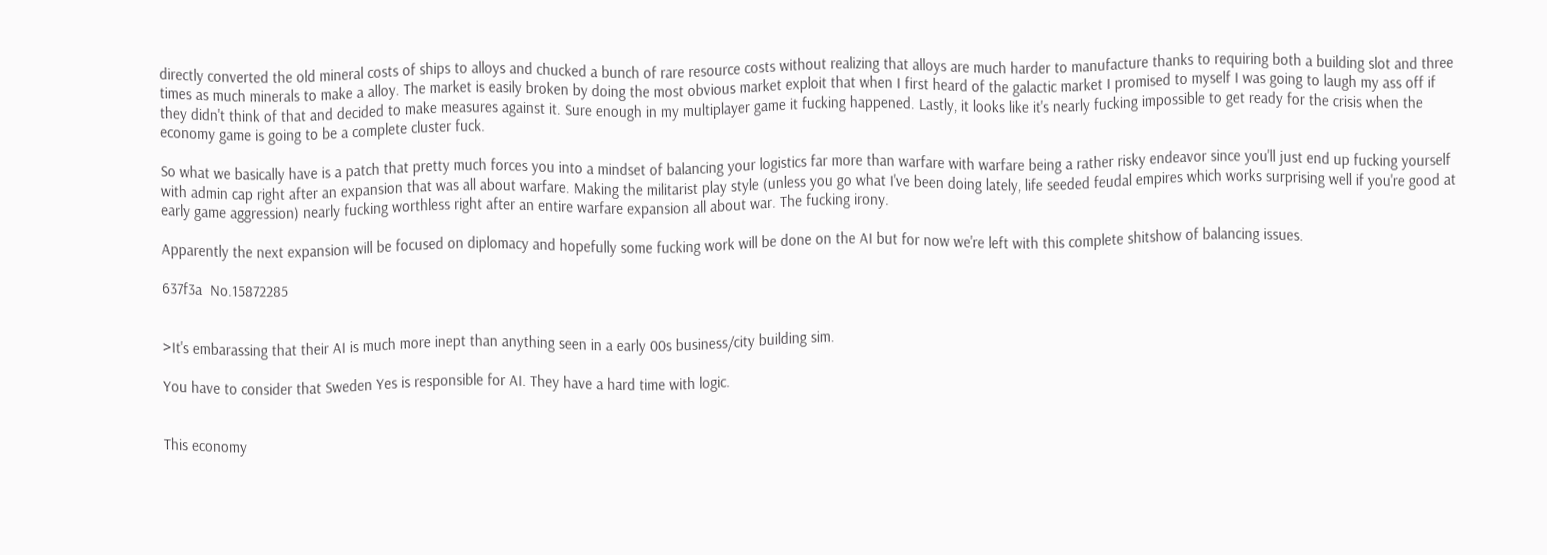directly converted the old mineral costs of ships to alloys and chucked a bunch of rare resource costs without realizing that alloys are much harder to manufacture thanks to requiring both a building slot and three times as much minerals to make a alloy. The market is easily broken by doing the most obvious market exploit that when I first heard of the galactic market I promised to myself I was going to laugh my ass off if they didn't think of that and decided to make measures against it. Sure enough in my multiplayer game it fucking happened. Lastly, it looks like it's nearly fucking impossible to get ready for the crisis when the economy game is going to be a complete cluster fuck.

So what we basically have is a patch that pretty much forces you into a mindset of balancing your logistics far more than warfare with warfare being a rather risky endeavor since you'll just end up fucking yourself with admin cap right after an expansion that was all about warfare. Making the militarist play style (unless you go what I've been doing lately, life seeded feudal empires which works surprising well if you're good at early game aggression) nearly fucking worthless right after an entire warfare expansion all about war. The fucking irony.

Apparently the next expansion will be focused on diplomacy and hopefully some fucking work will be done on the AI but for now we're left with this complete shitshow of balancing issues.

637f3a  No.15872285


>It's embarassing that their AI is much more inept than anything seen in a early 00s business/city building sim.

You have to consider that Sweden Yes is responsible for AI. They have a hard time with logic.


This economy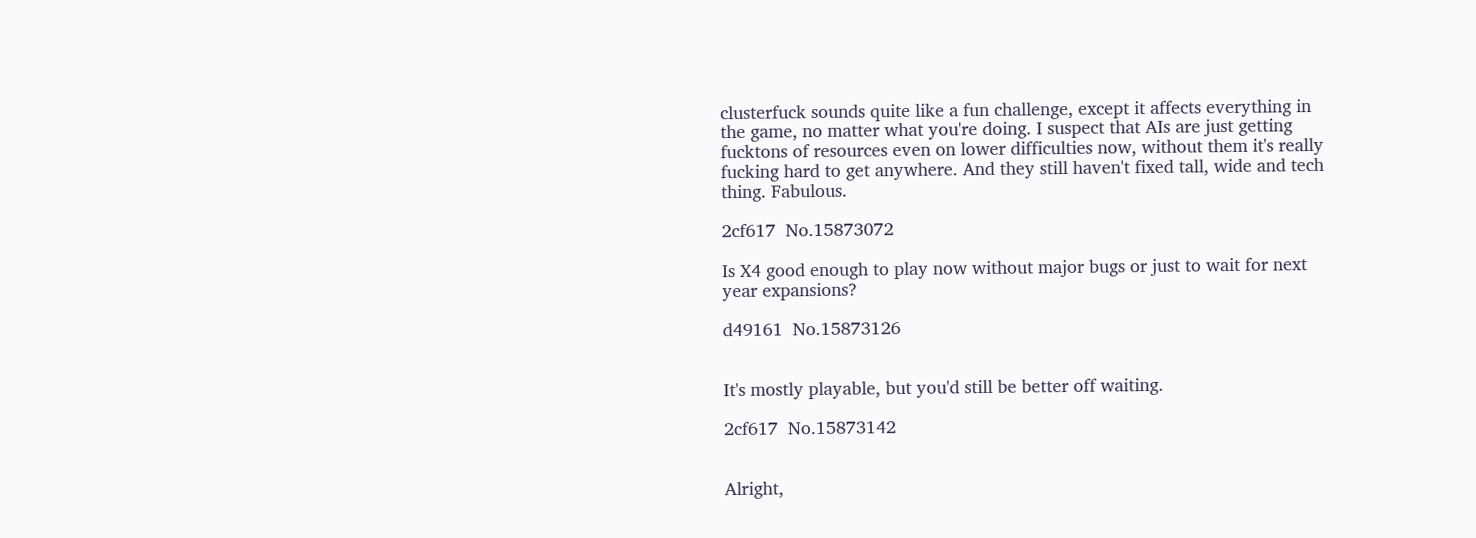clusterfuck sounds quite like a fun challenge, except it affects everything in the game, no matter what you're doing. I suspect that AIs are just getting fucktons of resources even on lower difficulties now, without them it's really fucking hard to get anywhere. And they still haven't fixed tall, wide and tech thing. Fabulous.

2cf617  No.15873072

Is X4 good enough to play now without major bugs or just to wait for next year expansions?

d49161  No.15873126


It's mostly playable, but you'd still be better off waiting.

2cf617  No.15873142


Alright,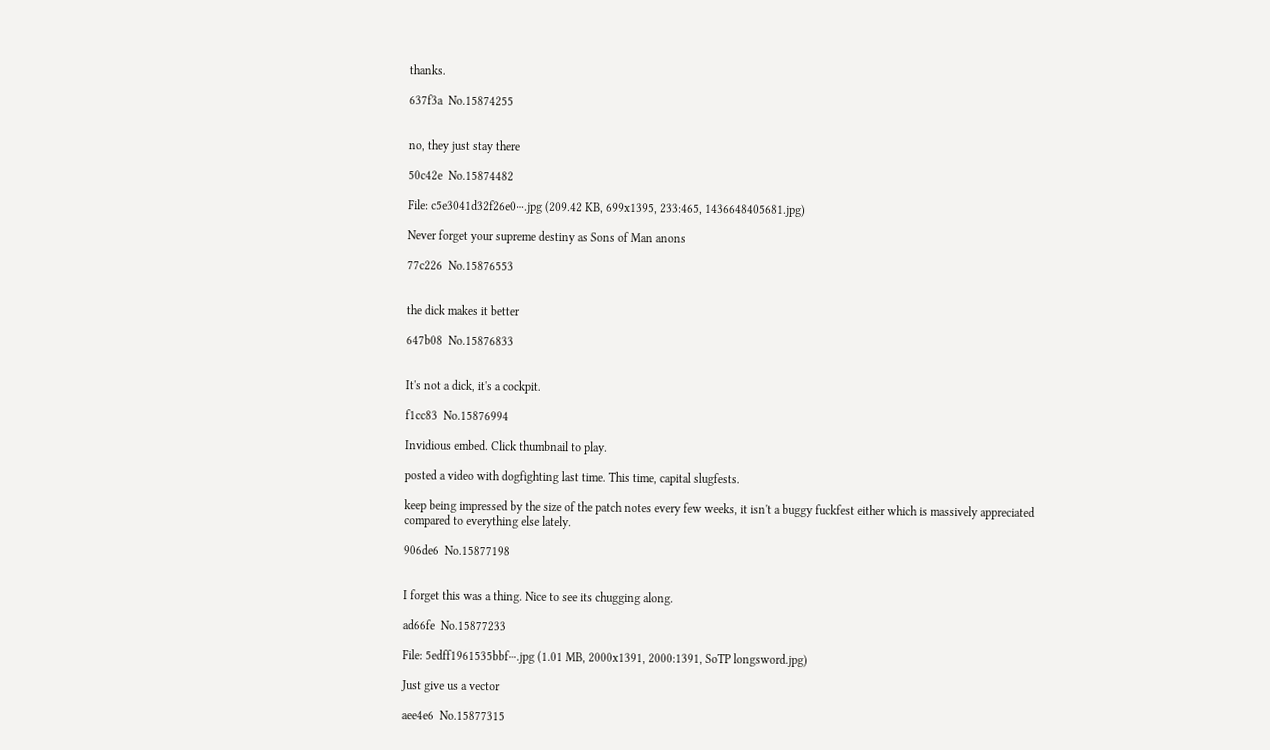thanks.

637f3a  No.15874255


no, they just stay there

50c42e  No.15874482

File: c5e3041d32f26e0⋯.jpg (209.42 KB, 699x1395, 233:465, 1436648405681.jpg)

Never forget your supreme destiny as Sons of Man anons

77c226  No.15876553


the dick makes it better

647b08  No.15876833


It's not a dick, it's a cockpit.

f1cc83  No.15876994

Invidious embed. Click thumbnail to play.

posted a video with dogfighting last time. This time, capital slugfests.

keep being impressed by the size of the patch notes every few weeks, it isn't a buggy fuckfest either which is massively appreciated compared to everything else lately.

906de6  No.15877198


I forget this was a thing. Nice to see its chugging along.

ad66fe  No.15877233

File: 5edff1961535bbf⋯.jpg (1.01 MB, 2000x1391, 2000:1391, SoTP longsword.jpg)

Just give us a vector

aee4e6  No.15877315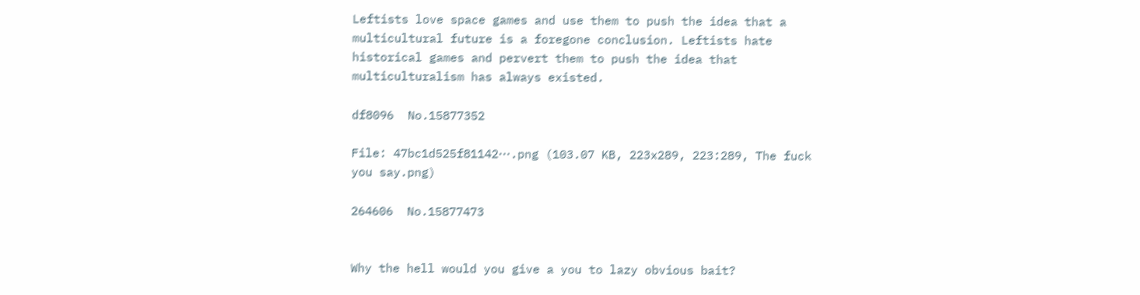Leftists love space games and use them to push the idea that a multicultural future is a foregone conclusion. Leftists hate historical games and pervert them to push the idea that multiculturalism has always existed.

df8096  No.15877352

File: 47bc1d525f81142⋯.png (103.07 KB, 223x289, 223:289, The fuck you say.png)

264606  No.15877473


Why the hell would you give a you to lazy obvious bait?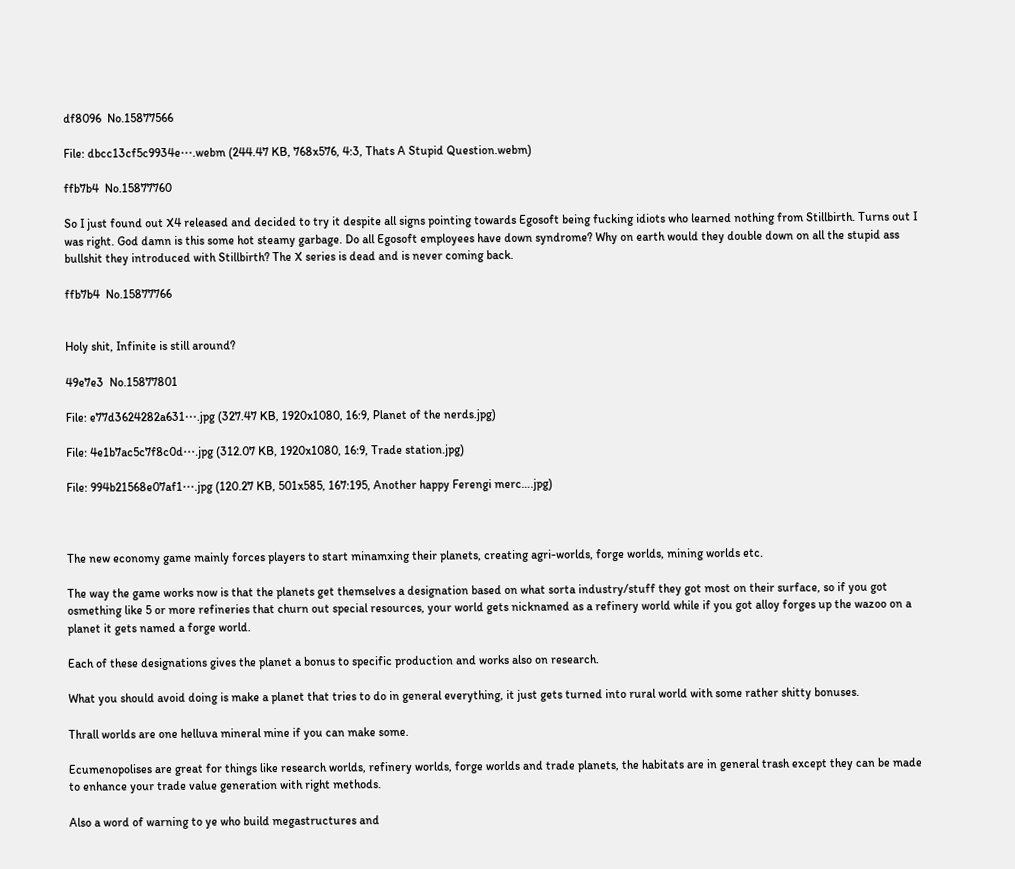df8096  No.15877566

File: dbcc13cf5c9934e⋯.webm (244.47 KB, 768x576, 4:3, Thats A Stupid Question.webm)

ffb7b4  No.15877760

So I just found out X4 released and decided to try it despite all signs pointing towards Egosoft being fucking idiots who learned nothing from Stillbirth. Turns out I was right. God damn is this some hot steamy garbage. Do all Egosoft employees have down syndrome? Why on earth would they double down on all the stupid ass bullshit they introduced with Stillbirth? The X series is dead and is never coming back.

ffb7b4  No.15877766


Holy shit, Infinite is still around?

49e7e3  No.15877801

File: e77d3624282a631⋯.jpg (327.47 KB, 1920x1080, 16:9, Planet of the nerds.jpg)

File: 4e1b7ac5c7f8c0d⋯.jpg (312.07 KB, 1920x1080, 16:9, Trade station.jpg)

File: 994b21568e07af1⋯.jpg (120.27 KB, 501x585, 167:195, Another happy Ferengi merc….jpg)



The new economy game mainly forces players to start minamxing their planets, creating agri-worlds, forge worlds, mining worlds etc.

The way the game works now is that the planets get themselves a designation based on what sorta industry/stuff they got most on their surface, so if you got osmething like 5 or more refineries that churn out special resources, your world gets nicknamed as a refinery world while if you got alloy forges up the wazoo on a planet it gets named a forge world.

Each of these designations gives the planet a bonus to specific production and works also on research.

What you should avoid doing is make a planet that tries to do in general everything, it just gets turned into rural world with some rather shitty bonuses.

Thrall worlds are one helluva mineral mine if you can make some.

Ecumenopolises are great for things like research worlds, refinery worlds, forge worlds and trade planets, the habitats are in general trash except they can be made to enhance your trade value generation with right methods.

Also a word of warning to ye who build megastructures and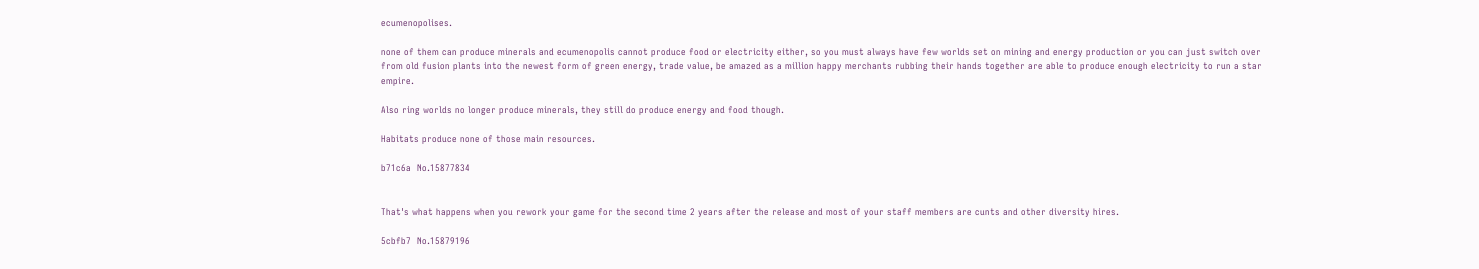ecumenopolises.

none of them can produce minerals and ecumenopolis cannot produce food or electricity either, so you must always have few worlds set on mining and energy production or you can just switch over from old fusion plants into the newest form of green energy, trade value, be amazed as a million happy merchants rubbing their hands together are able to produce enough electricity to run a star empire.

Also ring worlds no longer produce minerals, they still do produce energy and food though.

Habitats produce none of those main resources.

b71c6a  No.15877834


That's what happens when you rework your game for the second time 2 years after the release and most of your staff members are cunts and other diversity hires.

5cbfb7  No.15879196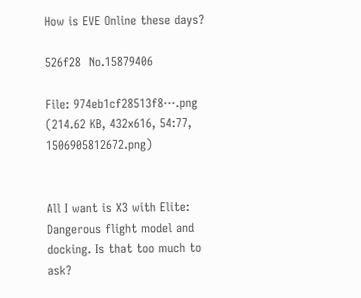How is EVE Online these days?

526f28  No.15879406

File: 974eb1cf28513f8⋯.png (214.62 KB, 432x616, 54:77, 1506905812672.png)


All I want is X3 with Elite: Dangerous flight model and docking. Is that too much to ask?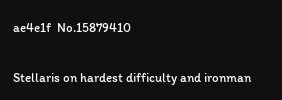ae4e1f  No.15879410


Stellaris on hardest difficulty and ironman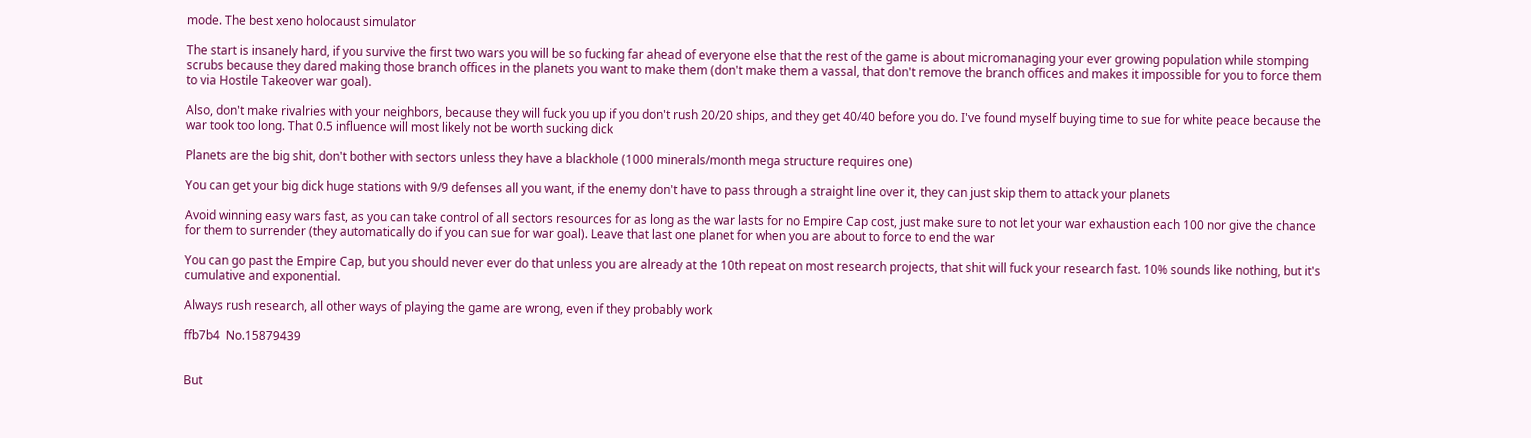mode. The best xeno holocaust simulator

The start is insanely hard, if you survive the first two wars you will be so fucking far ahead of everyone else that the rest of the game is about micromanaging your ever growing population while stomping scrubs because they dared making those branch offices in the planets you want to make them (don't make them a vassal, that don't remove the branch offices and makes it impossible for you to force them to via Hostile Takeover war goal).

Also, don't make rivalries with your neighbors, because they will fuck you up if you don't rush 20/20 ships, and they get 40/40 before you do. I've found myself buying time to sue for white peace because the war took too long. That 0.5 influence will most likely not be worth sucking dick

Planets are the big shit, don't bother with sectors unless they have a blackhole (1000 minerals/month mega structure requires one)

You can get your big dick huge stations with 9/9 defenses all you want, if the enemy don't have to pass through a straight line over it, they can just skip them to attack your planets

Avoid winning easy wars fast, as you can take control of all sectors resources for as long as the war lasts for no Empire Cap cost, just make sure to not let your war exhaustion each 100 nor give the chance for them to surrender (they automatically do if you can sue for war goal). Leave that last one planet for when you are about to force to end the war

You can go past the Empire Cap, but you should never ever do that unless you are already at the 10th repeat on most research projects, that shit will fuck your research fast. 10% sounds like nothing, but it's cumulative and exponential.

Always rush research, all other ways of playing the game are wrong, even if they probably work

ffb7b4  No.15879439


But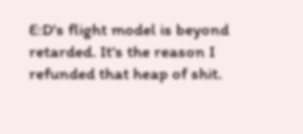E:D's flight model is beyond retarded. It's the reason I refunded that heap of shit.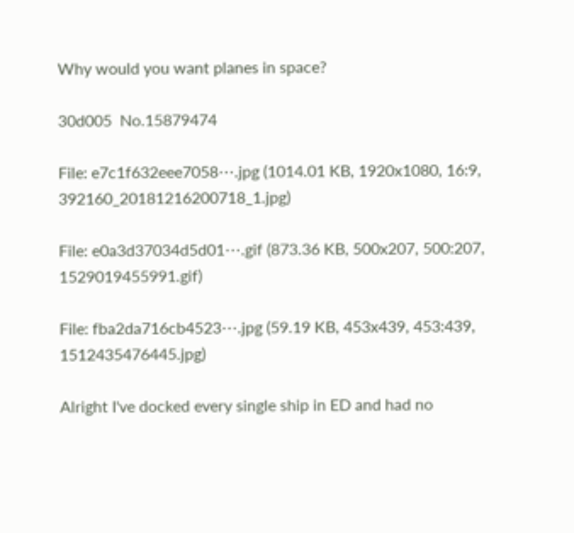Why would you want planes in space?

30d005  No.15879474

File: e7c1f632eee7058⋯.jpg (1014.01 KB, 1920x1080, 16:9, 392160_20181216200718_1.jpg)

File: e0a3d37034d5d01⋯.gif (873.36 KB, 500x207, 500:207, 1529019455991.gif)

File: fba2da716cb4523⋯.jpg (59.19 KB, 453x439, 453:439, 1512435476445.jpg)

Alright I've docked every single ship in ED and had no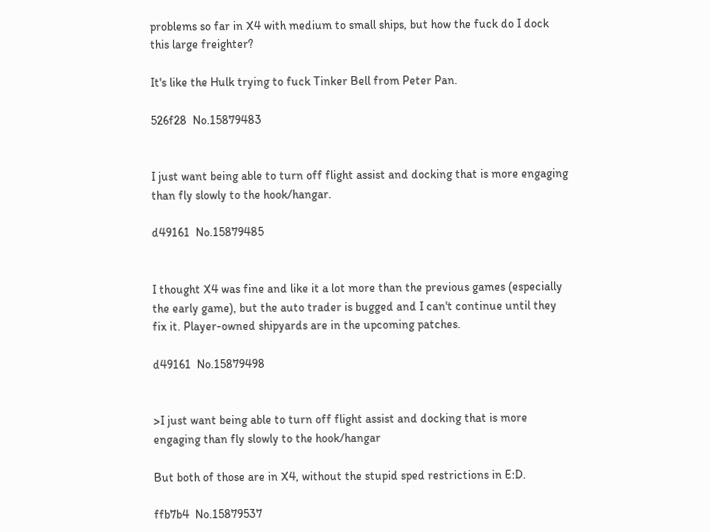problems so far in X4 with medium to small ships, but how the fuck do I dock this large freighter?

It's like the Hulk trying to fuck Tinker Bell from Peter Pan.

526f28  No.15879483


I just want being able to turn off flight assist and docking that is more engaging than fly slowly to the hook/hangar.

d49161  No.15879485


I thought X4 was fine and like it a lot more than the previous games (especially the early game), but the auto trader is bugged and I can't continue until they fix it. Player-owned shipyards are in the upcoming patches.

d49161  No.15879498


>I just want being able to turn off flight assist and docking that is more engaging than fly slowly to the hook/hangar

But both of those are in X4, without the stupid sped restrictions in E:D.

ffb7b4  No.15879537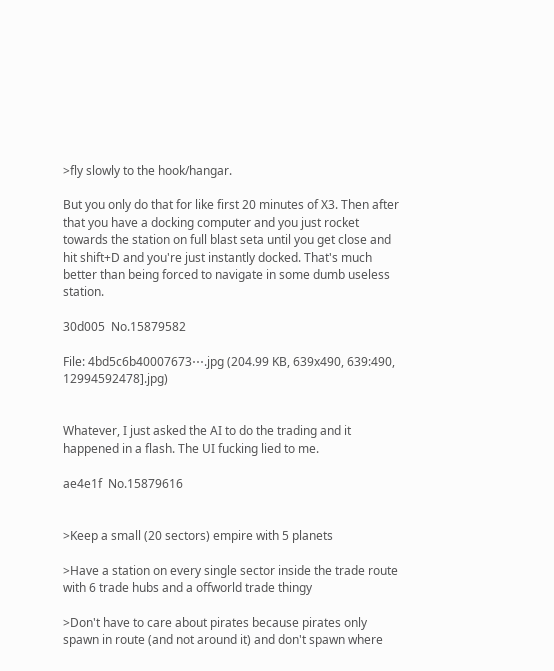>fly slowly to the hook/hangar.

But you only do that for like first 20 minutes of X3. Then after that you have a docking computer and you just rocket towards the station on full blast seta until you get close and hit shift+D and you're just instantly docked. That's much better than being forced to navigate in some dumb useless station.

30d005  No.15879582

File: 4bd5c6b40007673⋯.jpg (204.99 KB, 639x490, 639:490, 12994592478].jpg)


Whatever, I just asked the AI to do the trading and it happened in a flash. The UI fucking lied to me.

ae4e1f  No.15879616


>Keep a small (20 sectors) empire with 5 planets

>Have a station on every single sector inside the trade route with 6 trade hubs and a offworld trade thingy

>Don't have to care about pirates because pirates only spawn in route (and not around it) and don't spawn where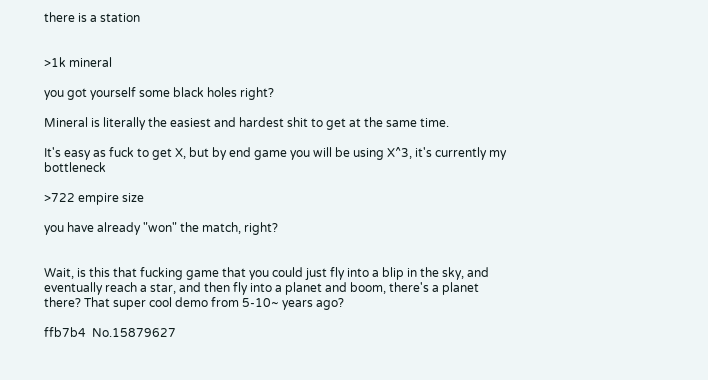there is a station


>1k mineral

you got yourself some black holes right?

Mineral is literally the easiest and hardest shit to get at the same time.

It's easy as fuck to get X, but by end game you will be using X^3, it's currently my bottleneck

>722 empire size

you have already "won" the match, right?


Wait, is this that fucking game that you could just fly into a blip in the sky, and eventually reach a star, and then fly into a planet and boom, there's a planet there? That super cool demo from 5-10~ years ago?

ffb7b4  No.15879627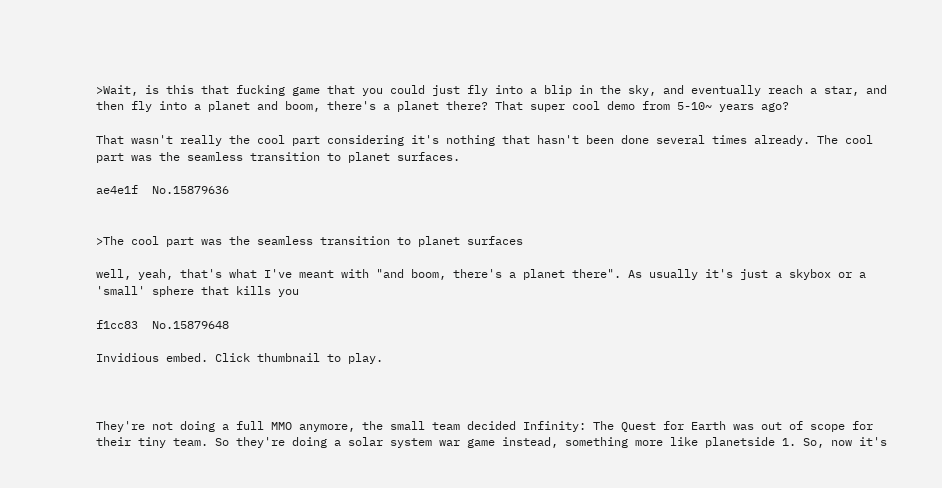>Wait, is this that fucking game that you could just fly into a blip in the sky, and eventually reach a star, and then fly into a planet and boom, there's a planet there? That super cool demo from 5-10~ years ago?

That wasn't really the cool part considering it's nothing that hasn't been done several times already. The cool part was the seamless transition to planet surfaces.

ae4e1f  No.15879636


>The cool part was the seamless transition to planet surfaces

well, yeah, that's what I've meant with "and boom, there's a planet there". As usually it's just a skybox or a 'small' sphere that kills you

f1cc83  No.15879648

Invidious embed. Click thumbnail to play.



They're not doing a full MMO anymore, the small team decided Infinity: The Quest for Earth was out of scope for their tiny team. So they're doing a solar system war game instead, something more like planetside 1. So, now it's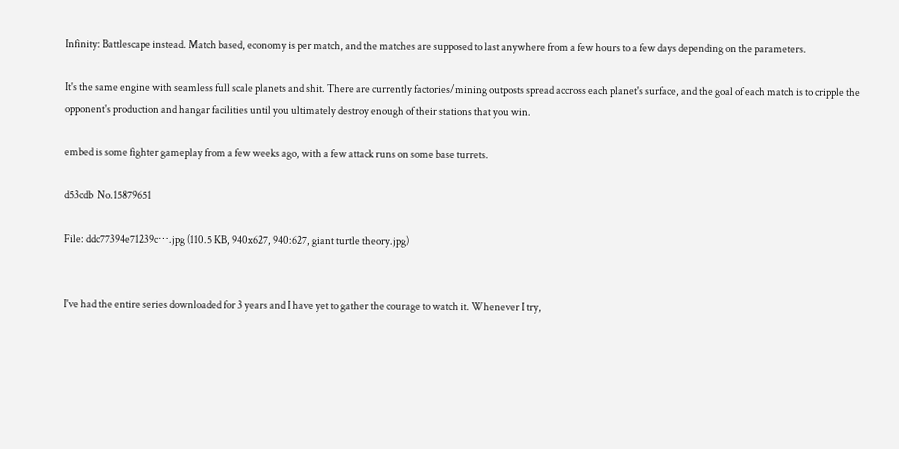Infinity: Battlescape instead. Match based, economy is per match, and the matches are supposed to last anywhere from a few hours to a few days depending on the parameters.

It's the same engine with seamless full scale planets and shit. There are currently factories/mining outposts spread accross each planet's surface, and the goal of each match is to cripple the opponent's production and hangar facilities until you ultimately destroy enough of their stations that you win.

embed is some fighter gameplay from a few weeks ago, with a few attack runs on some base turrets.

d53cdb  No.15879651

File: ddc77394e71239c⋯.jpg (110.5 KB, 940x627, 940:627, giant turtle theory.jpg)


I've had the entire series downloaded for 3 years and I have yet to gather the courage to watch it. Whenever I try,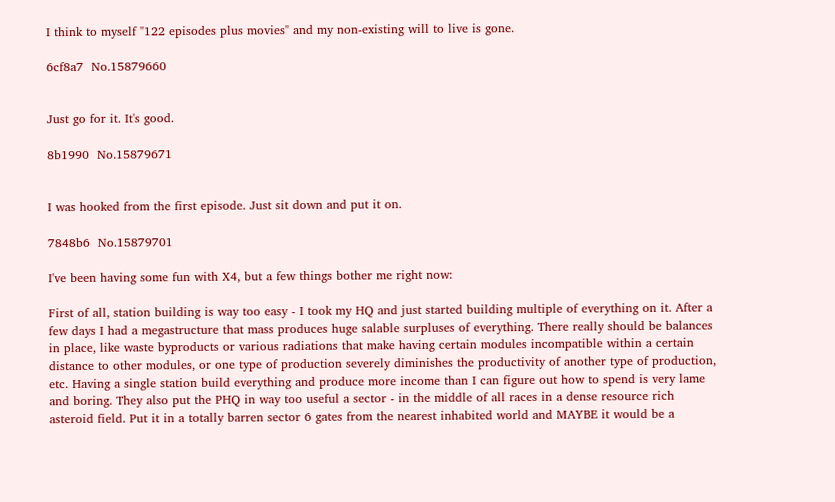I think to myself "122 episodes plus movies" and my non-existing will to live is gone.

6cf8a7  No.15879660


Just go for it. It's good.

8b1990  No.15879671


I was hooked from the first episode. Just sit down and put it on.

7848b6  No.15879701

I've been having some fun with X4, but a few things bother me right now:

First of all, station building is way too easy - I took my HQ and just started building multiple of everything on it. After a few days I had a megastructure that mass produces huge salable surpluses of everything. There really should be balances in place, like waste byproducts or various radiations that make having certain modules incompatible within a certain distance to other modules, or one type of production severely diminishes the productivity of another type of production, etc. Having a single station build everything and produce more income than I can figure out how to spend is very lame and boring. They also put the PHQ in way too useful a sector - in the middle of all races in a dense resource rich asteroid field. Put it in a totally barren sector 6 gates from the nearest inhabited world and MAYBE it would be a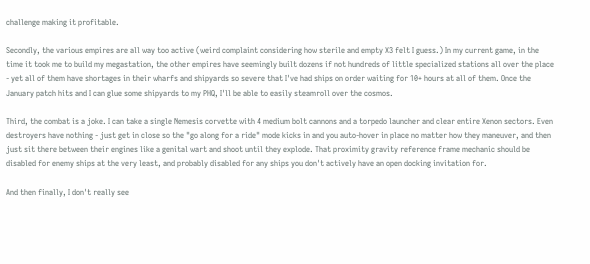challenge making it profitable.

Secondly, the various empires are all way too active (weird complaint considering how sterile and empty X3 felt I guess.) In my current game, in the time it took me to build my megastation, the other empires have seemingly built dozens if not hundreds of little specialized stations all over the place - yet all of them have shortages in their wharfs and shipyards so severe that I've had ships on order waiting for 10+ hours at all of them. Once the January patch hits and I can glue some shipyards to my PHQ, I'll be able to easily steamroll over the cosmos.

Third, the combat is a joke. I can take a single Nemesis corvette with 4 medium bolt cannons and a torpedo launcher and clear entire Xenon sectors. Even destroyers have nothing - just get in close so the "go along for a ride" mode kicks in and you auto-hover in place no matter how they maneuver, and then just sit there between their engines like a genital wart and shoot until they explode. That proximity gravity reference frame mechanic should be disabled for enemy ships at the very least, and probably disabled for any ships you don't actively have an open docking invitation for.

And then finally, I don't really see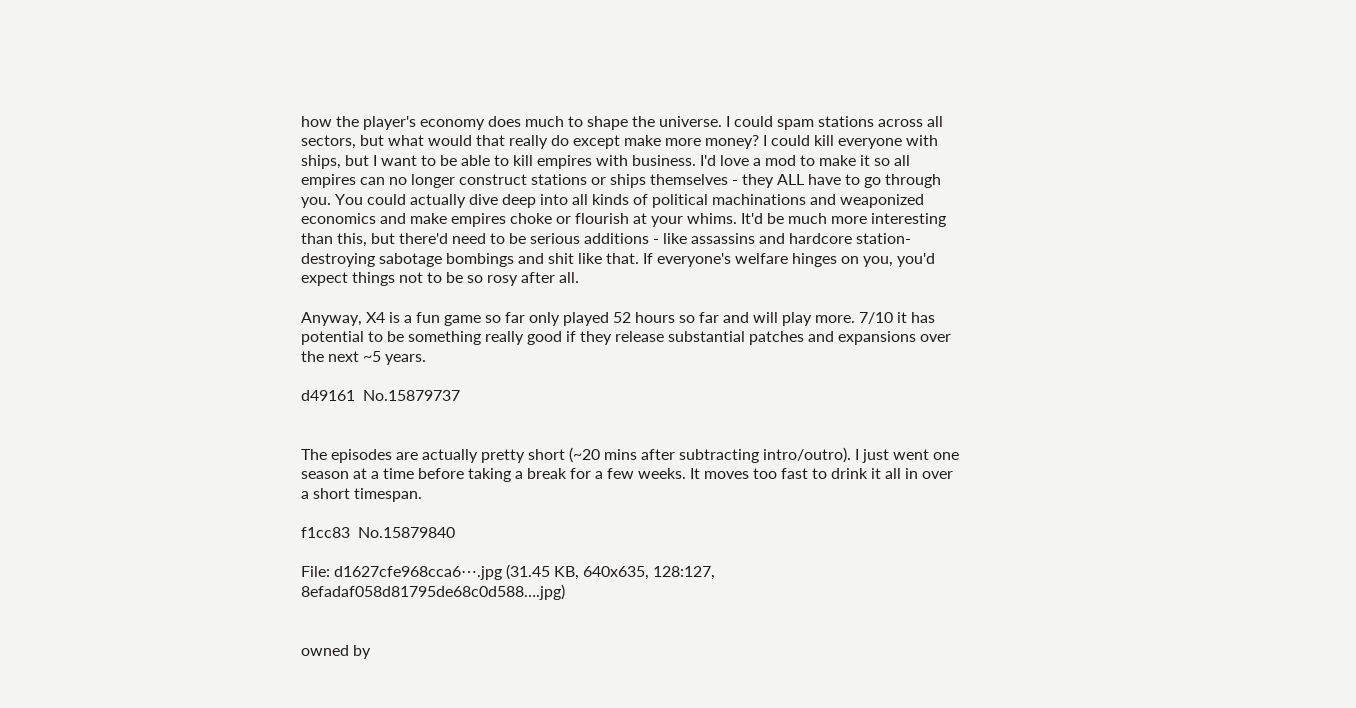how the player's economy does much to shape the universe. I could spam stations across all sectors, but what would that really do except make more money? I could kill everyone with ships, but I want to be able to kill empires with business. I'd love a mod to make it so all empires can no longer construct stations or ships themselves - they ALL have to go through you. You could actually dive deep into all kinds of political machinations and weaponized economics and make empires choke or flourish at your whims. It'd be much more interesting than this, but there'd need to be serious additions - like assassins and hardcore station-destroying sabotage bombings and shit like that. If everyone's welfare hinges on you, you'd expect things not to be so rosy after all.

Anyway, X4 is a fun game so far only played 52 hours so far and will play more. 7/10 it has potential to be something really good if they release substantial patches and expansions over the next ~5 years.

d49161  No.15879737


The episodes are actually pretty short (~20 mins after subtracting intro/outro). I just went one season at a time before taking a break for a few weeks. It moves too fast to drink it all in over a short timespan.

f1cc83  No.15879840

File: d1627cfe968cca6⋯.jpg (31.45 KB, 640x635, 128:127, 8efadaf058d81795de68c0d588….jpg)


owned by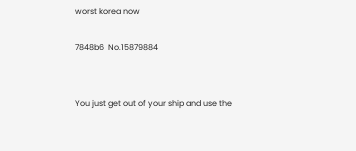worst korea now

7848b6  No.15879884


You just get out of your ship and use the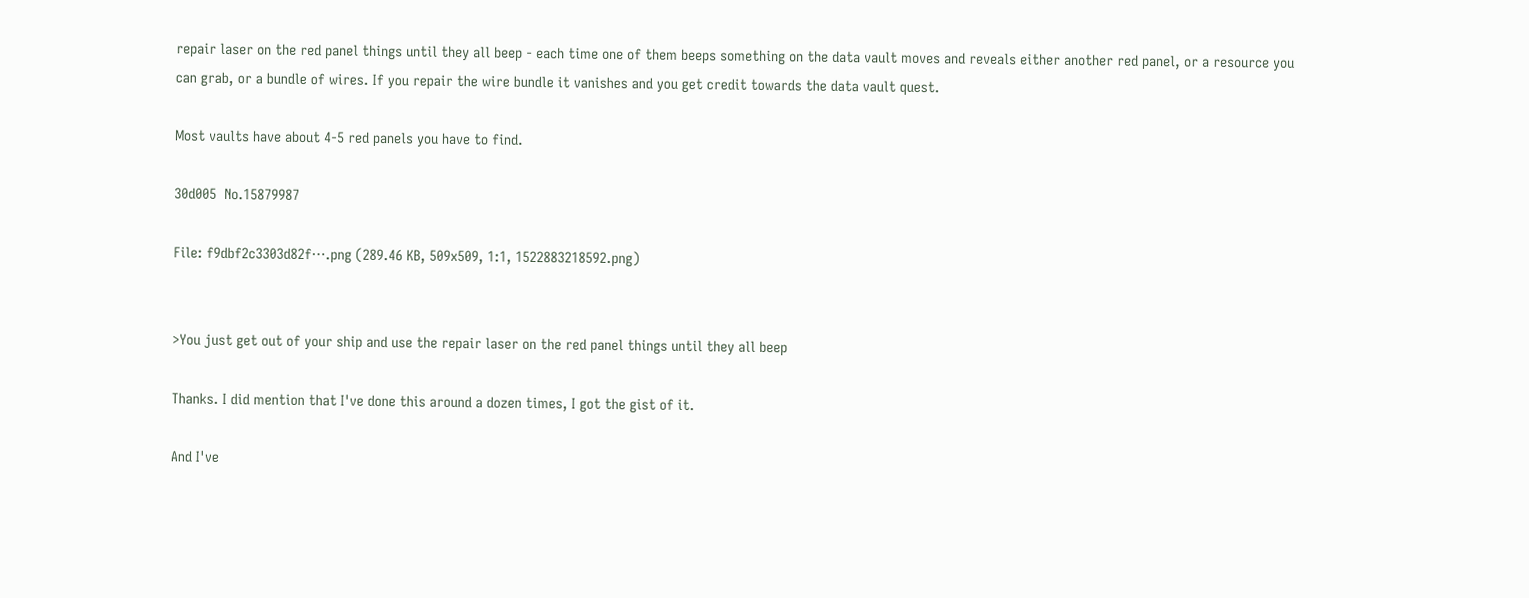repair laser on the red panel things until they all beep - each time one of them beeps something on the data vault moves and reveals either another red panel, or a resource you can grab, or a bundle of wires. If you repair the wire bundle it vanishes and you get credit towards the data vault quest.

Most vaults have about 4-5 red panels you have to find.

30d005  No.15879987

File: f9dbf2c3303d82f⋯.png (289.46 KB, 509x509, 1:1, 1522883218592.png)


>You just get out of your ship and use the repair laser on the red panel things until they all beep

Thanks. I did mention that I've done this around a dozen times, I got the gist of it.

And I've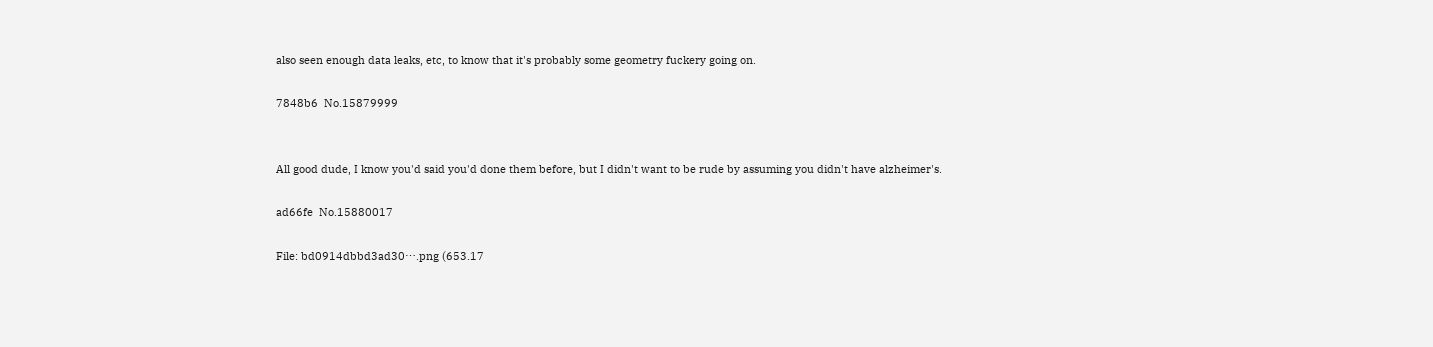also seen enough data leaks, etc, to know that it's probably some geometry fuckery going on.

7848b6  No.15879999


All good dude, I know you'd said you'd done them before, but I didn't want to be rude by assuming you didn't have alzheimer's.

ad66fe  No.15880017

File: bd0914dbbd3ad30⋯.png (653.17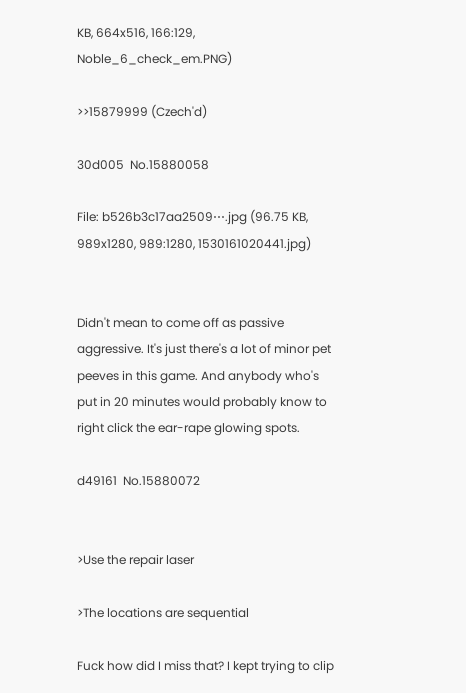KB, 664x516, 166:129, Noble_6_check_em.PNG)

>>15879999 (Czech'd)

30d005  No.15880058

File: b526b3c17aa2509⋯.jpg (96.75 KB, 989x1280, 989:1280, 1530161020441.jpg)


Didn't mean to come off as passive aggressive. It's just there's a lot of minor pet peeves in this game. And anybody who's put in 20 minutes would probably know to right click the ear-rape glowing spots.

d49161  No.15880072


>Use the repair laser

>The locations are sequential

Fuck how did I miss that? I kept trying to clip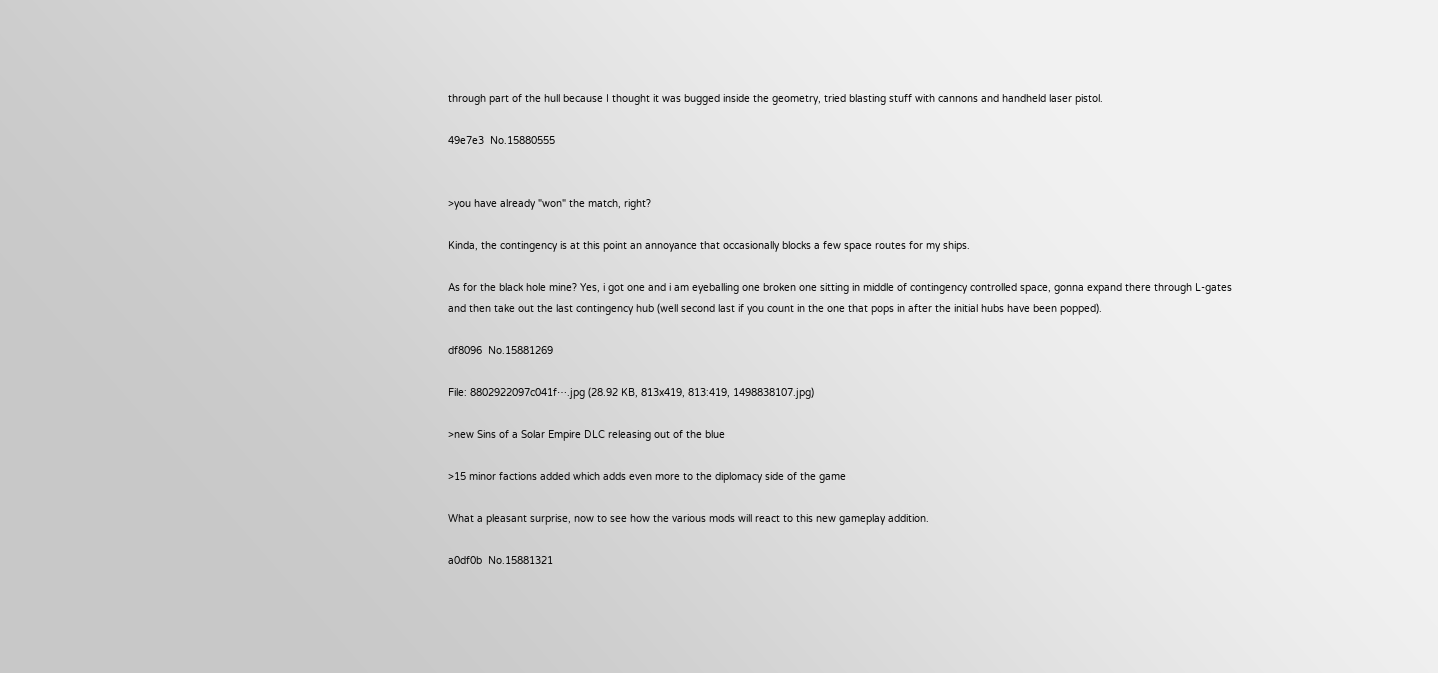through part of the hull because I thought it was bugged inside the geometry, tried blasting stuff with cannons and handheld laser pistol.

49e7e3  No.15880555


>you have already "won" the match, right?

Kinda, the contingency is at this point an annoyance that occasionally blocks a few space routes for my ships.

As for the black hole mine? Yes, i got one and i am eyeballing one broken one sitting in middle of contingency controlled space, gonna expand there through L-gates and then take out the last contingency hub (well second last if you count in the one that pops in after the initial hubs have been popped).

df8096  No.15881269

File: 8802922097c041f⋯.jpg (28.92 KB, 813x419, 813:419, 1498838107.jpg)

>new Sins of a Solar Empire DLC releasing out of the blue

>15 minor factions added which adds even more to the diplomacy side of the game

What a pleasant surprise, now to see how the various mods will react to this new gameplay addition.

a0df0b  No.15881321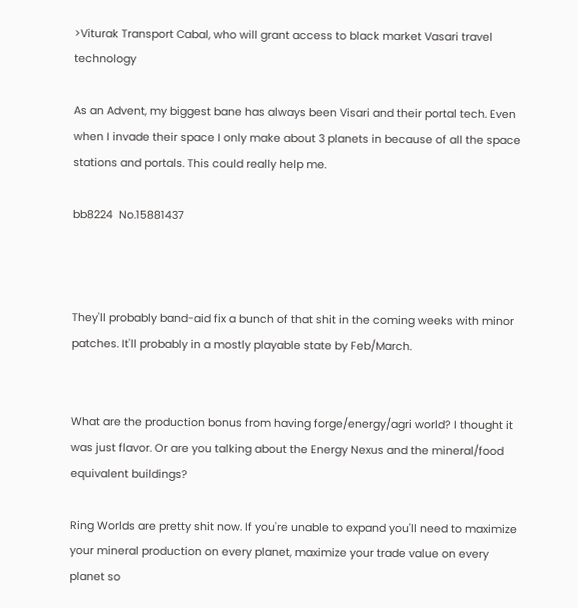>Viturak Transport Cabal, who will grant access to black market Vasari travel technology

As an Advent, my biggest bane has always been Visari and their portal tech. Even when I invade their space I only make about 3 planets in because of all the space stations and portals. This could really help me.

bb8224  No.15881437



They'll probably band-aid fix a bunch of that shit in the coming weeks with minor patches. It'll probably in a mostly playable state by Feb/March.


What are the production bonus from having forge/energy/agri world? I thought it was just flavor. Or are you talking about the Energy Nexus and the mineral/food equivalent buildings?

Ring Worlds are pretty shit now. If you're unable to expand you'll need to maximize your mineral production on every planet, maximize your trade value on every planet so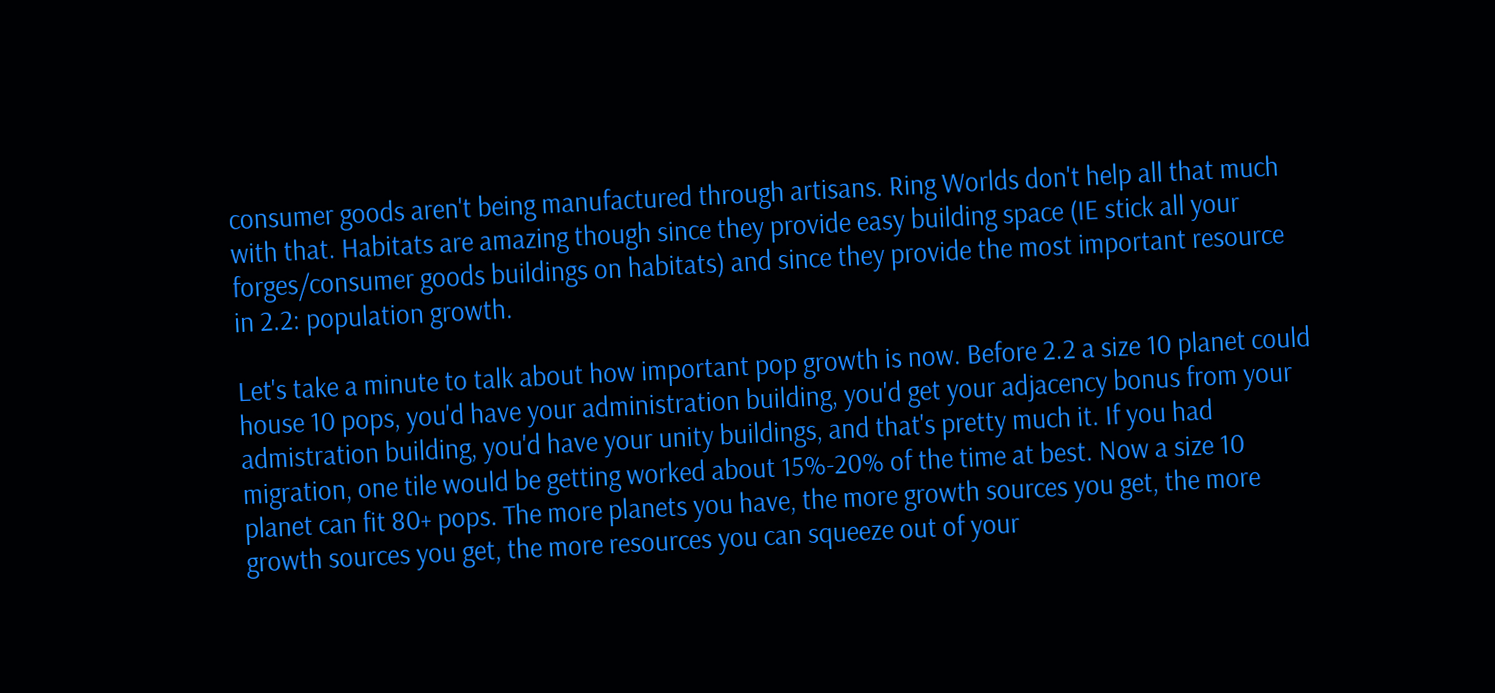consumer goods aren't being manufactured through artisans. Ring Worlds don't help all that much with that. Habitats are amazing though since they provide easy building space (IE stick all your forges/consumer goods buildings on habitats) and since they provide the most important resource in 2.2: population growth.

Let's take a minute to talk about how important pop growth is now. Before 2.2 a size 10 planet could house 10 pops, you'd have your administration building, you'd get your adjacency bonus from your admistration building, you'd have your unity buildings, and that's pretty much it. If you had migration, one tile would be getting worked about 15%-20% of the time at best. Now a size 10 planet can fit 80+ pops. The more planets you have, the more growth sources you get, the more growth sources you get, the more resources you can squeeze out of your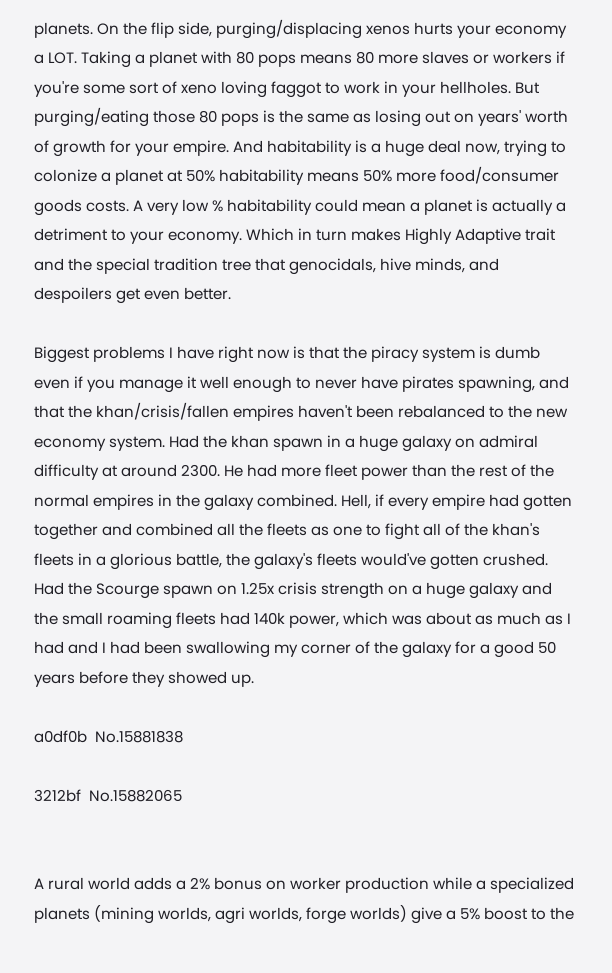planets. On the flip side, purging/displacing xenos hurts your economy a LOT. Taking a planet with 80 pops means 80 more slaves or workers if you're some sort of xeno loving faggot to work in your hellholes. But purging/eating those 80 pops is the same as losing out on years' worth of growth for your empire. And habitability is a huge deal now, trying to colonize a planet at 50% habitability means 50% more food/consumer goods costs. A very low % habitability could mean a planet is actually a detriment to your economy. Which in turn makes Highly Adaptive trait and the special tradition tree that genocidals, hive minds, and despoilers get even better.

Biggest problems I have right now is that the piracy system is dumb even if you manage it well enough to never have pirates spawning, and that the khan/crisis/fallen empires haven't been rebalanced to the new economy system. Had the khan spawn in a huge galaxy on admiral difficulty at around 2300. He had more fleet power than the rest of the normal empires in the galaxy combined. Hell, if every empire had gotten together and combined all the fleets as one to fight all of the khan's fleets in a glorious battle, the galaxy's fleets would've gotten crushed. Had the Scourge spawn on 1.25x crisis strength on a huge galaxy and the small roaming fleets had 140k power, which was about as much as I had and I had been swallowing my corner of the galaxy for a good 50 years before they showed up.

a0df0b  No.15881838

3212bf  No.15882065


A rural world adds a 2% bonus on worker production while a specialized planets (mining worlds, agri worlds, forge worlds) give a 5% boost to the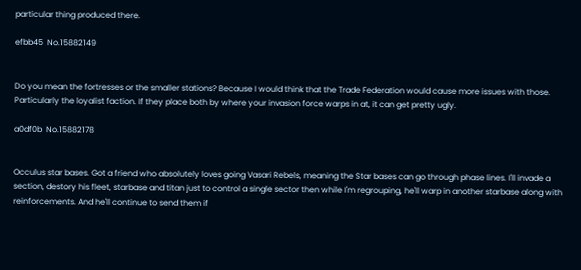particular thing produced there.

efbb45  No.15882149


Do you mean the fortresses or the smaller stations? Because I would think that the Trade Federation would cause more issues with those. Particularly the loyalist faction. If they place both by where your invasion force warps in at, it can get pretty ugly.

a0df0b  No.15882178


Occulus star bases. Got a friend who absolutely loves going Vasari Rebels, meaning the Star bases can go through phase lines. I'll invade a section, destory his fleet, starbase and titan just to control a single sector then while I'm regrouping, he'll warp in another starbase along with reinforcements. And he'll continue to send them if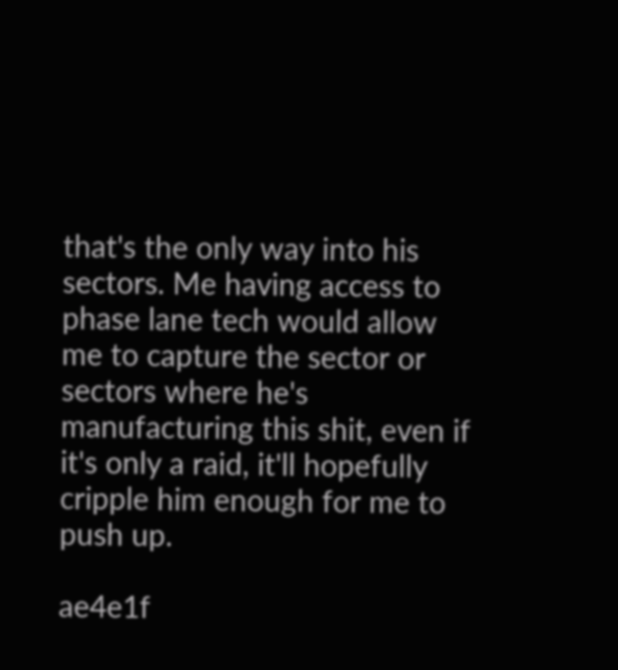that's the only way into his sectors. Me having access to phase lane tech would allow me to capture the sector or sectors where he's manufacturing this shit, even if it's only a raid, it'll hopefully cripple him enough for me to push up.

ae4e1f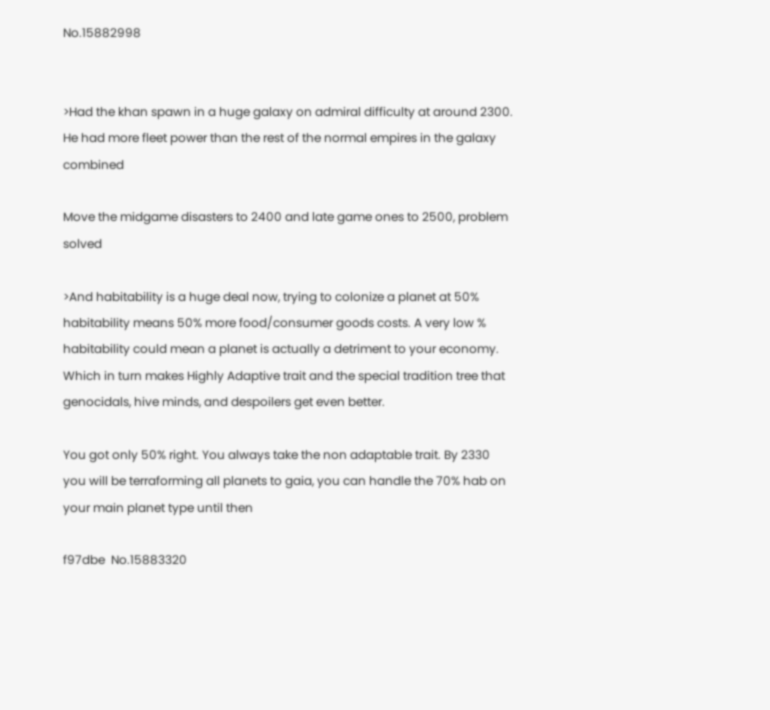No.15882998


>Had the khan spawn in a huge galaxy on admiral difficulty at around 2300. He had more fleet power than the rest of the normal empires in the galaxy combined

Move the midgame disasters to 2400 and late game ones to 2500, problem solved

>And habitability is a huge deal now, trying to colonize a planet at 50% habitability means 50% more food/consumer goods costs. A very low % habitability could mean a planet is actually a detriment to your economy. Which in turn makes Highly Adaptive trait and the special tradition tree that genocidals, hive minds, and despoilers get even better.

You got only 50% right. You always take the non adaptable trait. By 2330 you will be terraforming all planets to gaia, you can handle the 70% hab on your main planet type until then

f97dbe  No.15883320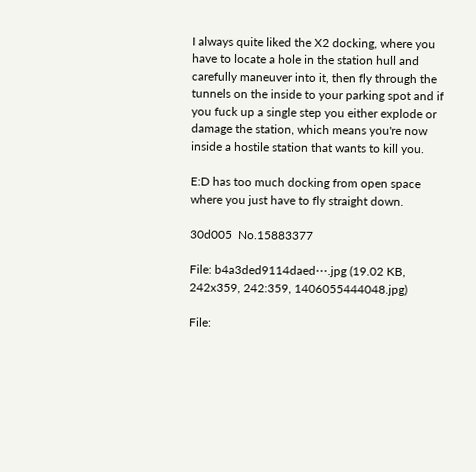I always quite liked the X2 docking, where you have to locate a hole in the station hull and carefully maneuver into it, then fly through the tunnels on the inside to your parking spot and if you fuck up a single step you either explode or damage the station, which means you're now inside a hostile station that wants to kill you.

E:D has too much docking from open space where you just have to fly straight down.

30d005  No.15883377

File: b4a3ded9114daed⋯.jpg (19.02 KB, 242x359, 242:359, 1406055444048.jpg)

File: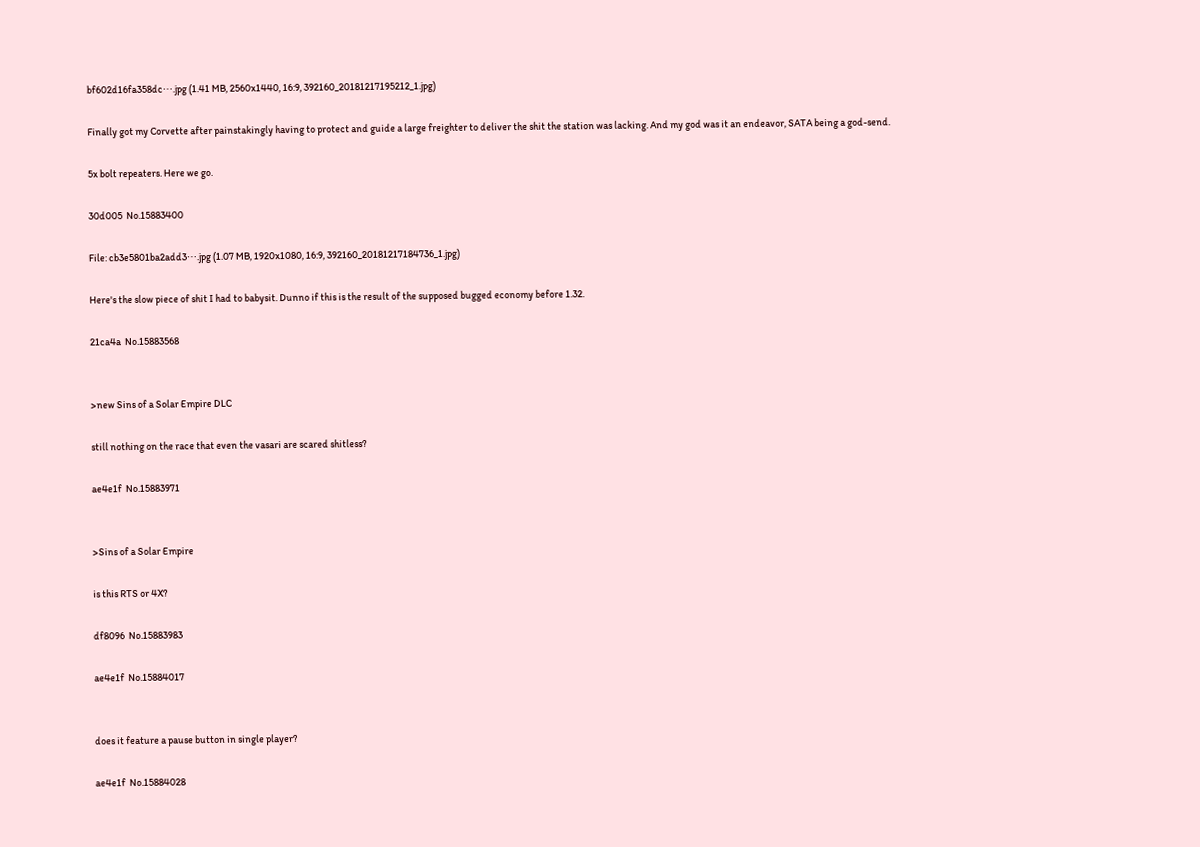bf602d16fa358dc⋯.jpg (1.41 MB, 2560x1440, 16:9, 392160_20181217195212_1.jpg)

Finally got my Corvette after painstakingly having to protect and guide a large freighter to deliver the shit the station was lacking. And my god was it an endeavor, SATA being a god-send.

5x bolt repeaters. Here we go.

30d005  No.15883400

File: cb3e5801ba2add3⋯.jpg (1.07 MB, 1920x1080, 16:9, 392160_20181217184736_1.jpg)

Here's the slow piece of shit I had to babysit. Dunno if this is the result of the supposed bugged economy before 1.32.

21ca4a  No.15883568


>new Sins of a Solar Empire DLC

still nothing on the race that even the vasari are scared shitless?

ae4e1f  No.15883971


>Sins of a Solar Empire

is this RTS or 4X?

df8096  No.15883983

ae4e1f  No.15884017


does it feature a pause button in single player?

ae4e1f  No.15884028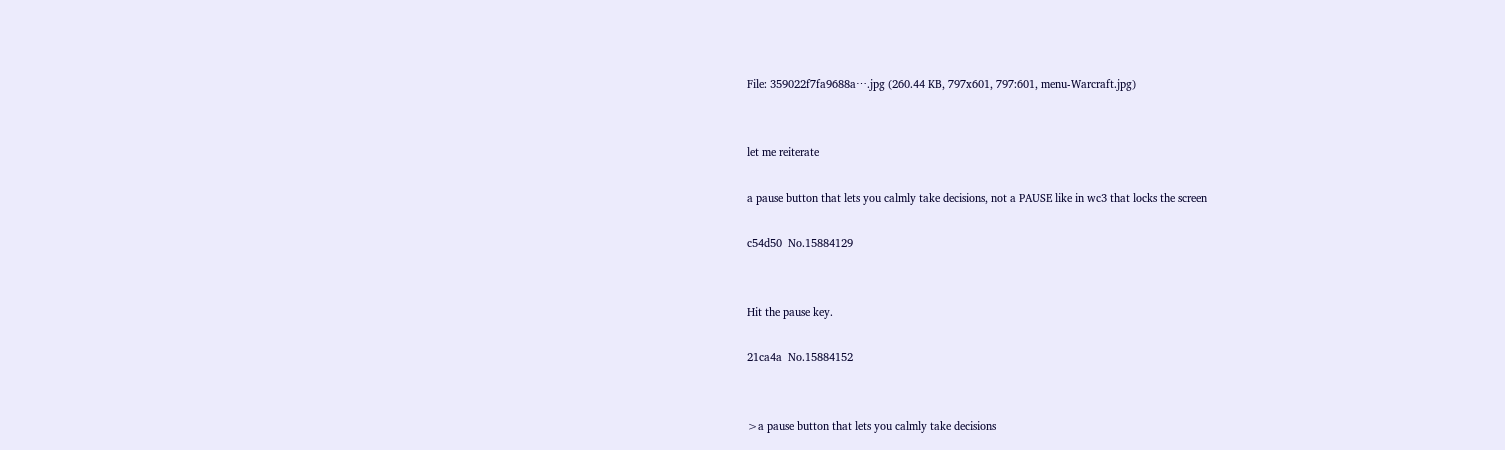File: 359022f7fa9688a⋯.jpg (260.44 KB, 797x601, 797:601, menu-Warcraft.jpg)


let me reiterate

a pause button that lets you calmly take decisions, not a PAUSE like in wc3 that locks the screen

c54d50  No.15884129


Hit the pause key.

21ca4a  No.15884152


>a pause button that lets you calmly take decisions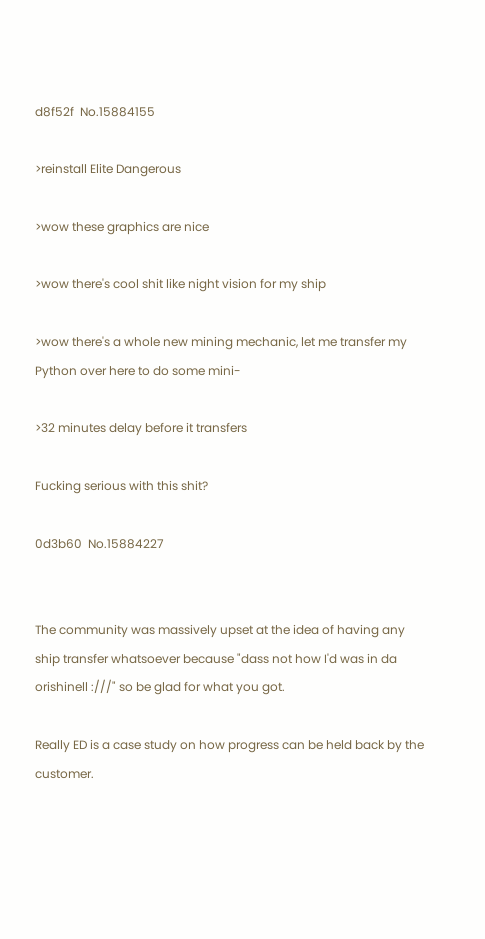d8f52f  No.15884155

>reinstall Elite Dangerous

>wow these graphics are nice

>wow there's cool shit like night vision for my ship

>wow there's a whole new mining mechanic, let me transfer my Python over here to do some mini-

>32 minutes delay before it transfers

Fucking serious with this shit?

0d3b60  No.15884227


The community was massively upset at the idea of having any ship transfer whatsoever because "dass not how I'd was in da orishinell :///" so be glad for what you got.

Really ED is a case study on how progress can be held back by the customer.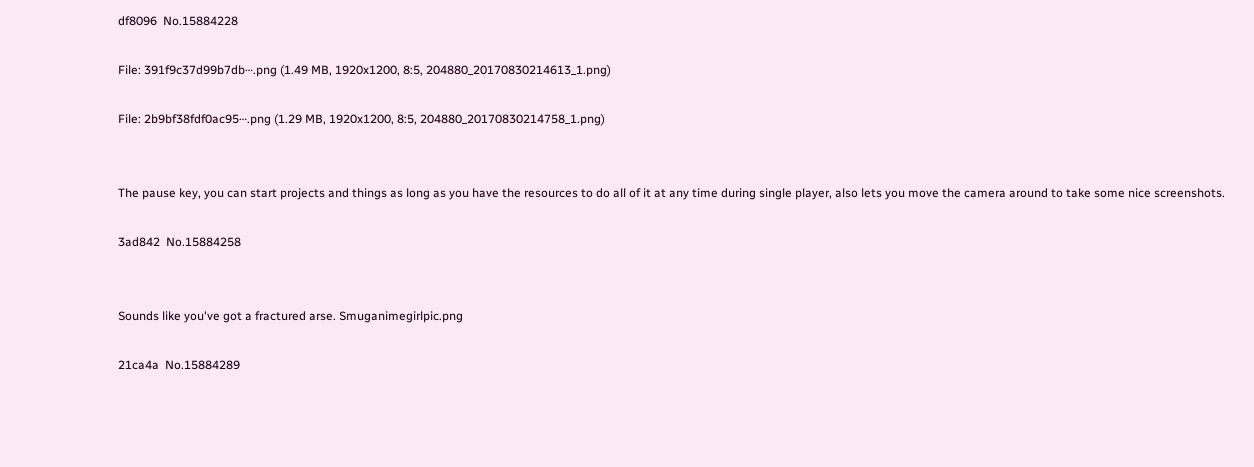df8096  No.15884228

File: 391f9c37d99b7db⋯.png (1.49 MB, 1920x1200, 8:5, 204880_20170830214613_1.png)

File: 2b9bf38fdf0ac95⋯.png (1.29 MB, 1920x1200, 8:5, 204880_20170830214758_1.png)


The pause key, you can start projects and things as long as you have the resources to do all of it at any time during single player, also lets you move the camera around to take some nice screenshots.

3ad842  No.15884258


Sounds like you've got a fractured arse. Smuganimegirlpic.png

21ca4a  No.15884289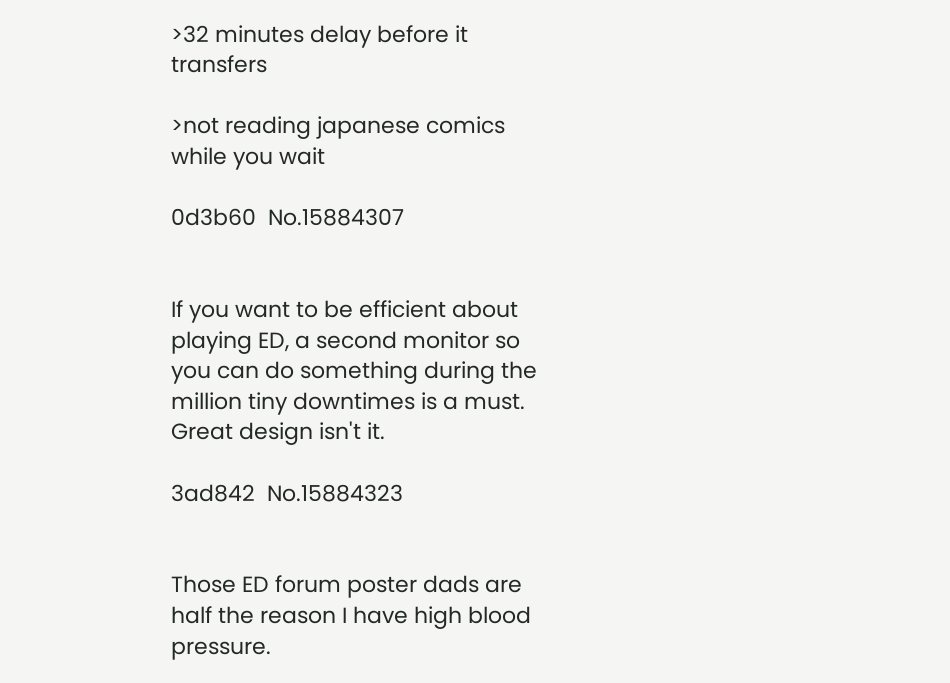>32 minutes delay before it transfers

>not reading japanese comics while you wait

0d3b60  No.15884307


If you want to be efficient about playing ED, a second monitor so you can do something during the million tiny downtimes is a must. Great design isn't it.

3ad842  No.15884323


Those ED forum poster dads are half the reason I have high blood pressure.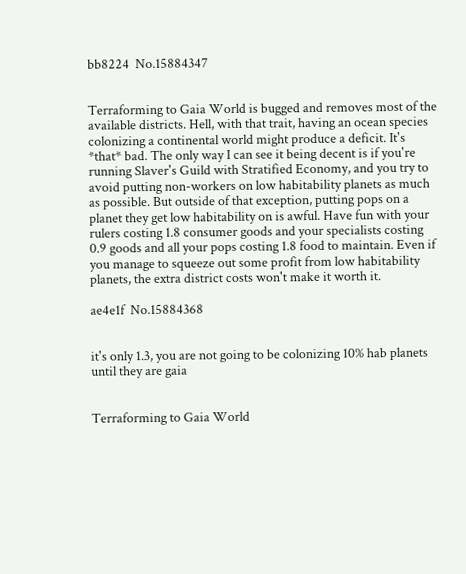bb8224  No.15884347


Terraforming to Gaia World is bugged and removes most of the available districts. Hell, with that trait, having an ocean species colonizing a continental world might produce a deficit. It's *that* bad. The only way I can see it being decent is if you're running Slaver's Guild with Stratified Economy, and you try to avoid putting non-workers on low habitability planets as much as possible. But outside of that exception, putting pops on a planet they get low habitability on is awful. Have fun with your rulers costing 1.8 consumer goods and your specialists costing 0.9 goods and all your pops costing 1.8 food to maintain. Even if you manage to squeeze out some profit from low habitability planets, the extra district costs won't make it worth it.

ae4e1f  No.15884368


it's only 1.3, you are not going to be colonizing 10% hab planets until they are gaia


Terraforming to Gaia World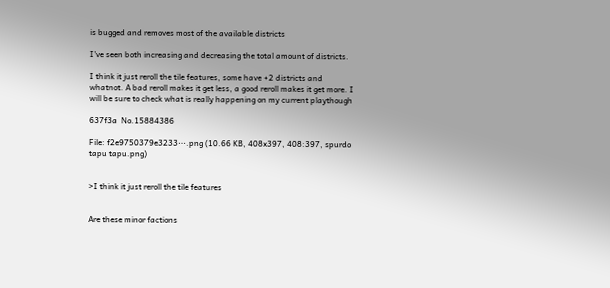is bugged and removes most of the available districts

I've seen both increasing and decreasing the total amount of districts.

I think it just reroll the tile features, some have +2 districts and whatnot. A bad reroll makes it get less, a good reroll makes it get more. I will be sure to check what is really happening on my current playthough

637f3a  No.15884386

File: f2e9750379e3233⋯.png (10.66 KB, 408x397, 408:397, spurdo tapu tapu.png)


>I think it just reroll the tile features


Are these minor factions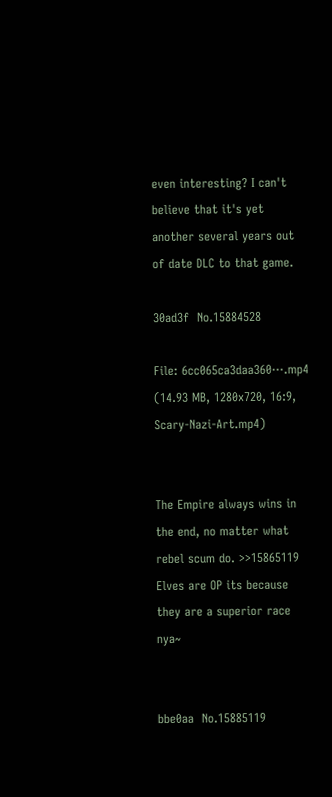even interesting? I can't believe that it's yet another several years out of date DLC to that game.

30ad3f  No.15884528

File: 6cc065ca3daa360⋯.mp4 (14.93 MB, 1280x720, 16:9, Scary-Nazi-Art.mp4)


The Empire always wins in the end, no matter what rebel scum do. >>15865119 Elves are OP its because they are a superior race nya~


bbe0aa  No.15885119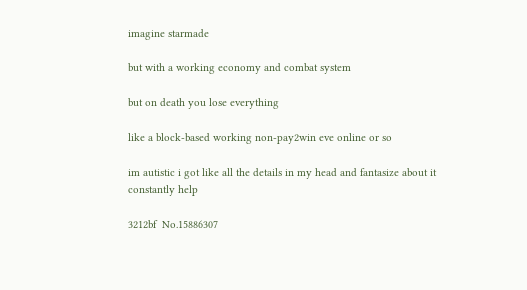imagine starmade

but with a working economy and combat system

but on death you lose everything

like a block-based working non-pay2win eve online or so

im autistic i got like all the details in my head and fantasize about it constantly help

3212bf  No.15886307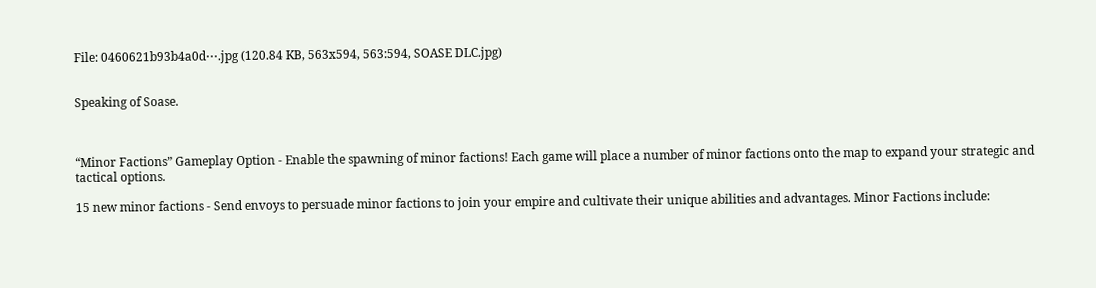File: 0460621b93b4a0d⋯.jpg (120.84 KB, 563x594, 563:594, SOASE DLC.jpg)


Speaking of Soase.



“Minor Factions” Gameplay Option - Enable the spawning of minor factions! Each game will place a number of minor factions onto the map to expand your strategic and tactical options.

15 new minor factions - Send envoys to persuade minor factions to join your empire and cultivate their unique abilities and advantages. Minor Factions include: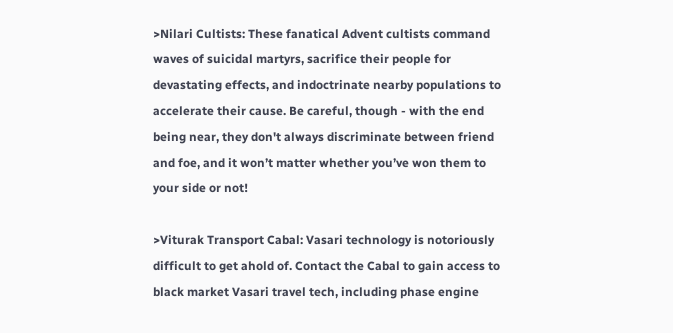>Nilari Cultists: These fanatical Advent cultists command waves of suicidal martyrs, sacrifice their people for devastating effects, and indoctrinate nearby populations to accelerate their cause. Be careful, though - with the end being near, they don't always discriminate between friend and foe, and it won’t matter whether you’ve won them to your side or not!

>Viturak Transport Cabal: Vasari technology is notoriously difficult to get ahold of. Contact the Cabal to gain access to black market Vasari travel tech, including phase engine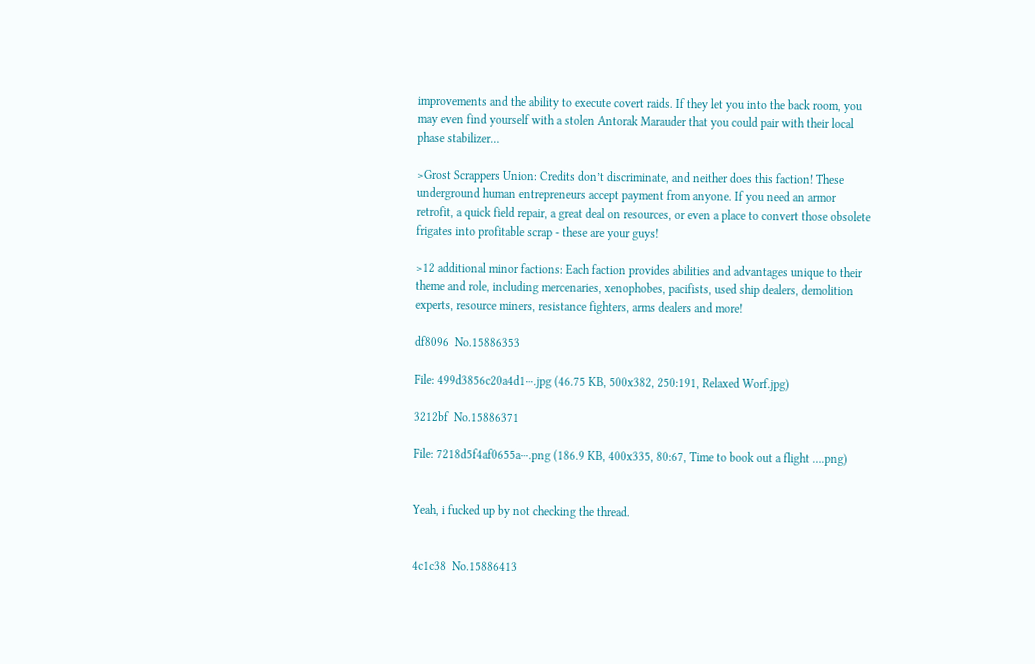improvements and the ability to execute covert raids. If they let you into the back room, you may even find yourself with a stolen Antorak Marauder that you could pair with their local phase stabilizer…

>Grost Scrappers Union: Credits don’t discriminate, and neither does this faction! These underground human entrepreneurs accept payment from anyone. If you need an armor retrofit, a quick field repair, a great deal on resources, or even a place to convert those obsolete frigates into profitable scrap - these are your guys!

>12 additional minor factions: Each faction provides abilities and advantages unique to their theme and role, including mercenaries, xenophobes, pacifists, used ship dealers, demolition experts, resource miners, resistance fighters, arms dealers and more!

df8096  No.15886353

File: 499d3856c20a4d1⋯.jpg (46.75 KB, 500x382, 250:191, Relaxed Worf.jpg)

3212bf  No.15886371

File: 7218d5f4af0655a⋯.png (186.9 KB, 400x335, 80:67, Time to book out a flight ….png)


Yeah, i fucked up by not checking the thread.


4c1c38  No.15886413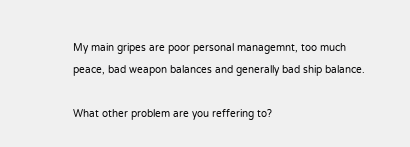My main gripes are poor personal managemnt, too much peace, bad weapon balances and generally bad ship balance.

What other problem are you reffering to?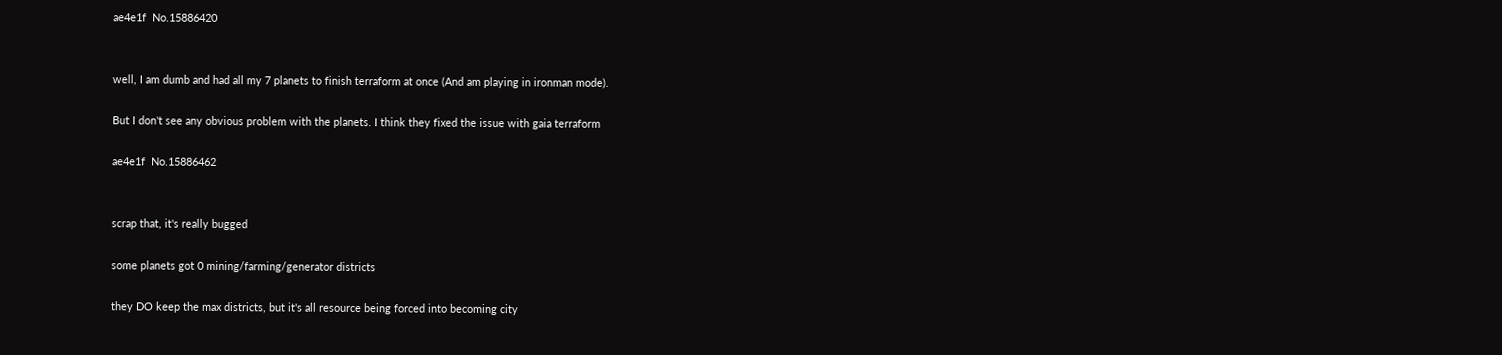ae4e1f  No.15886420


well, I am dumb and had all my 7 planets to finish terraform at once (And am playing in ironman mode).

But I don't see any obvious problem with the planets. I think they fixed the issue with gaia terraform

ae4e1f  No.15886462


scrap that, it's really bugged

some planets got 0 mining/farming/generator districts

they DO keep the max districts, but it's all resource being forced into becoming city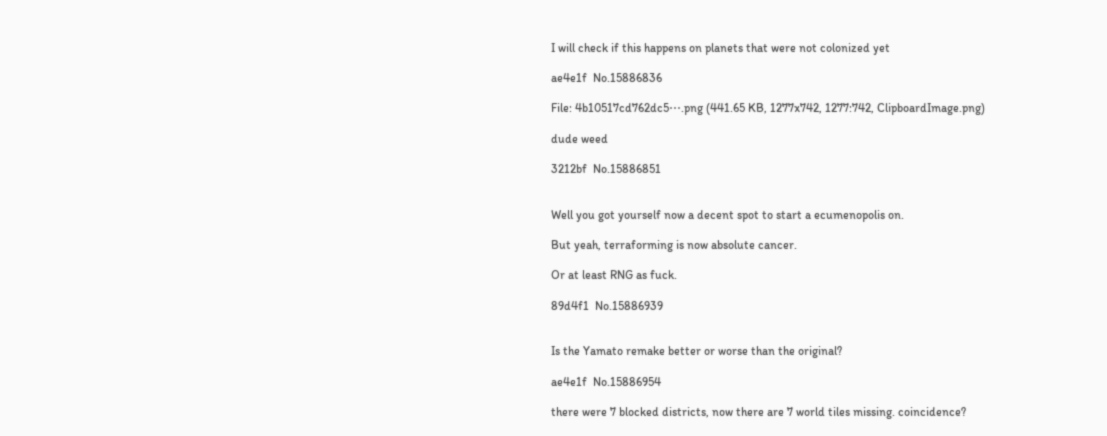I will check if this happens on planets that were not colonized yet

ae4e1f  No.15886836

File: 4b10517cd762dc5⋯.png (441.65 KB, 1277x742, 1277:742, ClipboardImage.png)

dude weed

3212bf  No.15886851


Well you got yourself now a decent spot to start a ecumenopolis on.

But yeah, terraforming is now absolute cancer.

Or at least RNG as fuck.

89d4f1  No.15886939


Is the Yamato remake better or worse than the original?

ae4e1f  No.15886954

there were 7 blocked districts, now there are 7 world tiles missing. coincidence?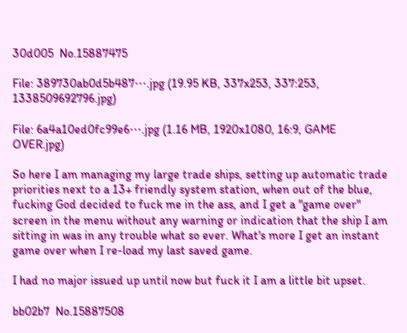30d005  No.15887475

File: 389730ab0d5b487⋯.jpg (19.95 KB, 337x253, 337:253, 1338509692796.jpg)

File: 6a4a10ed0fc99e6⋯.jpg (1.16 MB, 1920x1080, 16:9, GAME OVER.jpg)

So here I am managing my large trade ships, setting up automatic trade priorities next to a 13+ friendly system station, when out of the blue, fucking God decided to fuck me in the ass, and I get a "game over" screen in the menu without any warning or indication that the ship I am sitting in was in any trouble what so ever. What's more I get an instant game over when I re-load my last saved game.

I had no major issued up until now but fuck it I am a little bit upset.

bb02b7  No.15887508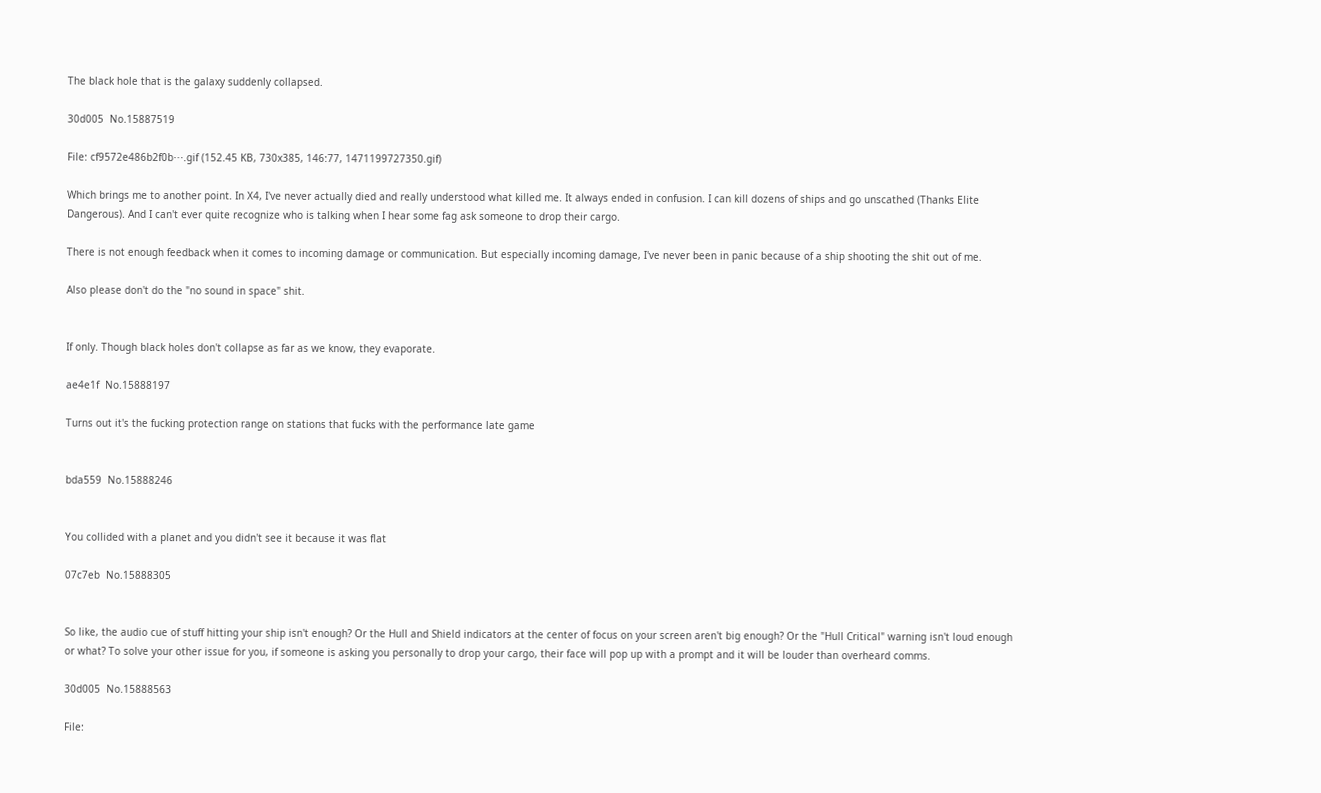The black hole that is the galaxy suddenly collapsed.

30d005  No.15887519

File: cf9572e486b2f0b⋯.gif (152.45 KB, 730x385, 146:77, 1471199727350.gif)

Which brings me to another point. In X4, I've never actually died and really understood what killed me. It always ended in confusion. I can kill dozens of ships and go unscathed (Thanks Elite Dangerous). And I can't ever quite recognize who is talking when I hear some fag ask someone to drop their cargo.

There is not enough feedback when it comes to incoming damage or communication. But especially incoming damage, I've never been in panic because of a ship shooting the shit out of me.

Also please don't do the "no sound in space" shit.


If only. Though black holes don't collapse as far as we know, they evaporate.

ae4e1f  No.15888197

Turns out it's the fucking protection range on stations that fucks with the performance late game


bda559  No.15888246


You collided with a planet and you didn't see it because it was flat

07c7eb  No.15888305


So like, the audio cue of stuff hitting your ship isn't enough? Or the Hull and Shield indicators at the center of focus on your screen aren't big enough? Or the "Hull Critical" warning isn't loud enough or what? To solve your other issue for you, if someone is asking you personally to drop your cargo, their face will pop up with a prompt and it will be louder than overheard comms.

30d005  No.15888563

File: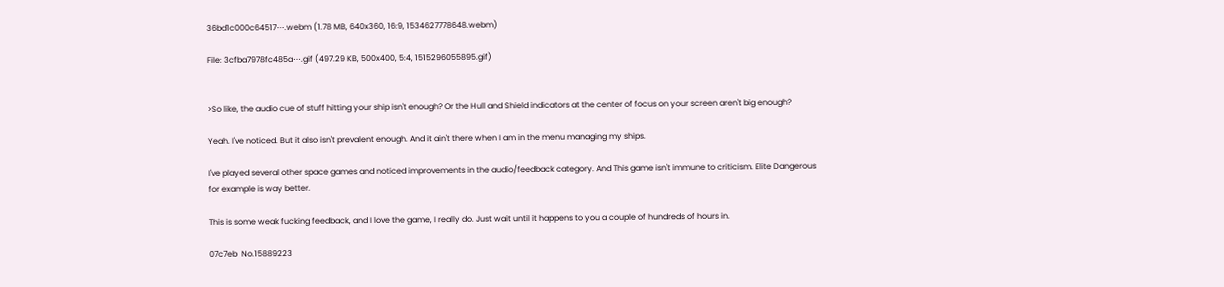36bd1c000c64517⋯.webm (1.78 MB, 640x360, 16:9, 1534627778648.webm)

File: 3cfba7978fc485a⋯.gif (497.29 KB, 500x400, 5:4, 1515296055895.gif)


>So like, the audio cue of stuff hitting your ship isn't enough? Or the Hull and Shield indicators at the center of focus on your screen aren't big enough?

Yeah. I've noticed. But it also isn't prevalent enough. And it ain't there when I am in the menu managing my ships.

I've played several other space games and noticed improvements in the audio/feedback category. And This game isn't immune to criticism. Elite Dangerous for example is way better.

This is some weak fucking feedback, and I love the game, I really do. Just wait until it happens to you a couple of hundreds of hours in.

07c7eb  No.15889223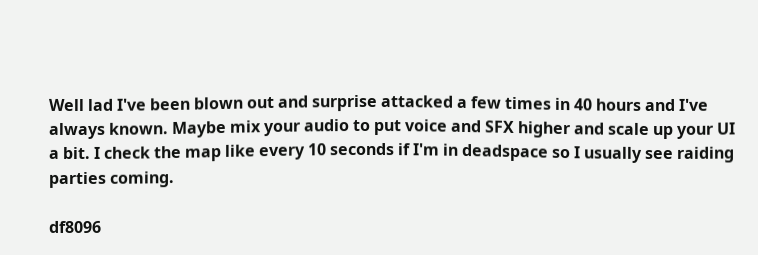Well lad I've been blown out and surprise attacked a few times in 40 hours and I've always known. Maybe mix your audio to put voice and SFX higher and scale up your UI a bit. I check the map like every 10 seconds if I'm in deadspace so I usually see raiding parties coming.

df8096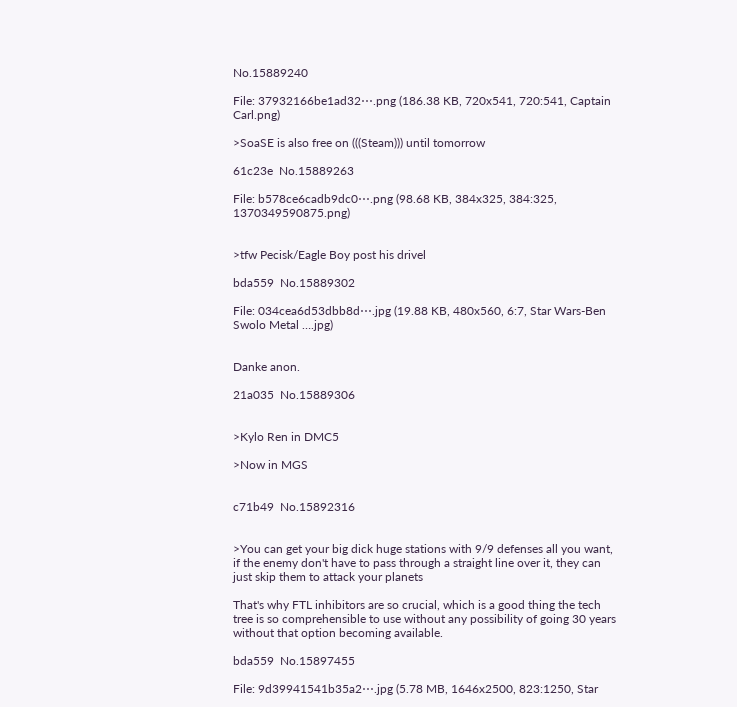No.15889240

File: 37932166be1ad32⋯.png (186.38 KB, 720x541, 720:541, Captain Carl.png)

>SoaSE is also free on (((Steam))) until tomorrow

61c23e  No.15889263

File: b578ce6cadb9dc0⋯.png (98.68 KB, 384x325, 384:325, 1370349590875.png)


>tfw Pecisk/Eagle Boy post his drivel

bda559  No.15889302

File: 034cea6d53dbb8d⋯.jpg (19.88 KB, 480x560, 6:7, Star Wars-Ben Swolo Metal ….jpg)


Danke anon.

21a035  No.15889306


>Kylo Ren in DMC5

>Now in MGS


c71b49  No.15892316


>You can get your big dick huge stations with 9/9 defenses all you want, if the enemy don't have to pass through a straight line over it, they can just skip them to attack your planets

That's why FTL inhibitors are so crucial, which is a good thing the tech tree is so comprehensible to use without any possibility of going 30 years without that option becoming available.

bda559  No.15897455

File: 9d39941541b35a2⋯.jpg (5.78 MB, 1646x2500, 823:1250, Star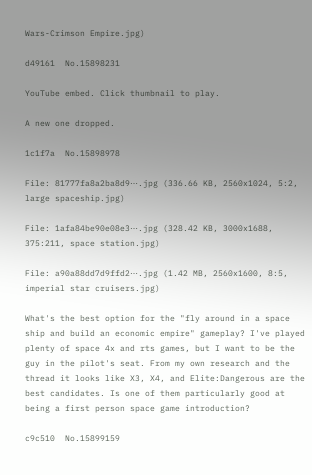Wars-Crimson Empire.jpg)

d49161  No.15898231

YouTube embed. Click thumbnail to play.

A new one dropped.

1c1f7a  No.15898978

File: 81777fa8a2ba8d9⋯.jpg (336.66 KB, 2560x1024, 5:2, large spaceship.jpg)

File: 1afa84be90e08e3⋯.jpg (328.42 KB, 3000x1688, 375:211, space station.jpg)

File: a90a88dd7d9ffd2⋯.jpg (1.42 MB, 2560x1600, 8:5, imperial star cruisers.jpg)

What's the best option for the "fly around in a space ship and build an economic empire" gameplay? I've played plenty of space 4x and rts games, but I want to be the guy in the pilot's seat. From my own research and the thread it looks like X3, X4, and Elite:Dangerous are the best candidates. Is one of them particularly good at being a first person space game introduction?

c9c510  No.15899159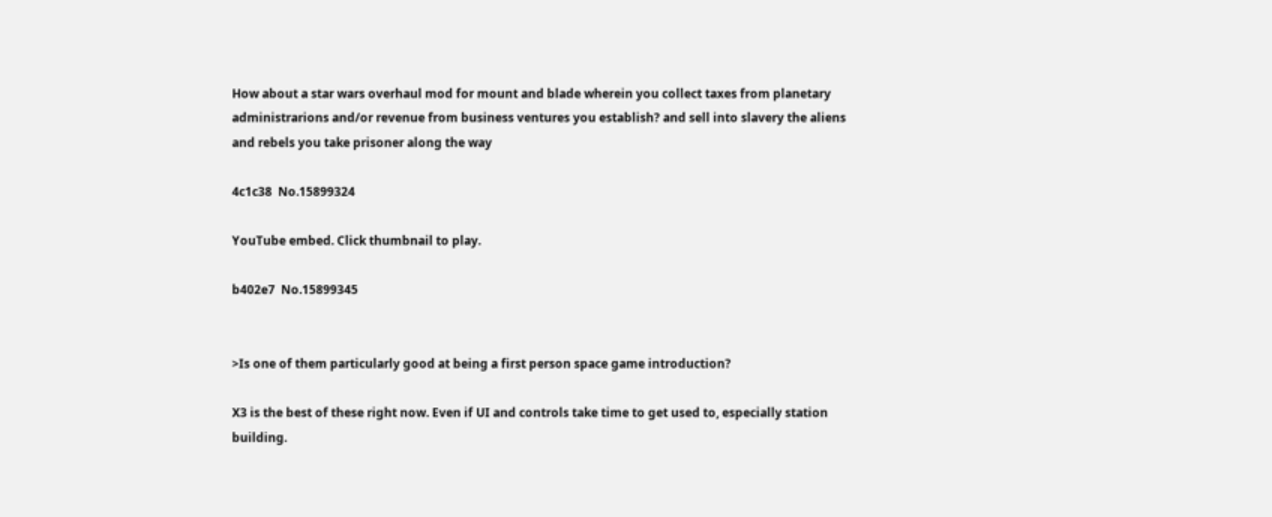How about a star wars overhaul mod for mount and blade wherein you collect taxes from planetary administrarions and/or revenue from business ventures you establish? and sell into slavery the aliens and rebels you take prisoner along the way

4c1c38  No.15899324

YouTube embed. Click thumbnail to play.

b402e7  No.15899345


>Is one of them particularly good at being a first person space game introduction?

X3 is the best of these right now. Even if UI and controls take time to get used to, especially station building.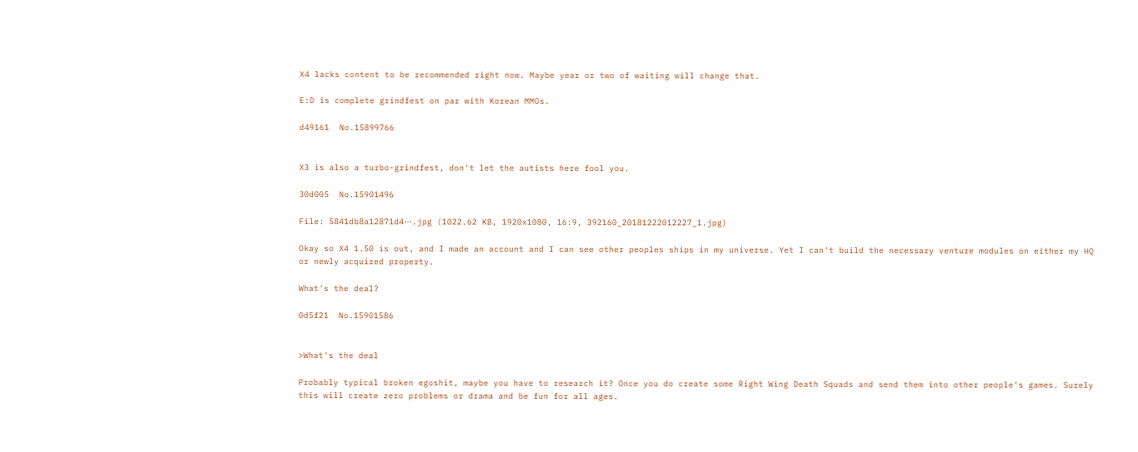X4 lacks content to be recommended right now. Maybe year or two of waiting will change that.

E:D is complete grindfest on par with Korean MMOs.

d49161  No.15899766


X3 is also a turbo-grindfest, don't let the autists here fool you.

30d005  No.15901496

File: 5841db8a12871d4⋯.jpg (1022.62 KB, 1920x1080, 16:9, 392160_20181222012227_1.jpg)

Okay so X4 1.50 is out, and I made an account and I can see other peoples ships in my universe. Yet I can't build the necessary venture modules on either my HQ or newly acquired property.

What's the deal?

0d5f21  No.15901586


>What's the deal

Probably typical broken egoshit, maybe you have to research it? Once you do create some Right Wing Death Squads and send them into other people's games. Surely this will create zero problems or drama and be fun for all ages.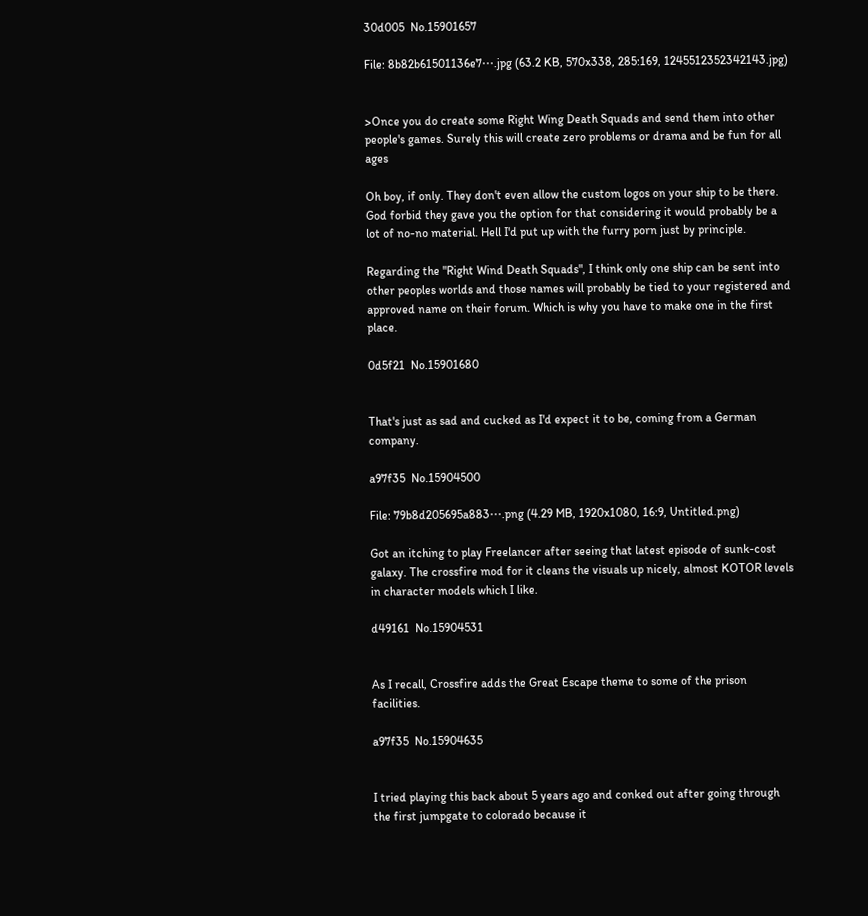30d005  No.15901657

File: 8b82b61501136e7⋯.jpg (63.2 KB, 570x338, 285:169, 1245512352342143.jpg)


>Once you do create some Right Wing Death Squads and send them into other people's games. Surely this will create zero problems or drama and be fun for all ages

Oh boy, if only. They don't even allow the custom logos on your ship to be there. God forbid they gave you the option for that considering it would probably be a lot of no-no material. Hell I'd put up with the furry porn just by principle.

Regarding the "Right Wind Death Squads", I think only one ship can be sent into other peoples worlds and those names will probably be tied to your registered and approved name on their forum. Which is why you have to make one in the first place.

0d5f21  No.15901680


That's just as sad and cucked as I'd expect it to be, coming from a German company.

a97f35  No.15904500

File: 79b8d205695a883⋯.png (4.29 MB, 1920x1080, 16:9, Untitled.png)

Got an itching to play Freelancer after seeing that latest episode of sunk-cost galaxy. The crossfire mod for it cleans the visuals up nicely, almost KOTOR levels in character models which I like.

d49161  No.15904531


As I recall, Crossfire adds the Great Escape theme to some of the prison facilities.

a97f35  No.15904635


I tried playing this back about 5 years ago and conked out after going through the first jumpgate to colorado because it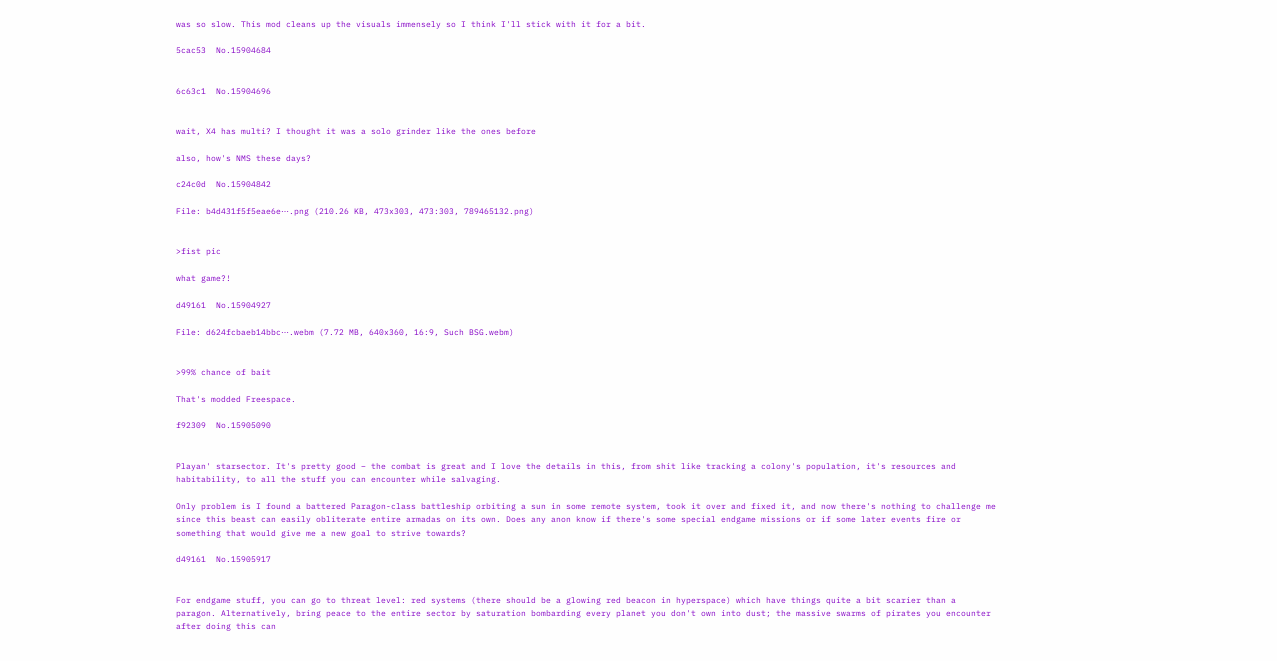was so slow. This mod cleans up the visuals immensely so I think I'll stick with it for a bit.

5cac53  No.15904684


6c63c1  No.15904696


wait, X4 has multi? I thought it was a solo grinder like the ones before

also, how's NMS these days?

c24c0d  No.15904842

File: b4d431f5f5eae6e⋯.png (210.26 KB, 473x303, 473:303, 789465132.png)


>fist pic

what game?!

d49161  No.15904927

File: d624fcbaeb14bbc⋯.webm (7.72 MB, 640x360, 16:9, Such BSG.webm)


>99% chance of bait

That's modded Freespace.

f92309  No.15905090


Playan' starsector. It's pretty good – the combat is great and I love the details in this, from shit like tracking a colony's population, it's resources and habitability, to all the stuff you can encounter while salvaging.

Only problem is I found a battered Paragon-class battleship orbiting a sun in some remote system, took it over and fixed it, and now there's nothing to challenge me since this beast can easily obliterate entire armadas on its own. Does any anon know if there's some special endgame missions or if some later events fire or something that would give me a new goal to strive towards?

d49161  No.15905917


For endgame stuff, you can go to threat level: red systems (there should be a glowing red beacon in hyperspace) which have things quite a bit scarier than a paragon. Alternatively, bring peace to the entire sector by saturation bombarding every planet you don't own into dust; the massive swarms of pirates you encounter after doing this can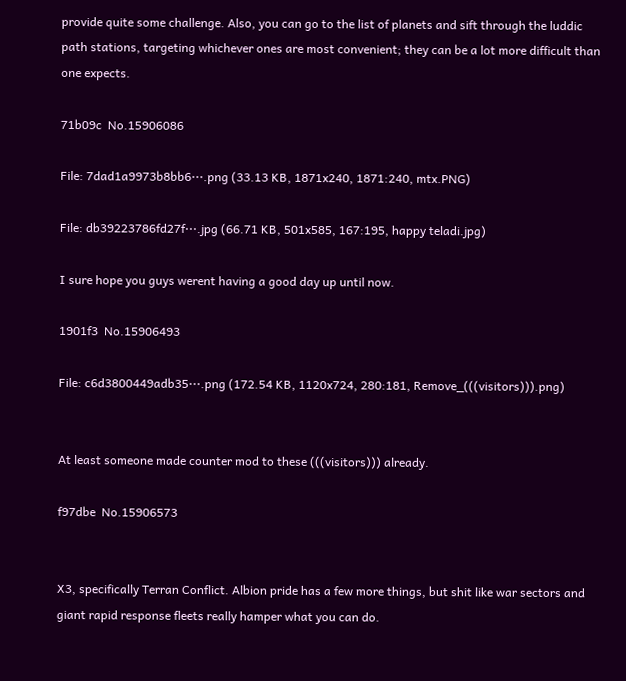provide quite some challenge. Also, you can go to the list of planets and sift through the luddic path stations, targeting whichever ones are most convenient; they can be a lot more difficult than one expects.

71b09c  No.15906086

File: 7dad1a9973b8bb6⋯.png (33.13 KB, 1871x240, 1871:240, mtx.PNG)

File: db39223786fd27f⋯.jpg (66.71 KB, 501x585, 167:195, happy teladi.jpg)

I sure hope you guys werent having a good day up until now.

1901f3  No.15906493

File: c6d3800449adb35⋯.png (172.54 KB, 1120x724, 280:181, Remove_(((visitors))).png)


At least someone made counter mod to these (((visitors))) already.

f97dbe  No.15906573


X3, specifically Terran Conflict. Albion pride has a few more things, but shit like war sectors and giant rapid response fleets really hamper what you can do.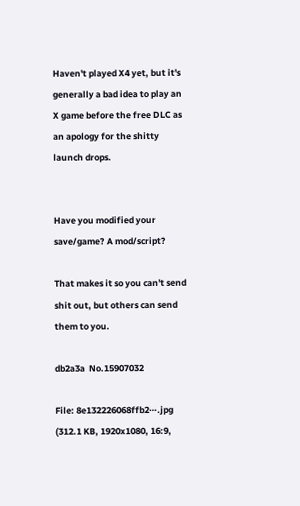Haven't played X4 yet, but it's generally a bad idea to play an X game before the free DLC as an apology for the shitty launch drops.


Have you modified your save/game? A mod/script?

That makes it so you can't send shit out, but others can send them to you.

db2a3a  No.15907032

File: 8e132226068ffb2⋯.jpg (312.1 KB, 1920x1080, 16:9,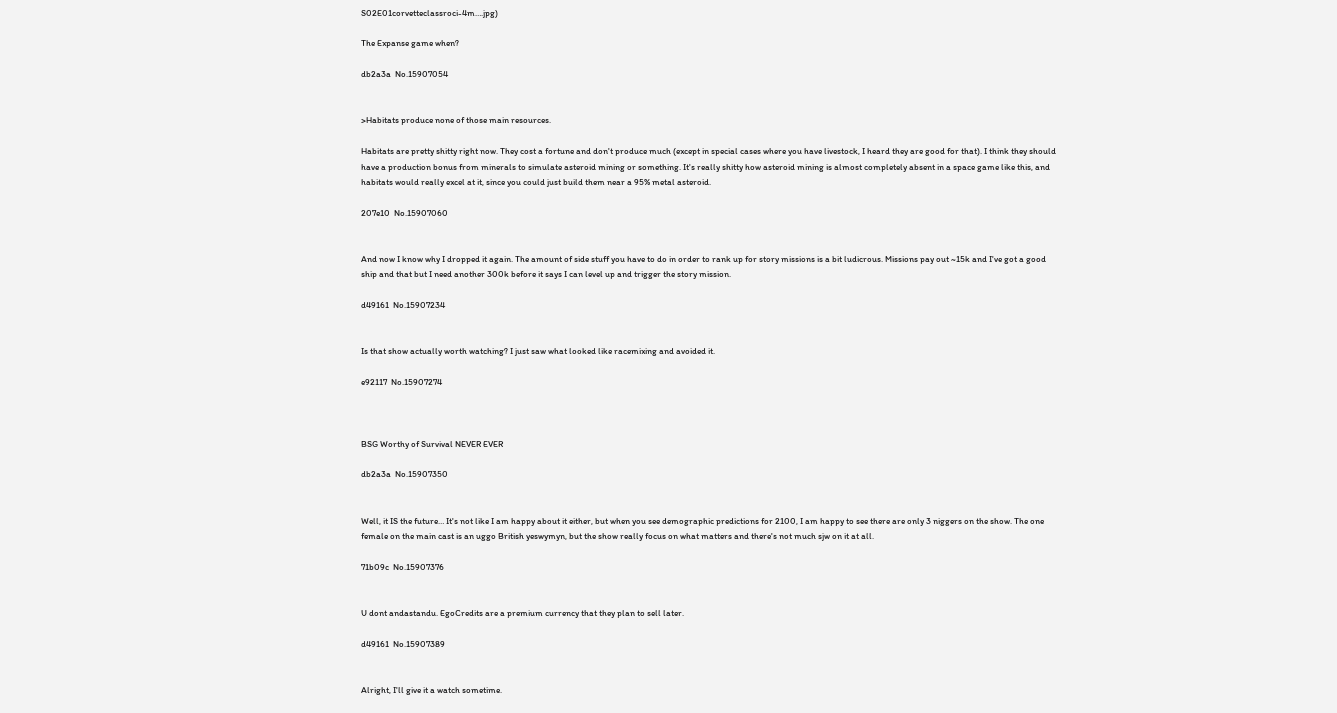S02E01corvetteclassroci-4m….jpg)

The Expanse game when?

db2a3a  No.15907054


>Habitats produce none of those main resources.

Habitats are pretty shitty right now. They cost a fortune and don't produce much (except in special cases where you have livestock, I heard they are good for that). I think they should have a production bonus from minerals to simulate asteroid mining or something. It's really shitty how asteroid mining is almost completely absent in a space game like this, and habitats would really excel at it, since you could just build them near a 95% metal asteroid.

207e10  No.15907060


And now I know why I dropped it again. The amount of side stuff you have to do in order to rank up for story missions is a bit ludicrous. Missions pay out ~15k and I've got a good ship and that but I need another 300k before it says I can level up and trigger the story mission.

d49161  No.15907234


Is that show actually worth watching? I just saw what looked like racemixing and avoided it.

e92117  No.15907274



BSG Worthy of Survival NEVER EVER

db2a3a  No.15907350


Well, it IS the future… It's not like I am happy about it either, but when you see demographic predictions for 2100, I am happy to see there are only 3 niggers on the show. The one female on the main cast is an uggo British yeswymyn, but the show really focus on what matters and there's not much sjw on it at all.

71b09c  No.15907376


U dont andastandu. EgoCredits are a premium currency that they plan to sell later.

d49161  No.15907389


Alright, I'll give it a watch sometime.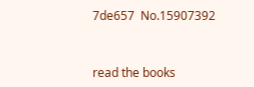7de657  No.15907392


read the books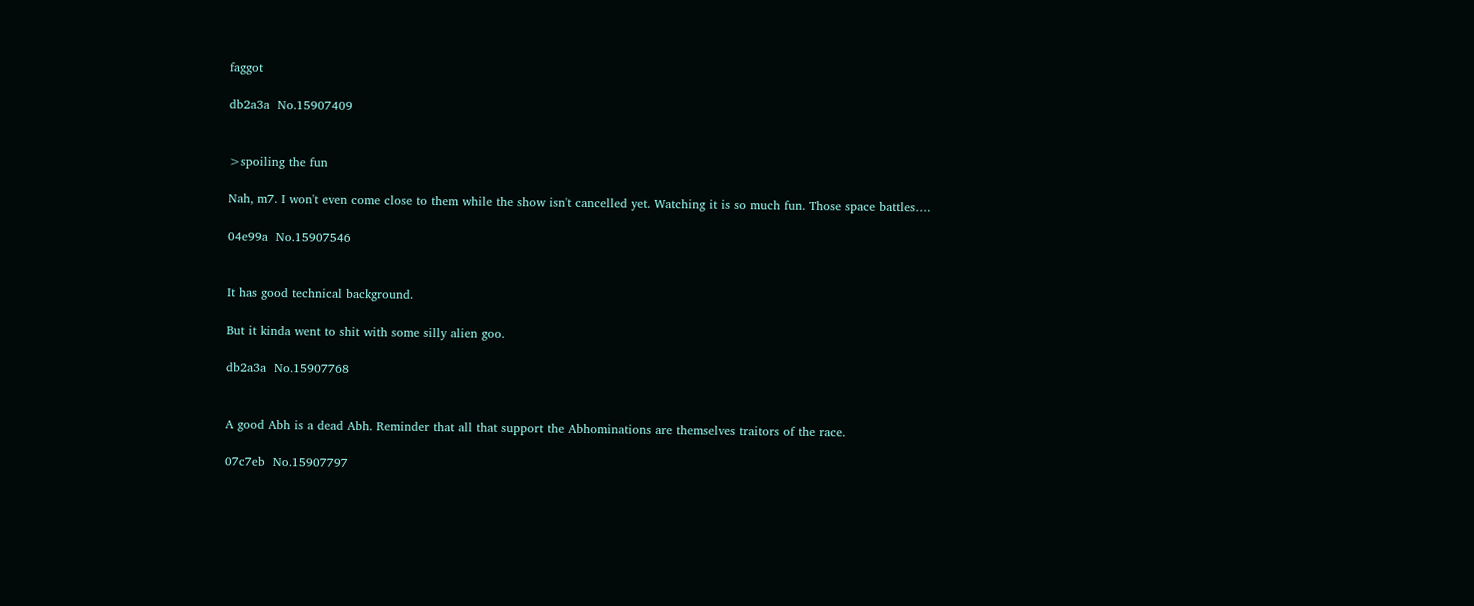faggot

db2a3a  No.15907409


>spoiling the fun

Nah, m7. I won't even come close to them while the show isn't cancelled yet. Watching it is so much fun. Those space battles….

04e99a  No.15907546


It has good technical background.

But it kinda went to shit with some silly alien goo.

db2a3a  No.15907768


A good Abh is a dead Abh. Reminder that all that support the Abhominations are themselves traitors of the race.

07c7eb  No.15907797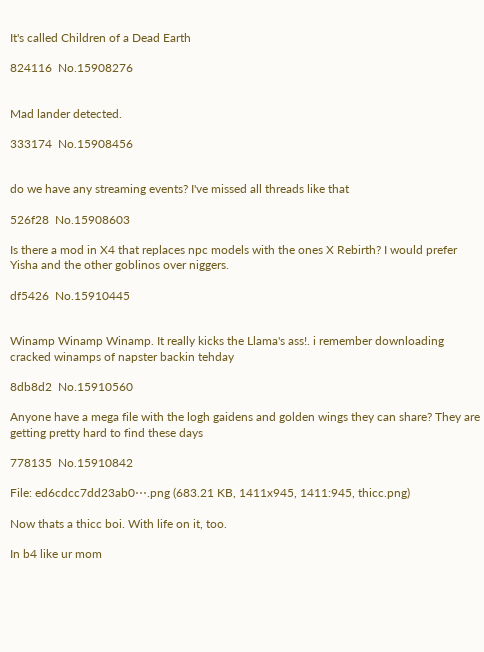It's called Children of a Dead Earth

824116  No.15908276


Mad lander detected.

333174  No.15908456


do we have any streaming events? I've missed all threads like that

526f28  No.15908603

Is there a mod in X4 that replaces npc models with the ones X Rebirth? I would prefer Yisha and the other goblinos over niggers.

df5426  No.15910445


Winamp Winamp Winamp. It really kicks the Llama's ass!. i remember downloading cracked winamps of napster backin tehday

8db8d2  No.15910560

Anyone have a mega file with the logh gaidens and golden wings they can share? They are getting pretty hard to find these days

778135  No.15910842

File: ed6cdcc7dd23ab0⋯.png (683.21 KB, 1411x945, 1411:945, thicc.png)

Now thats a thicc boi. With life on it, too.

In b4 like ur mom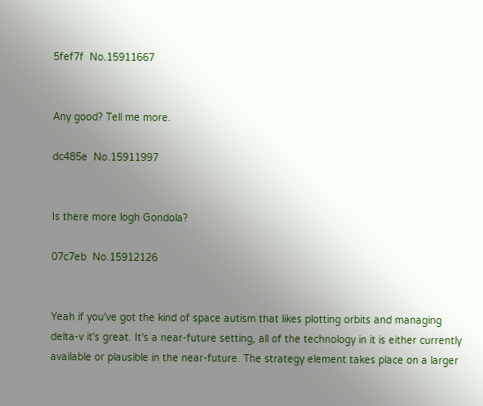5fef7f  No.15911667


Any good? Tell me more.

dc485e  No.15911997


Is there more logh Gondola?

07c7eb  No.15912126


Yeah if you've got the kind of space autism that likes plotting orbits and managing delta-v it's great. It's a near-future setting, all of the technology in it is either currently available or plausible in the near-future. The strategy element takes place on a larger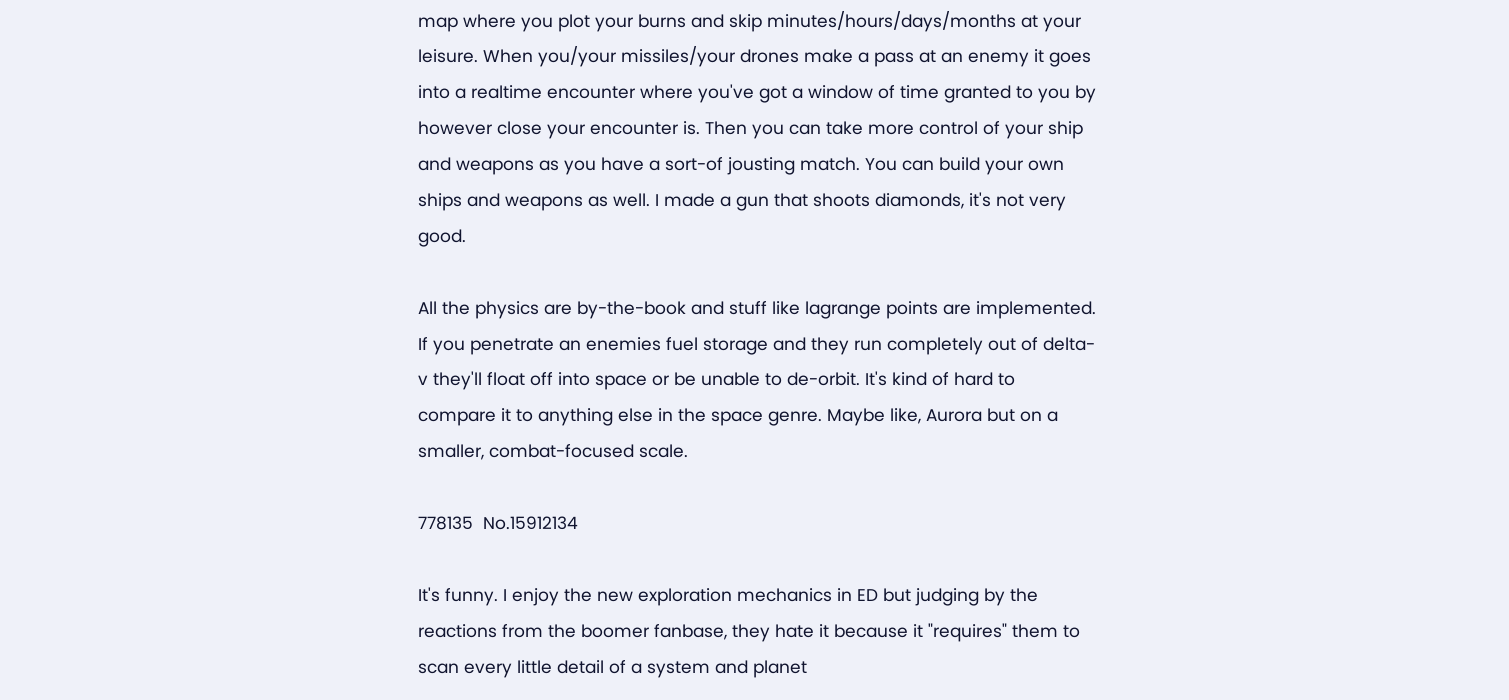map where you plot your burns and skip minutes/hours/days/months at your leisure. When you/your missiles/your drones make a pass at an enemy it goes into a realtime encounter where you've got a window of time granted to you by however close your encounter is. Then you can take more control of your ship and weapons as you have a sort-of jousting match. You can build your own ships and weapons as well. I made a gun that shoots diamonds, it's not very good.

All the physics are by-the-book and stuff like lagrange points are implemented. If you penetrate an enemies fuel storage and they run completely out of delta-v they'll float off into space or be unable to de-orbit. It's kind of hard to compare it to anything else in the space genre. Maybe like, Aurora but on a smaller, combat-focused scale.

778135  No.15912134

It's funny. I enjoy the new exploration mechanics in ED but judging by the reactions from the boomer fanbase, they hate it because it "requires" them to scan every little detail of a system and planet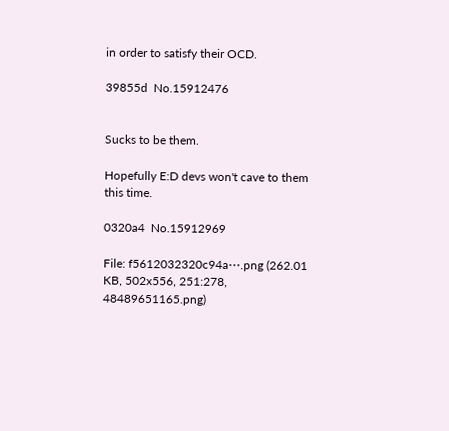in order to satisfy their OCD.

39855d  No.15912476


Sucks to be them.

Hopefully E:D devs won't cave to them this time.

0320a4  No.15912969

File: f5612032320c94a⋯.png (262.01 KB, 502x556, 251:278, 48489651165.png)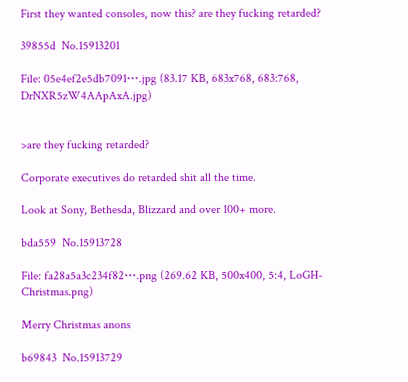First they wanted consoles, now this? are they fucking retarded?

39855d  No.15913201

File: 05e4ef2e5db7091⋯.jpg (83.17 KB, 683x768, 683:768, DrNXR5zW4AApAxA.jpg)


>are they fucking retarded?

Corporate executives do retarded shit all the time.

Look at Sony, Bethesda, Blizzard and over 100+ more.

bda559  No.15913728

File: fa28a5a3c234f82⋯.png (269.62 KB, 500x400, 5:4, LoGH-Christmas.png)

Merry Christmas anons

b69843  No.15913729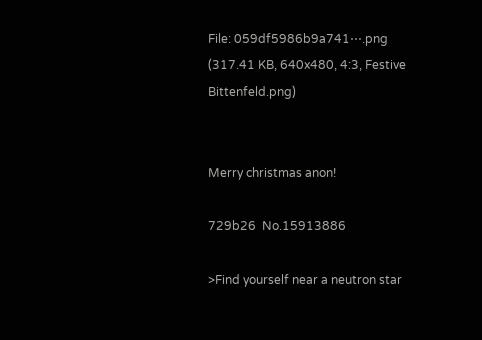File: 059df5986b9a741⋯.png (317.41 KB, 640x480, 4:3, Festive Bittenfeld.png)


Merry christmas anon!

729b26  No.15913886

>Find yourself near a neutron star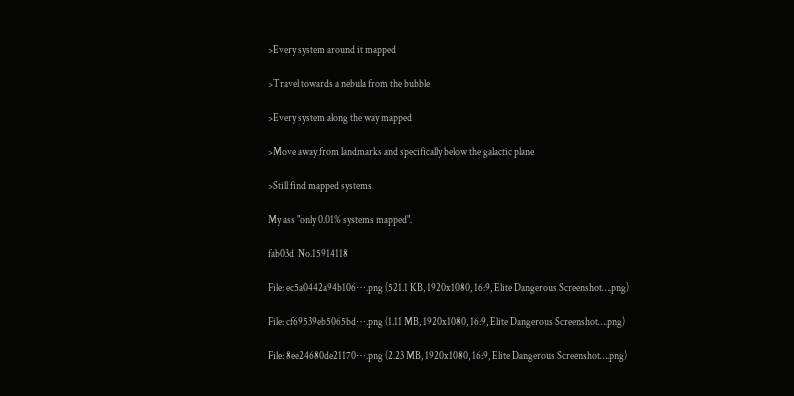>Every system around it mapped

>Travel towards a nebula from the bubble

>Every system along the way mapped

>Move away from landmarks and specifically below the galactic plane

>Still find mapped systems

My ass "only 0.01% systems mapped".

fab03d  No.15914118

File: ec5a0442a94b106⋯.png (521.1 KB, 1920x1080, 16:9, Elite Dangerous Screenshot….png)

File: cf69539eb5065bd⋯.png (1.11 MB, 1920x1080, 16:9, Elite Dangerous Screenshot….png)

File: 8ee24680de21170⋯.png (2.23 MB, 1920x1080, 16:9, Elite Dangerous Screenshot….png)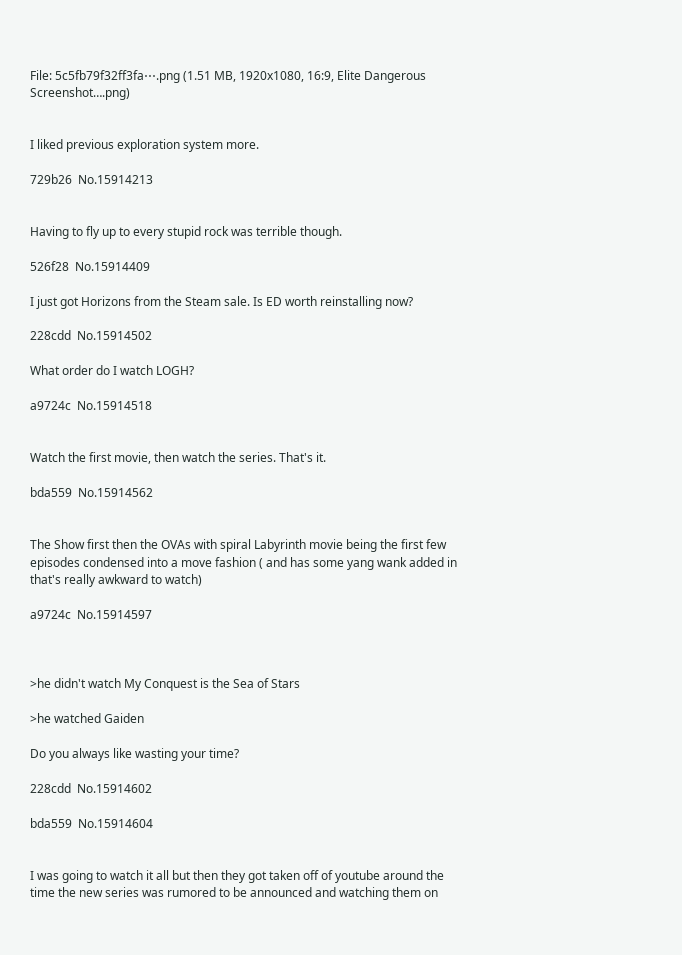File: 5c5fb79f32ff3fa⋯.png (1.51 MB, 1920x1080, 16:9, Elite Dangerous Screenshot….png)


I liked previous exploration system more.

729b26  No.15914213


Having to fly up to every stupid rock was terrible though.

526f28  No.15914409

I just got Horizons from the Steam sale. Is ED worth reinstalling now?

228cdd  No.15914502

What order do I watch LOGH?

a9724c  No.15914518


Watch the first movie, then watch the series. That's it.

bda559  No.15914562


The Show first then the OVAs with spiral Labyrinth movie being the first few episodes condensed into a move fashion ( and has some yang wank added in that's really awkward to watch)

a9724c  No.15914597



>he didn't watch My Conquest is the Sea of Stars

>he watched Gaiden

Do you always like wasting your time?

228cdd  No.15914602

bda559  No.15914604


I was going to watch it all but then they got taken off of youtube around the time the new series was rumored to be announced and watching them on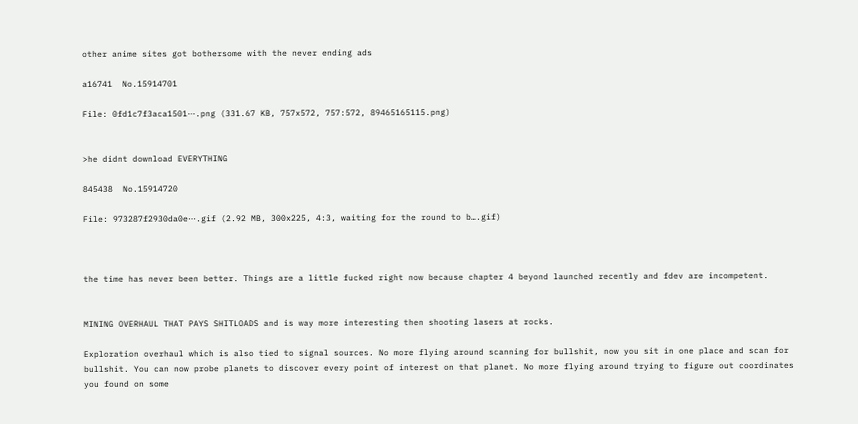other anime sites got bothersome with the never ending ads

a16741  No.15914701

File: 0fd1c7f3aca1501⋯.png (331.67 KB, 757x572, 757:572, 89465165115.png)


>he didnt download EVERYTHING

845438  No.15914720

File: 973287f2930da0e⋯.gif (2.92 MB, 300x225, 4:3, waiting for the round to b….gif)



the time has never been better. Things are a little fucked right now because chapter 4 beyond launched recently and fdev are incompetent.


MINING OVERHAUL THAT PAYS SHITLOADS and is way more interesting then shooting lasers at rocks.

Exploration overhaul which is also tied to signal sources. No more flying around scanning for bullshit, now you sit in one place and scan for bullshit. You can now probe planets to discover every point of interest on that planet. No more flying around trying to figure out coordinates you found on some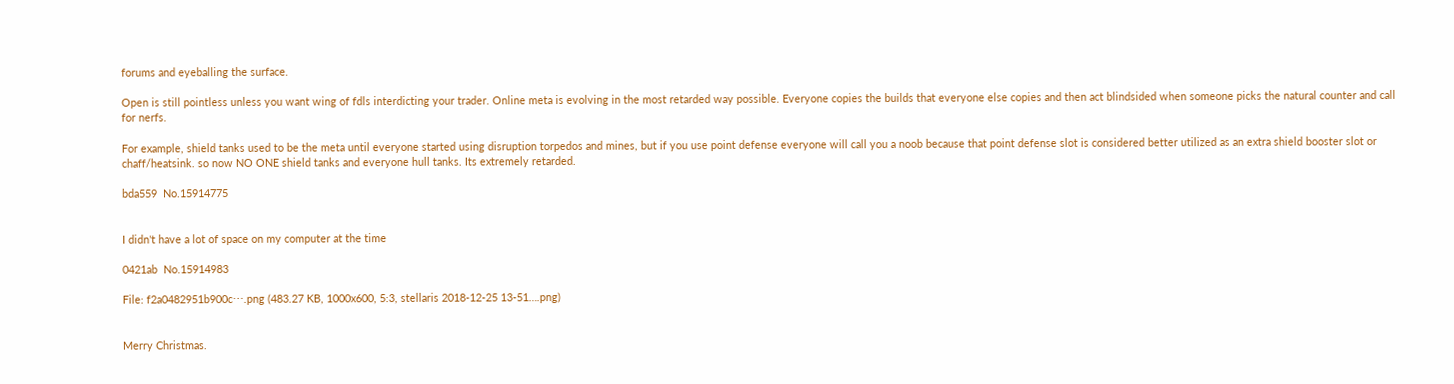forums and eyeballing the surface.

Open is still pointless unless you want wing of fdls interdicting your trader. Online meta is evolving in the most retarded way possible. Everyone copies the builds that everyone else copies and then act blindsided when someone picks the natural counter and call for nerfs.

For example, shield tanks used to be the meta until everyone started using disruption torpedos and mines, but if you use point defense everyone will call you a noob because that point defense slot is considered better utilized as an extra shield booster slot or chaff/heatsink. so now NO ONE shield tanks and everyone hull tanks. Its extremely retarded.

bda559  No.15914775


I didn't have a lot of space on my computer at the time

0421ab  No.15914983

File: f2a0482951b900c⋯.png (483.27 KB, 1000x600, 5:3, stellaris 2018-12-25 13-51….png)


Merry Christmas.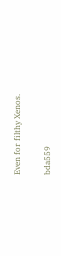Even for filthy Xenos.

bda559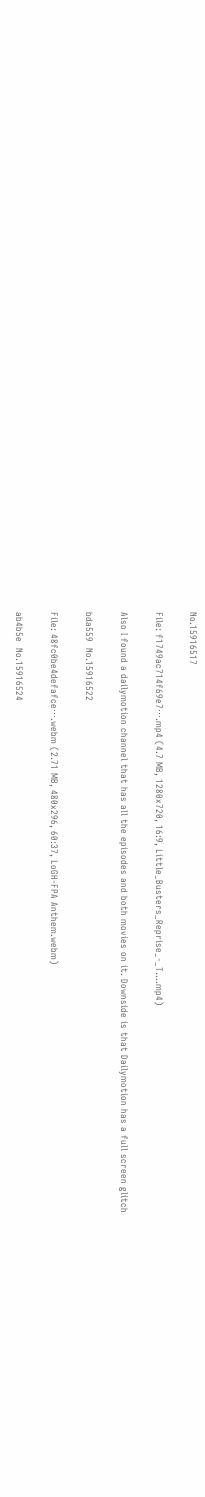No.15916517

File: f1749ac714f69e7⋯.mp4 (4.7 MB, 1280x720, 16:9, Little_Busters_Reprise_-_T….mp4)

Also I found a dailymotion channel that has all the episodes and both movies on it. Downside is that Dailymotion has a full screen glitch

bda559  No.15916522

File: 48fc0be4defafce⋯.webm (2.71 MB, 480x296, 60:37, LoGH-FPA Anthem.webm)

ab4b5e  No.15916524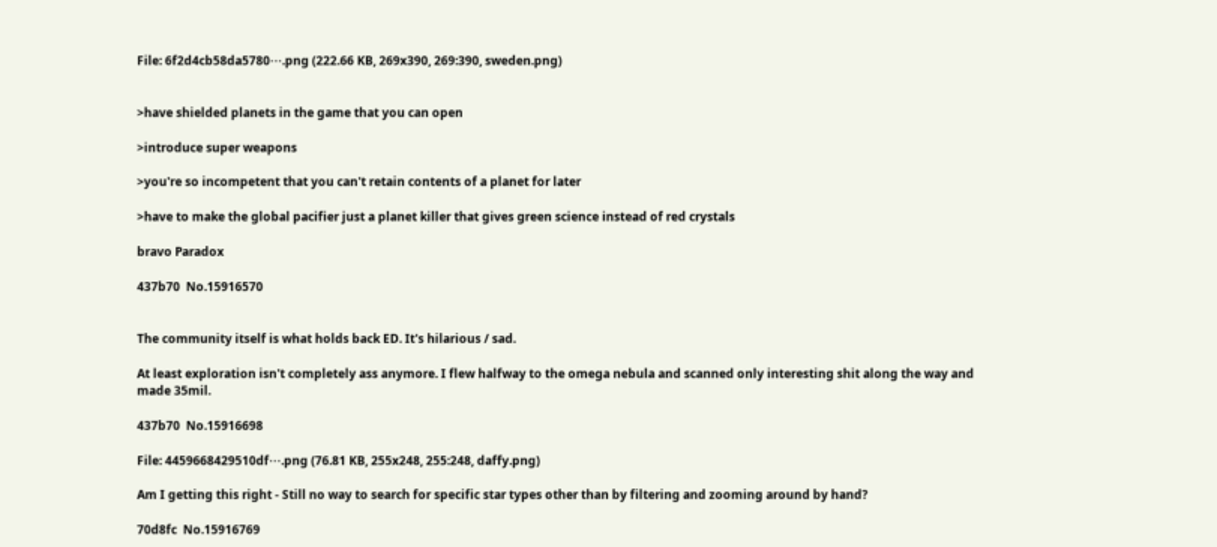File: 6f2d4cb58da5780⋯.png (222.66 KB, 269x390, 269:390, sweden.png)


>have shielded planets in the game that you can open

>introduce super weapons

>you're so incompetent that you can't retain contents of a planet for later

>have to make the global pacifier just a planet killer that gives green science instead of red crystals

bravo Paradox

437b70  No.15916570


The community itself is what holds back ED. It's hilarious / sad.

At least exploration isn't completely ass anymore. I flew halfway to the omega nebula and scanned only interesting shit along the way and made 35mil.

437b70  No.15916698

File: 4459668429510df⋯.png (76.81 KB, 255x248, 255:248, daffy.png)

Am I getting this right - Still no way to search for specific star types other than by filtering and zooming around by hand?

70d8fc  No.15916769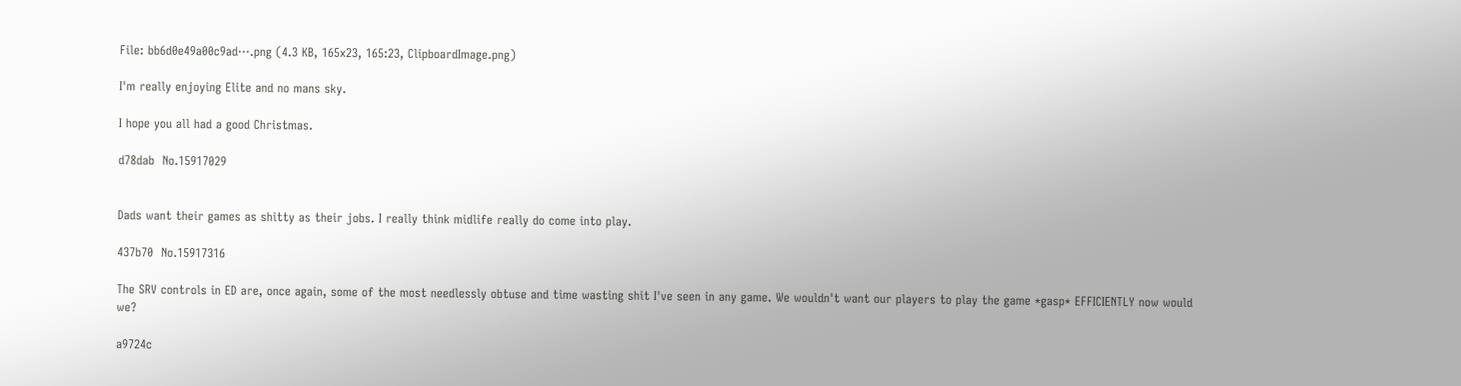File: bb6d0e49a00c9ad⋯.png (4.3 KB, 165x23, 165:23, ClipboardImage.png)

I'm really enjoying Elite and no mans sky.

I hope you all had a good Christmas.

d78dab  No.15917029


Dads want their games as shitty as their jobs. I really think midlife really do come into play.

437b70  No.15917316

The SRV controls in ED are, once again, some of the most needlessly obtuse and time wasting shit I've seen in any game. We wouldn't want our players to play the game *gasp* EFFICIENTLY now would we?

a9724c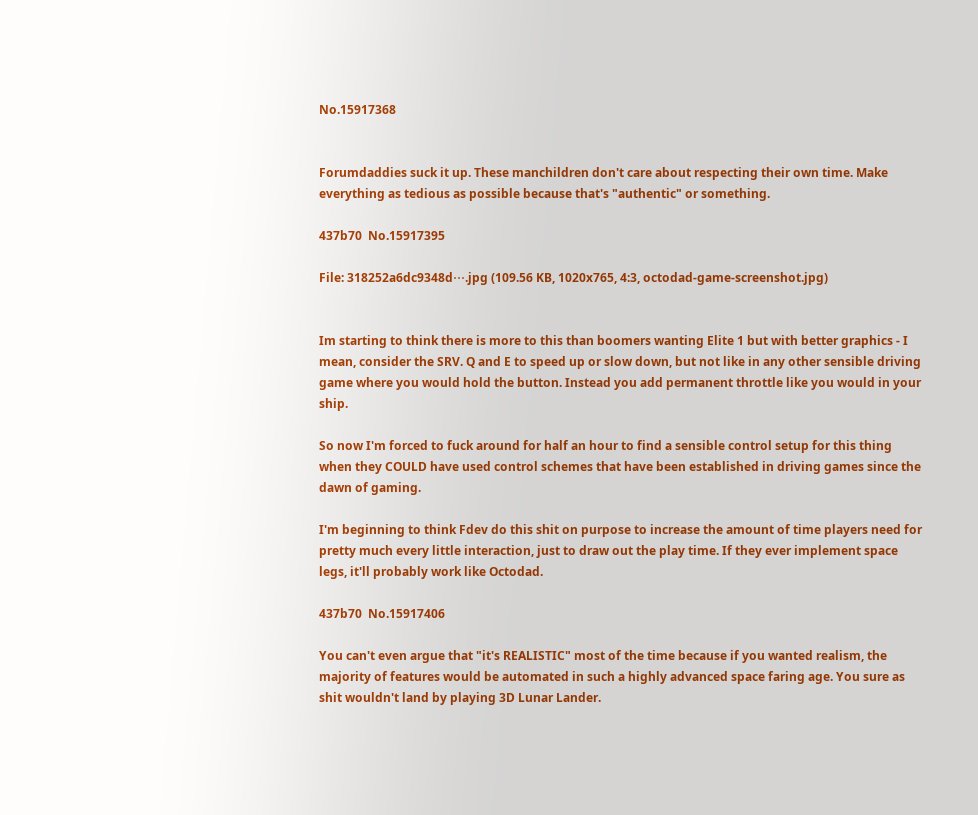No.15917368


Forumdaddies suck it up. These manchildren don't care about respecting their own time. Make everything as tedious as possible because that's "authentic" or something.

437b70  No.15917395

File: 318252a6dc9348d⋯.jpg (109.56 KB, 1020x765, 4:3, octodad-game-screenshot.jpg)


Im starting to think there is more to this than boomers wanting Elite 1 but with better graphics - I mean, consider the SRV. Q and E to speed up or slow down, but not like in any other sensible driving game where you would hold the button. Instead you add permanent throttle like you would in your ship.

So now I'm forced to fuck around for half an hour to find a sensible control setup for this thing when they COULD have used control schemes that have been established in driving games since the dawn of gaming.

I'm beginning to think Fdev do this shit on purpose to increase the amount of time players need for pretty much every little interaction, just to draw out the play time. If they ever implement space legs, it'll probably work like Octodad.

437b70  No.15917406

You can't even argue that "it's REALISTIC" most of the time because if you wanted realism, the majority of features would be automated in such a highly advanced space faring age. You sure as shit wouldn't land by playing 3D Lunar Lander.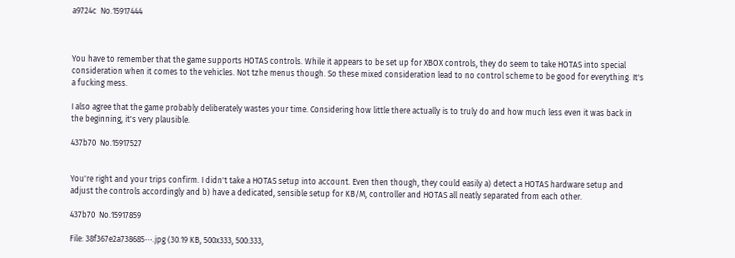a9724c  No.15917444



You have to remember that the game supports HOTAS controls. While it appears to be set up for XBOX controls, they do seem to take HOTAS into special consideration when it comes to the vehicles. Not tzhe menus though. So these mixed consideration lead to no control scheme to be good for everything. It's a fucking mess.

I also agree that the game probably deliberately wastes your time. Considering how little there actually is to truly do and how much less even it was back in the beginning, it's very plausible.

437b70  No.15917527


You're right and your trips confirm. I didn't take a HOTAS setup into account. Even then though, they could easily a) detect a HOTAS hardware setup and adjust the controls accordingly and b) have a dedicated, sensible setup for KB/M, controller and HOTAS all neatly separated from each other.

437b70  No.15917859

File: 38f367e2a738685⋯.jpg (30.19 KB, 500x333, 500:333,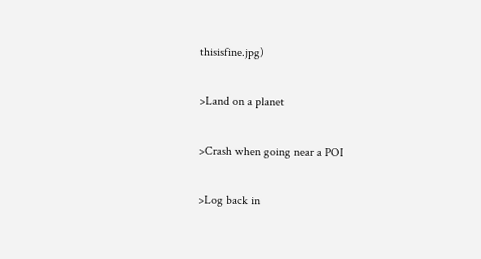thisisfine.jpg)

>Land on a planet

>Crash when going near a POI

>Log back in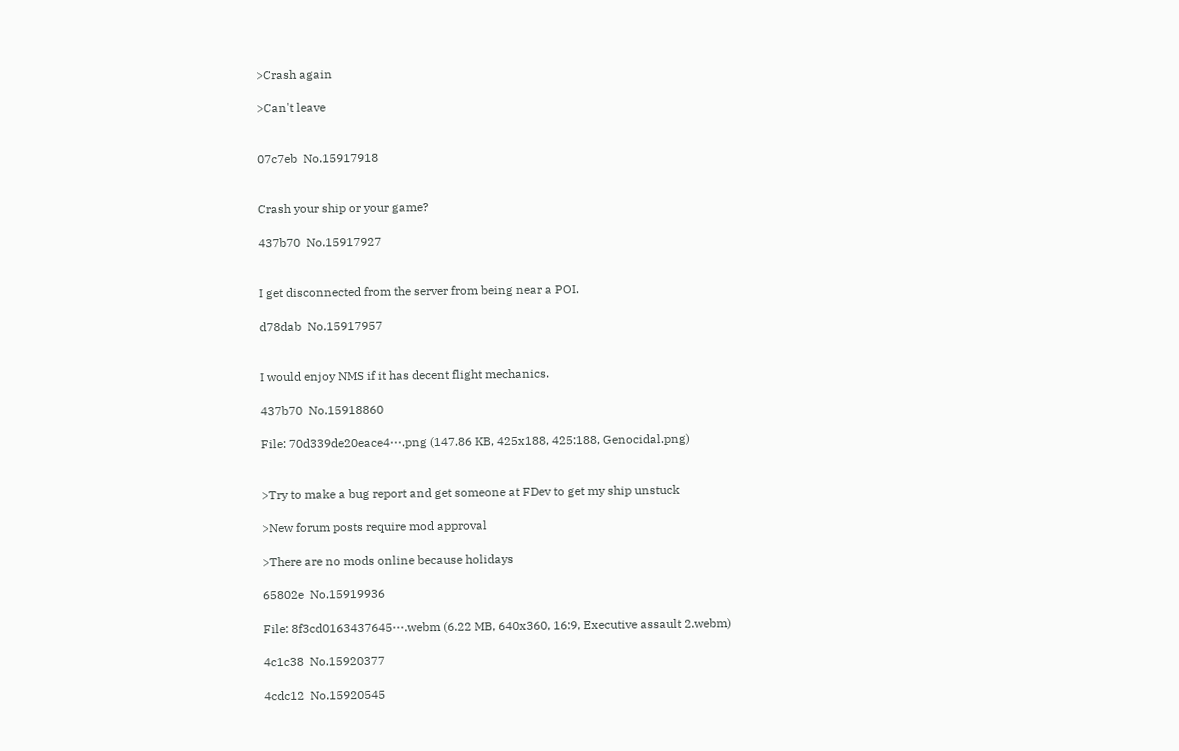>Crash again

>Can't leave


07c7eb  No.15917918


Crash your ship or your game?

437b70  No.15917927


I get disconnected from the server from being near a POI.

d78dab  No.15917957


I would enjoy NMS if it has decent flight mechanics.

437b70  No.15918860

File: 70d339de20eace4⋯.png (147.86 KB, 425x188, 425:188, Genocidal.png)


>Try to make a bug report and get someone at FDev to get my ship unstuck

>New forum posts require mod approval

>There are no mods online because holidays

65802e  No.15919936

File: 8f3cd0163437645⋯.webm (6.22 MB, 640x360, 16:9, Executive assault 2.webm)

4c1c38  No.15920377

4cdc12  No.15920545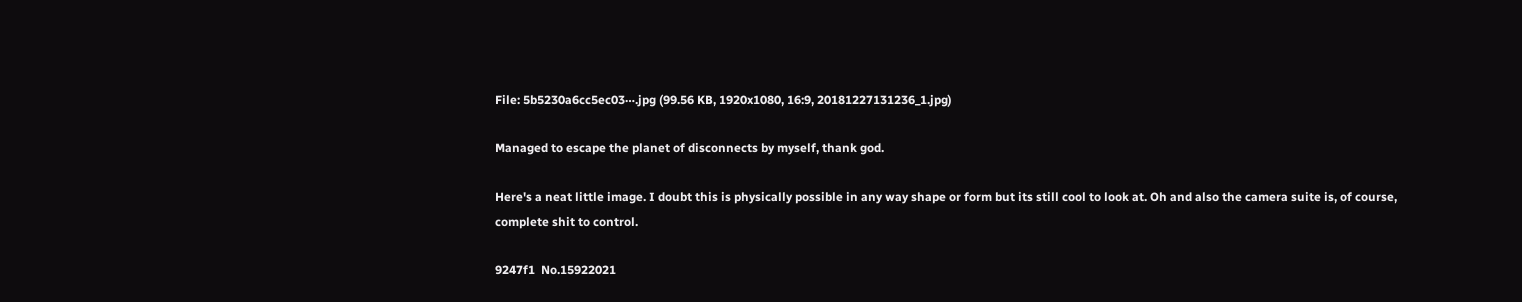File: 5b5230a6cc5ec03⋯.jpg (99.56 KB, 1920x1080, 16:9, 20181227131236_1.jpg)

Managed to escape the planet of disconnects by myself, thank god.

Here's a neat little image. I doubt this is physically possible in any way shape or form but its still cool to look at. Oh and also the camera suite is, of course, complete shit to control.

9247f1  No.15922021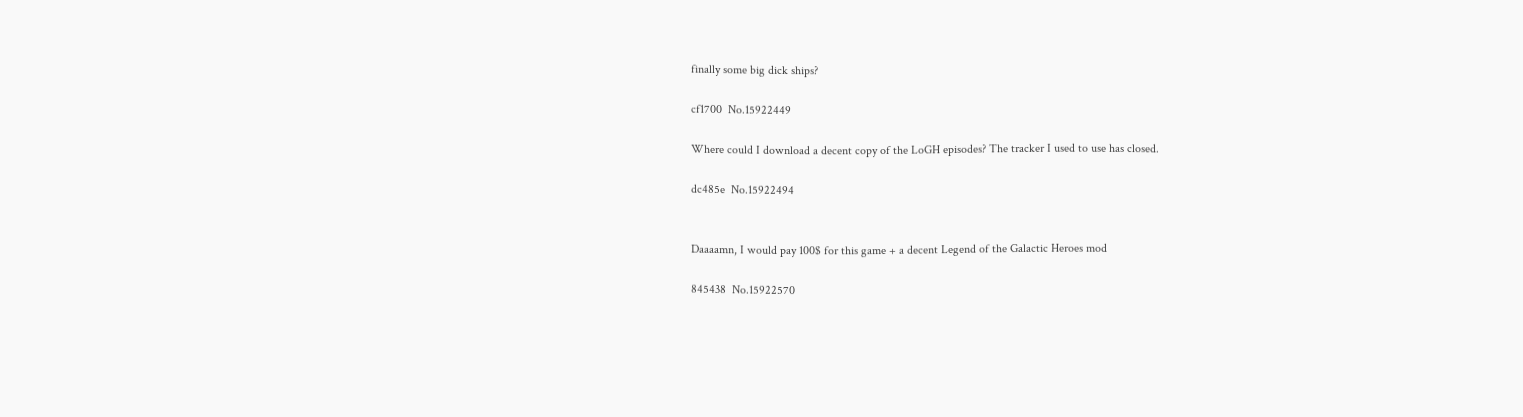finally some big dick ships?

cf1700  No.15922449

Where could I download a decent copy of the LoGH episodes? The tracker I used to use has closed.

dc485e  No.15922494


Daaaamn, I would pay 100$ for this game + a decent Legend of the Galactic Heroes mod

845438  No.15922570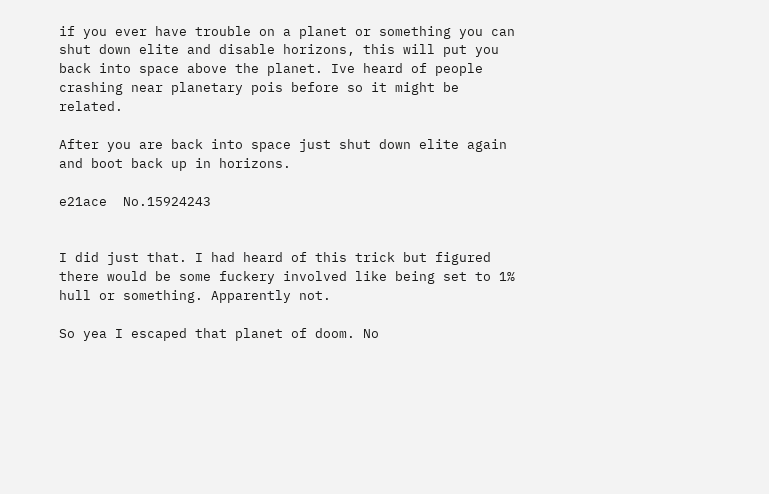if you ever have trouble on a planet or something you can shut down elite and disable horizons, this will put you back into space above the planet. Ive heard of people crashing near planetary pois before so it might be related.

After you are back into space just shut down elite again and boot back up in horizons.

e21ace  No.15924243


I did just that. I had heard of this trick but figured there would be some fuckery involved like being set to 1% hull or something. Apparently not.

So yea I escaped that planet of doom. No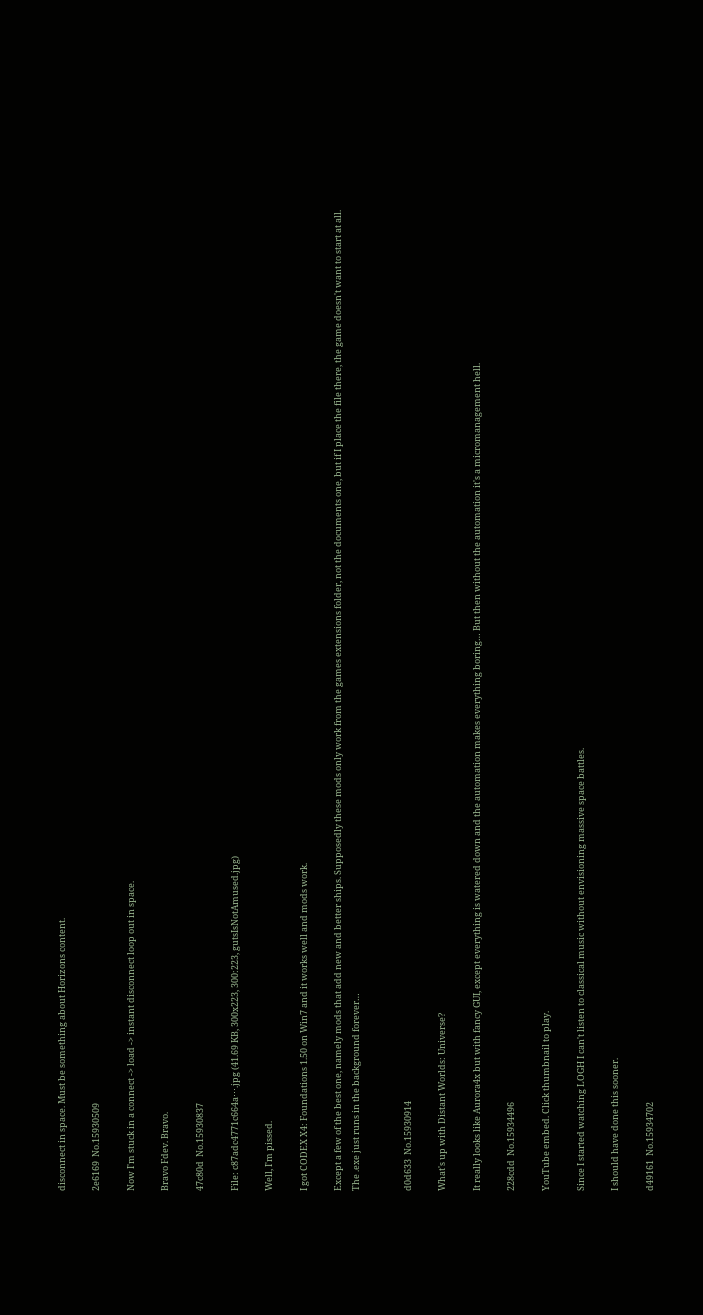disconnect in space. Must be something about Horizons content.

2e6169  No.15930509

Now I'm stuck in a connect -> load -> instant disconnect loop out in space.

Bravo Fdev. Bravo.

47c80d  No.15930837

File: c87adc4771c664a⋯.jpg (41.69 KB, 300x223, 300:223, gutsIsNotAmused.jpg)

Well, I'm pissed.

I got CODEX X4: Foundations 1.50 on Win7 and it works well and mods work.

Except a few of the best one, namely mods that add new and better ships. Supposedly these mods only work from the games extensions folder, not the documents one, but if I place the file there, the game doesn't want to start at all. The .exe just runs in the background forever…


d0d633  No.15930914

What's up with Distant Worlds: Universe?

It really looks like Aurora4x but with fancy GUI, except everything is watered down and the automation makes everything boring… But then without the automation it's a micromanagement hell.

228cdd  No.15934496

YouTube embed. Click thumbnail to play.

Since I started watching LOGH I can't listen to classical music without envisioning massive space battles.

I should have done this sooner.

d49161  No.15934702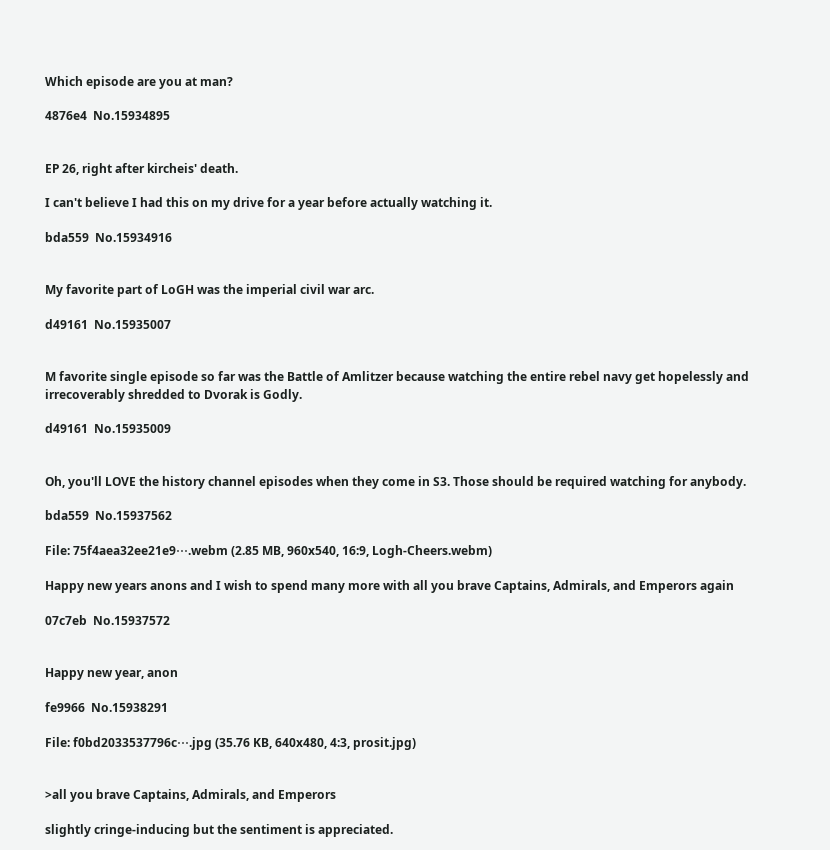Which episode are you at man?

4876e4  No.15934895


EP 26, right after kircheis' death.

I can't believe I had this on my drive for a year before actually watching it.

bda559  No.15934916


My favorite part of LoGH was the imperial civil war arc.

d49161  No.15935007


M favorite single episode so far was the Battle of Amlitzer because watching the entire rebel navy get hopelessly and irrecoverably shredded to Dvorak is Godly.

d49161  No.15935009


Oh, you'll LOVE the history channel episodes when they come in S3. Those should be required watching for anybody.

bda559  No.15937562

File: 75f4aea32ee21e9⋯.webm (2.85 MB, 960x540, 16:9, Logh-Cheers.webm)

Happy new years anons and I wish to spend many more with all you brave Captains, Admirals, and Emperors again

07c7eb  No.15937572


Happy new year, anon

fe9966  No.15938291

File: f0bd2033537796c⋯.jpg (35.76 KB, 640x480, 4:3, prosit.jpg)


>all you brave Captains, Admirals, and Emperors

slightly cringe-inducing but the sentiment is appreciated.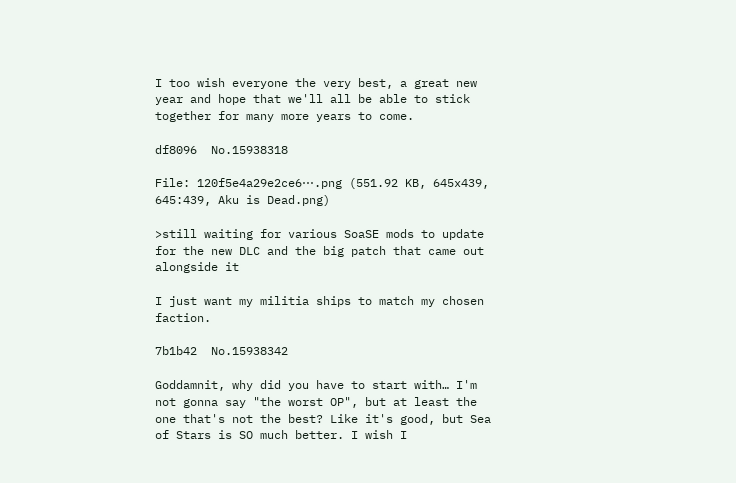I too wish everyone the very best, a great new year and hope that we'll all be able to stick together for many more years to come.

df8096  No.15938318

File: 120f5e4a29e2ce6⋯.png (551.92 KB, 645x439, 645:439, Aku is Dead.png)

>still waiting for various SoaSE mods to update for the new DLC and the big patch that came out alongside it

I just want my militia ships to match my chosen faction.

7b1b42  No.15938342

Goddamnit, why did you have to start with… I'm not gonna say "the worst OP", but at least the one that's not the best? Like it's good, but Sea of Stars is SO much better. I wish I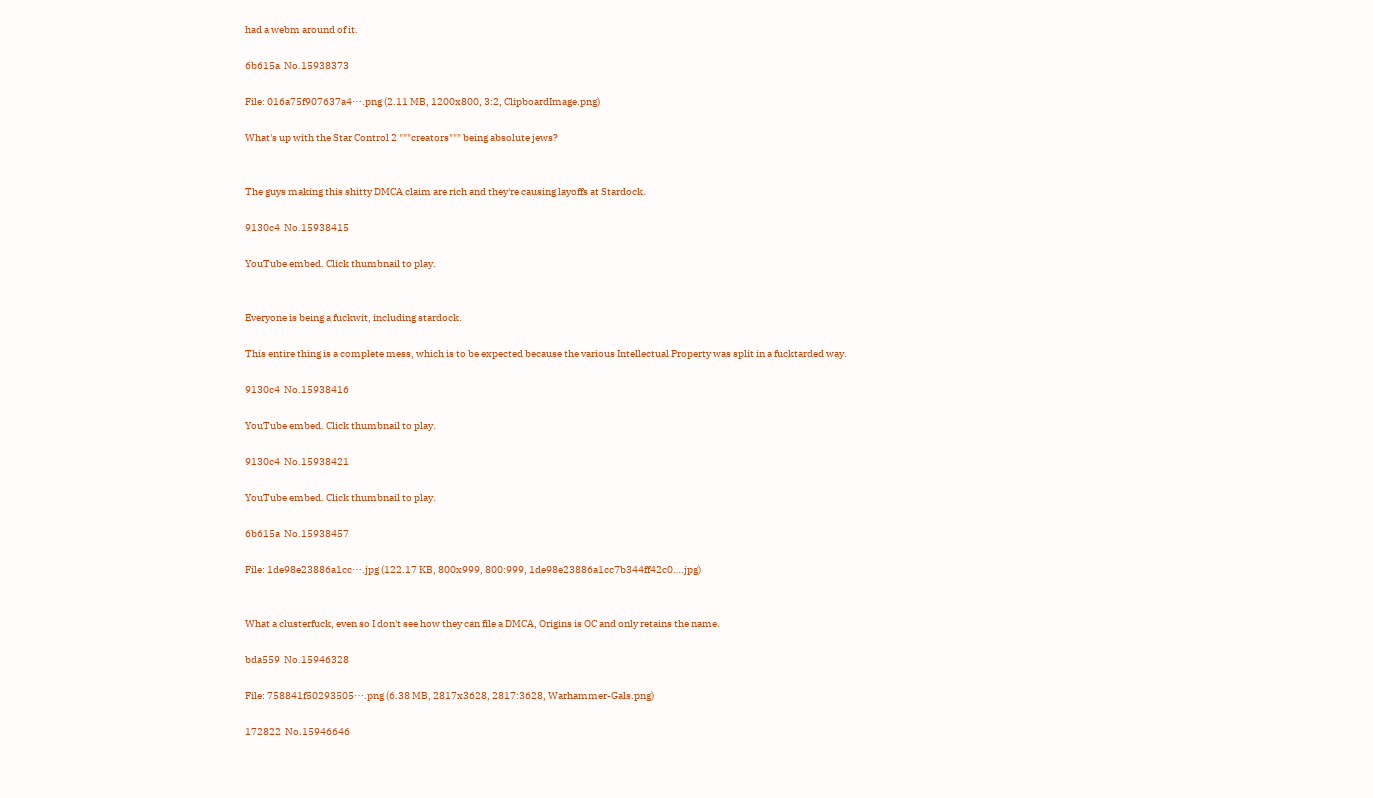had a webm around of it.

6b615a  No.15938373

File: 016a75f907637a4⋯.png (2.11 MB, 1200x800, 3:2, ClipboardImage.png)

What's up with the Star Control 2 """creators""" being absolute jews?


The guys making this shitty DMCA claim are rich and they're causing layoffs at Stardock.

9130c4  No.15938415

YouTube embed. Click thumbnail to play.


Everyone is being a fuckwit, including stardock.

This entire thing is a complete mess, which is to be expected because the various Intellectual Property was split in a fucktarded way.

9130c4  No.15938416

YouTube embed. Click thumbnail to play.

9130c4  No.15938421

YouTube embed. Click thumbnail to play.

6b615a  No.15938457

File: 1de98e23886a1cc⋯.jpg (122.17 KB, 800x999, 800:999, 1de98e23886a1cc7b344ff42c0….jpg)


What a clusterfuck, even so I don't see how they can file a DMCA, Origins is OC and only retains the name.

bda559  No.15946328

File: 758841f50293505⋯.png (6.38 MB, 2817x3628, 2817:3628, Warhammer-Gals.png)

172822  No.15946646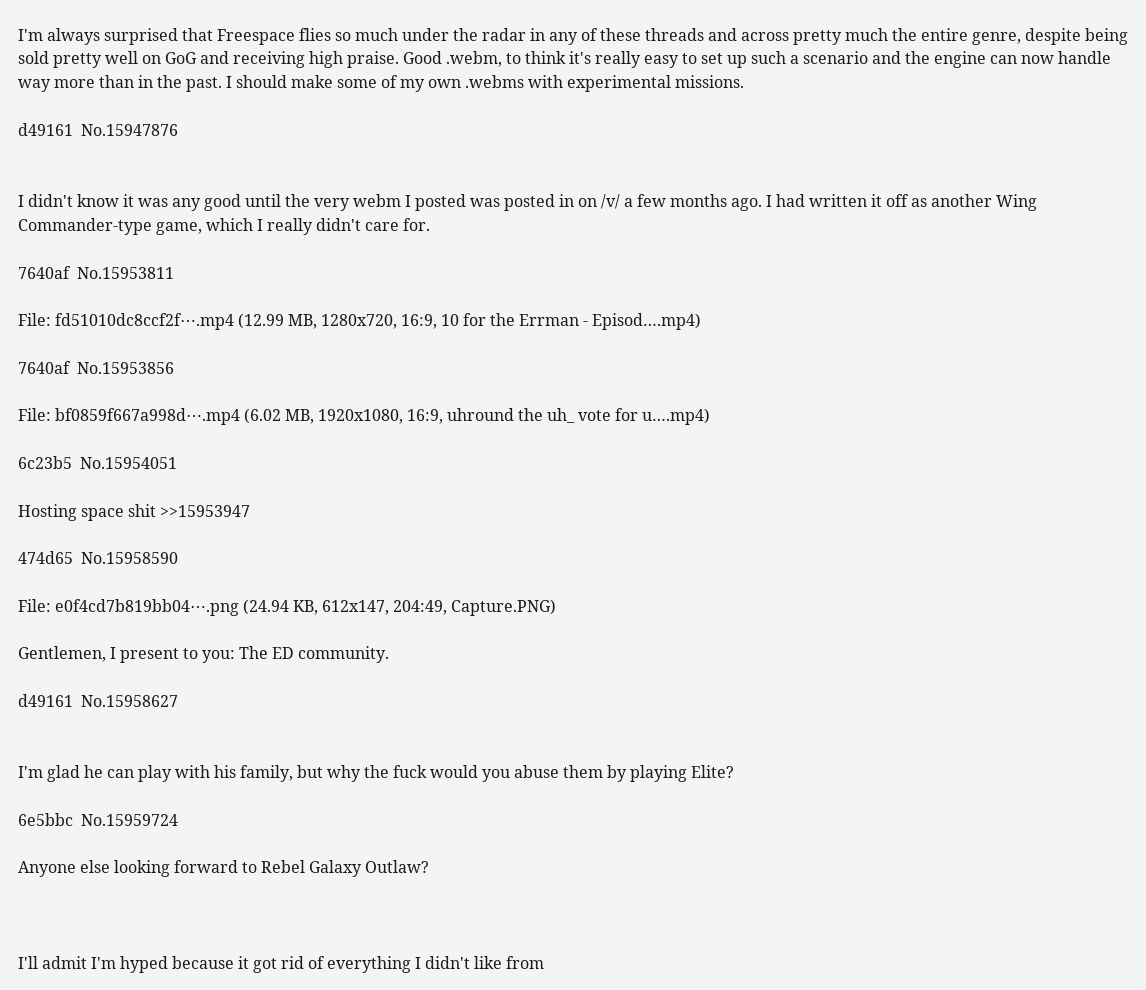I'm always surprised that Freespace flies so much under the radar in any of these threads and across pretty much the entire genre, despite being sold pretty well on GoG and receiving high praise. Good .webm, to think it's really easy to set up such a scenario and the engine can now handle way more than in the past. I should make some of my own .webms with experimental missions.

d49161  No.15947876


I didn't know it was any good until the very webm I posted was posted in on /v/ a few months ago. I had written it off as another Wing Commander-type game, which I really didn't care for.

7640af  No.15953811

File: fd51010dc8ccf2f⋯.mp4 (12.99 MB, 1280x720, 16:9, 10 for the Errman - Episod….mp4)

7640af  No.15953856

File: bf0859f667a998d⋯.mp4 (6.02 MB, 1920x1080, 16:9, uhround the uh_ vote for u….mp4)

6c23b5  No.15954051

Hosting space shit >>15953947

474d65  No.15958590

File: e0f4cd7b819bb04⋯.png (24.94 KB, 612x147, 204:49, Capture.PNG)

Gentlemen, I present to you: The ED community.

d49161  No.15958627


I'm glad he can play with his family, but why the fuck would you abuse them by playing Elite?

6e5bbc  No.15959724

Anyone else looking forward to Rebel Galaxy Outlaw?



I'll admit I'm hyped because it got rid of everything I didn't like from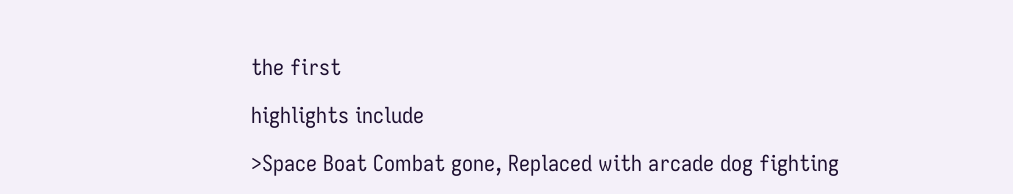the first

highlights include

>Space Boat Combat gone, Replaced with arcade dog fighting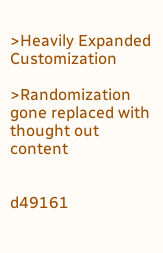>Heavily Expanded Customization

>Randomization gone replaced with thought out content


d49161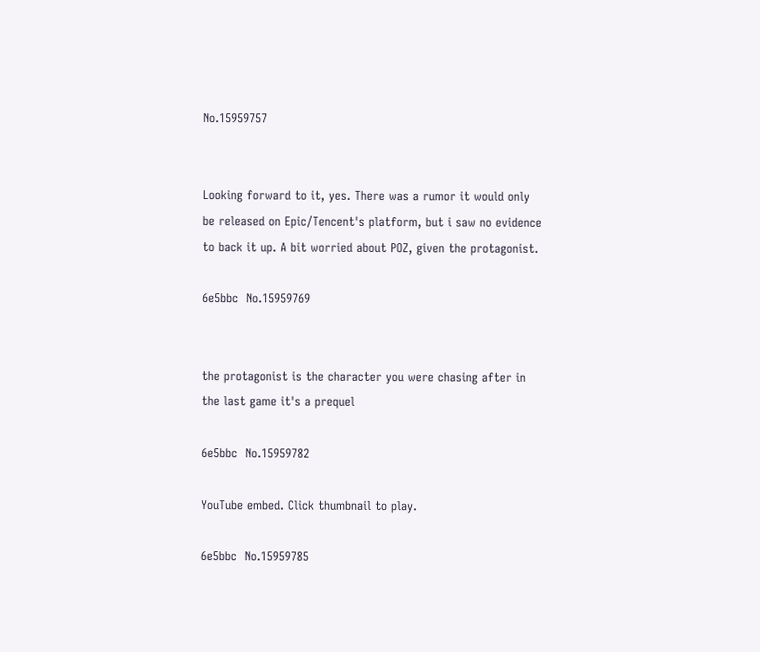No.15959757


Looking forward to it, yes. There was a rumor it would only be released on Epic/Tencent's platform, but i saw no evidence to back it up. A bit worried about POZ, given the protagonist.

6e5bbc  No.15959769


the protagonist is the character you were chasing after in the last game it's a prequel

6e5bbc  No.15959782

YouTube embed. Click thumbnail to play.

6e5bbc  No.15959785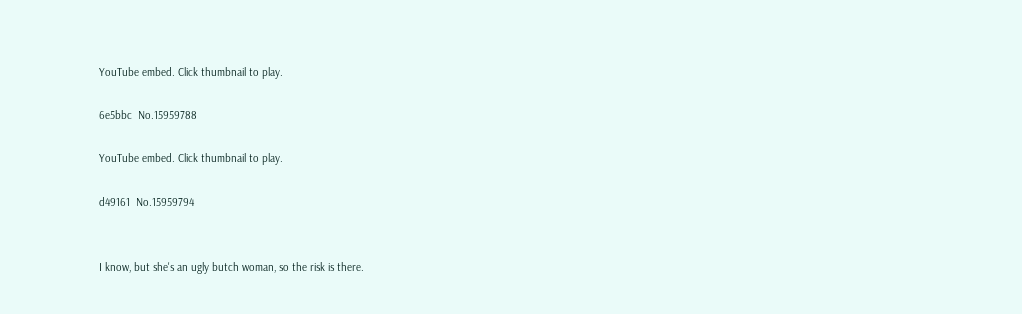YouTube embed. Click thumbnail to play.

6e5bbc  No.15959788

YouTube embed. Click thumbnail to play.

d49161  No.15959794


I know, but she's an ugly butch woman, so the risk is there.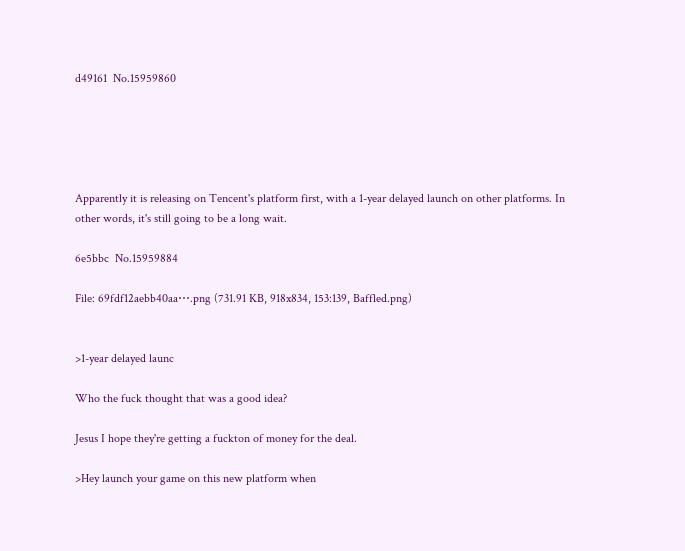d49161  No.15959860





Apparently it is releasing on Tencent's platform first, with a 1-year delayed launch on other platforms. In other words, it's still going to be a long wait.

6e5bbc  No.15959884

File: 69fdf12aebb40aa⋯.png (731.91 KB, 918x834, 153:139, Baffled.png)


>1-year delayed launc

Who the fuck thought that was a good idea?

Jesus I hope they're getting a fuckton of money for the deal.

>Hey launch your game on this new platform when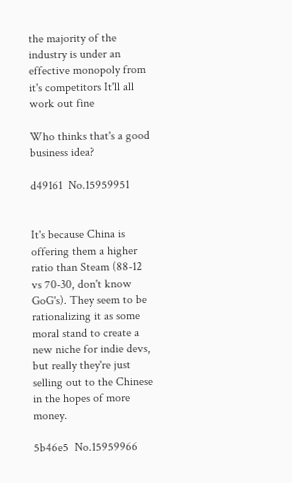the majority of the industry is under an effective monopoly from it's competitors It'll all work out fine

Who thinks that's a good business idea?

d49161  No.15959951


It's because China is offering them a higher ratio than Steam (88-12 vs 70-30, don't know GoG's). They seem to be rationalizing it as some moral stand to create a new niche for indie devs, but really they're just selling out to the Chinese in the hopes of more money.

5b46e5  No.15959966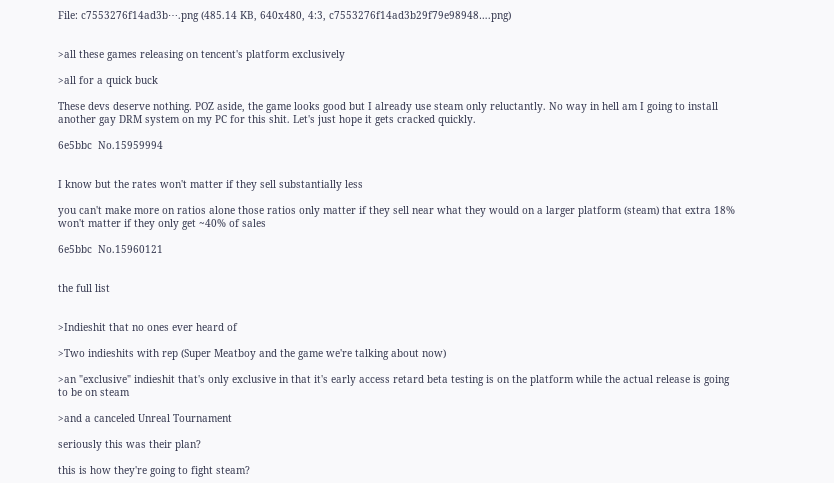File: c7553276f14ad3b⋯.png (485.14 KB, 640x480, 4:3, c7553276f14ad3b29f79e98948….png)


>all these games releasing on tencent's platform exclusively

>all for a quick buck

These devs deserve nothing. POZ aside, the game looks good but I already use steam only reluctantly. No way in hell am I going to install another gay DRM system on my PC for this shit. Let's just hope it gets cracked quickly.

6e5bbc  No.15959994


I know but the rates won't matter if they sell substantially less

you can't make more on ratios alone those ratios only matter if they sell near what they would on a larger platform (steam) that extra 18% won't matter if they only get ~40% of sales

6e5bbc  No.15960121


the full list


>Indieshit that no ones ever heard of

>Two indieshits with rep (Super Meatboy and the game we're talking about now)

>an "exclusive" indieshit that's only exclusive in that it's early access retard beta testing is on the platform while the actual release is going to be on steam

>and a canceled Unreal Tournament

seriously this was their plan?

this is how they're going to fight steam?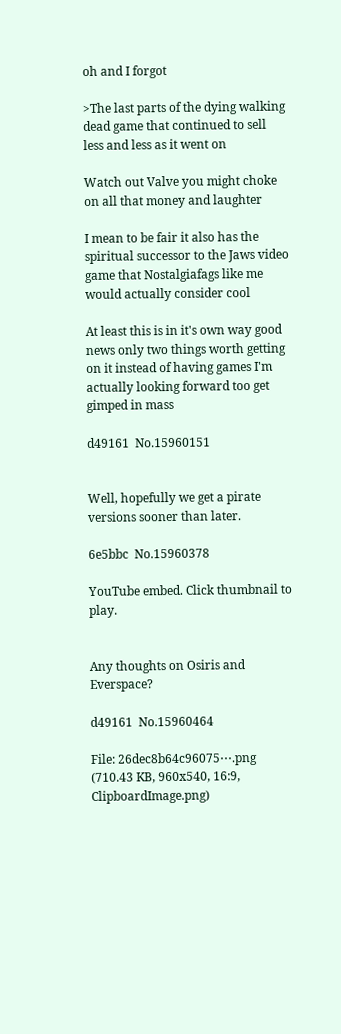oh and I forgot

>The last parts of the dying walking dead game that continued to sell less and less as it went on

Watch out Valve you might choke on all that money and laughter

I mean to be fair it also has the spiritual successor to the Jaws video game that Nostalgiafags like me would actually consider cool

At least this is in it's own way good news only two things worth getting on it instead of having games I'm actually looking forward too get gimped in mass

d49161  No.15960151


Well, hopefully we get a pirate versions sooner than later.

6e5bbc  No.15960378

YouTube embed. Click thumbnail to play.


Any thoughts on Osiris and Everspace?

d49161  No.15960464

File: 26dec8b64c96075⋯.png (710.43 KB, 960x540, 16:9, ClipboardImage.png)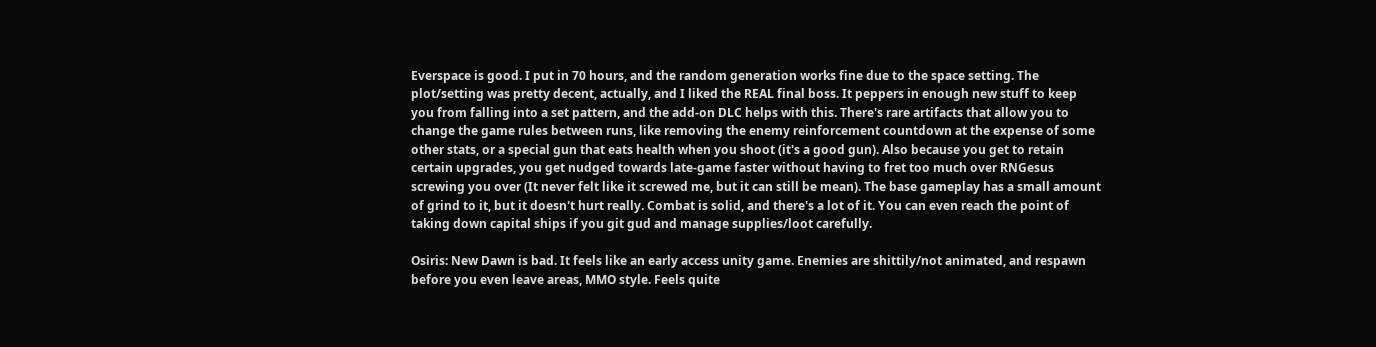Everspace is good. I put in 70 hours, and the random generation works fine due to the space setting. The plot/setting was pretty decent, actually, and I liked the REAL final boss. It peppers in enough new stuff to keep you from falling into a set pattern, and the add-on DLC helps with this. There's rare artifacts that allow you to change the game rules between runs, like removing the enemy reinforcement countdown at the expense of some other stats, or a special gun that eats health when you shoot (it's a good gun). Also because you get to retain certain upgrades, you get nudged towards late-game faster without having to fret too much over RNGesus screwing you over (It never felt like it screwed me, but it can still be mean). The base gameplay has a small amount of grind to it, but it doesn't hurt really. Combat is solid, and there's a lot of it. You can even reach the point of taking down capital ships if you git gud and manage supplies/loot carefully.

Osiris: New Dawn is bad. It feels like an early access unity game. Enemies are shittily/not animated, and respawn before you even leave areas, MMO style. Feels quite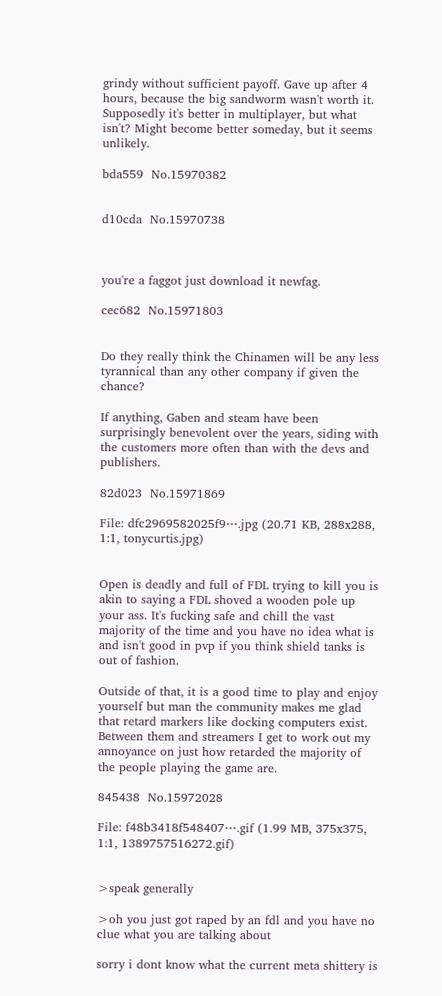grindy without sufficient payoff. Gave up after 4 hours, because the big sandworm wasn't worth it. Supposedly it's better in multiplayer, but what isn't? Might become better someday, but it seems unlikely.

bda559  No.15970382


d10cda  No.15970738



you're a faggot just download it newfag.

cec682  No.15971803


Do they really think the Chinamen will be any less tyrannical than any other company if given the chance?

If anything, Gaben and steam have been surprisingly benevolent over the years, siding with the customers more often than with the devs and publishers.

82d023  No.15971869

File: dfc2969582025f9⋯.jpg (20.71 KB, 288x288, 1:1, tonycurtis.jpg)


Open is deadly and full of FDL trying to kill you is akin to saying a FDL shoved a wooden pole up your ass. It's fucking safe and chill the vast majority of the time and you have no idea what is and isn't good in pvp if you think shield tanks is out of fashion.

Outside of that, it is a good time to play and enjoy yourself but man the community makes me glad that retard markers like docking computers exist. Between them and streamers I get to work out my annoyance on just how retarded the majority of the people playing the game are.

845438  No.15972028

File: f48b3418f548407⋯.gif (1.99 MB, 375x375, 1:1, 1389757516272.gif)


>speak generally

>oh you just got raped by an fdl and you have no clue what you are talking about

sorry i dont know what the current meta shittery is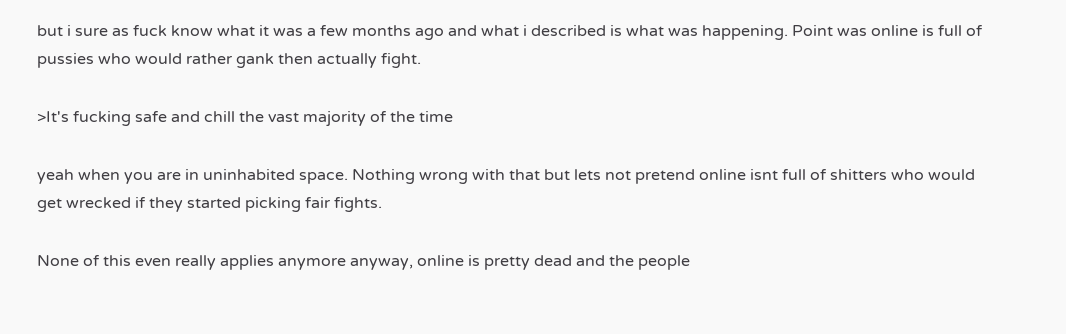but i sure as fuck know what it was a few months ago and what i described is what was happening. Point was online is full of pussies who would rather gank then actually fight.

>It's fucking safe and chill the vast majority of the time

yeah when you are in uninhabited space. Nothing wrong with that but lets not pretend online isnt full of shitters who would get wrecked if they started picking fair fights.

None of this even really applies anymore anyway, online is pretty dead and the people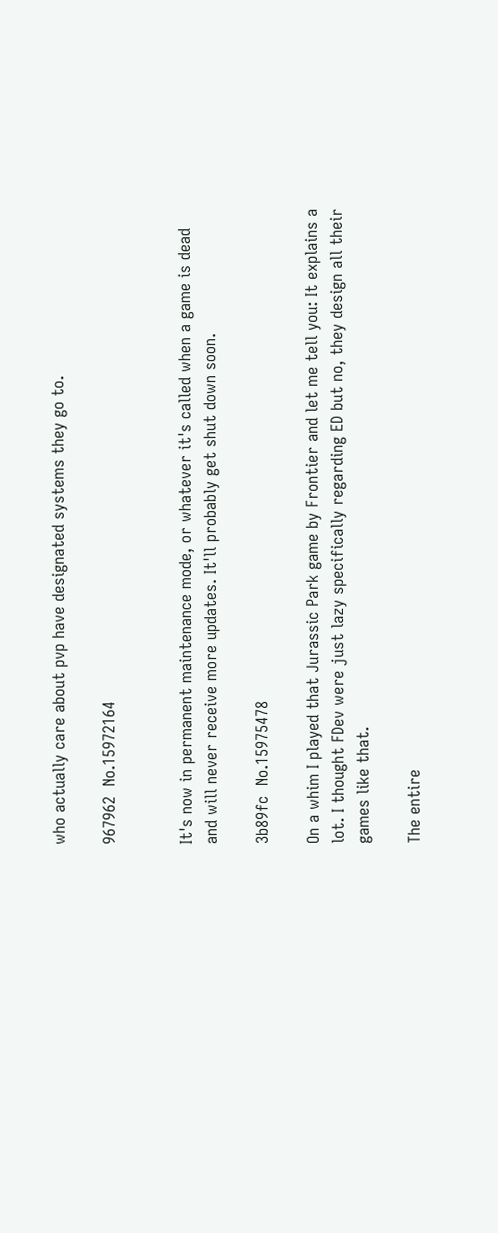who actually care about pvp have designated systems they go to.

967962  No.15972164


It's now in permanent maintenance mode, or whatever it's called when a game is dead and will never receive more updates. It'll probably get shut down soon.

3b89fc  No.15975478

On a whim I played that Jurassic Park game by Frontier and let me tell you: It explains a lot. I thought FDev were just lazy specifically regarding ED but no, they design all their games like that.

The entire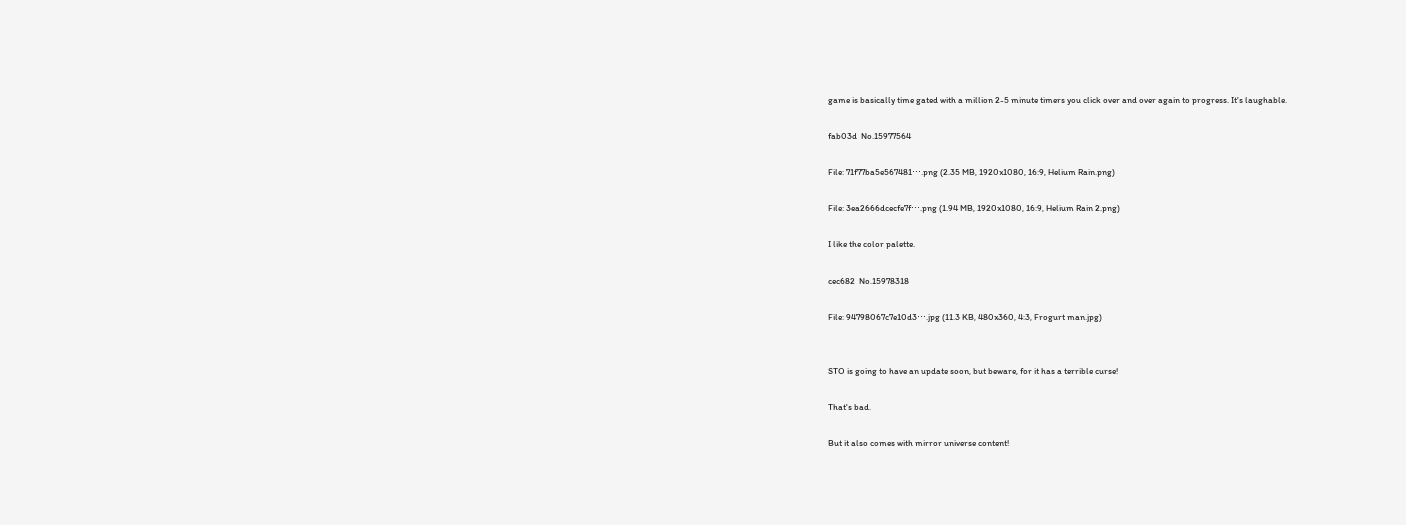game is basically time gated with a million 2-5 minute timers you click over and over again to progress. It's laughable.

fab03d  No.15977564

File: 71f77ba5e567481⋯.png (2.35 MB, 1920x1080, 16:9, Helium Rain.png)

File: 3ea2666dcecfe7f⋯.png (1.94 MB, 1920x1080, 16:9, Helium Rain 2.png)

I like the color palette.

cec682  No.15978318

File: 94798067c7e10d3⋯.jpg (11.3 KB, 480x360, 4:3, Frogurt man.jpg)


STO is going to have an update soon, but beware, for it has a terrible curse!

That's bad.

But it also comes with mirror universe content!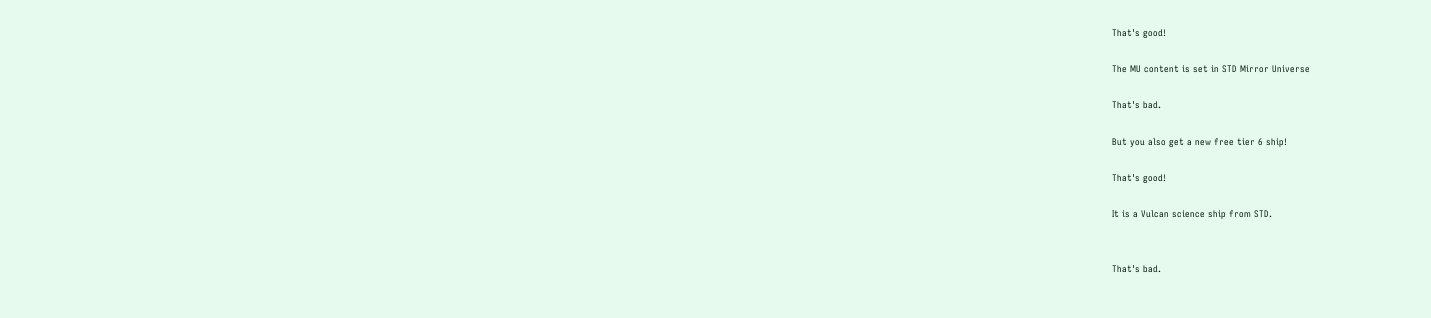That's good!

The MU content is set in STD Mirror Universe

That's bad.

But you also get a new free tier 6 ship!

That's good!

It is a Vulcan science ship from STD.


That's bad.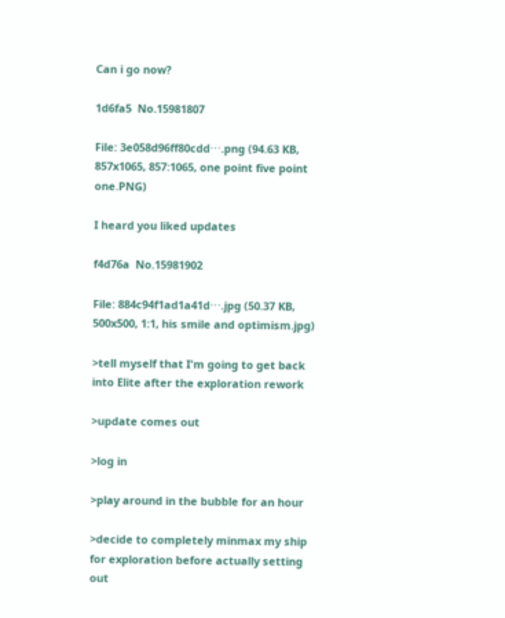Can i go now?

1d6fa5  No.15981807

File: 3e058d96ff80cdd⋯.png (94.63 KB, 857x1065, 857:1065, one point five point one.PNG)

I heard you liked updates

f4d76a  No.15981902

File: 884c94f1ad1a41d⋯.jpg (50.37 KB, 500x500, 1:1, his smile and optimism.jpg)

>tell myself that I'm going to get back into Elite after the exploration rework

>update comes out

>log in

>play around in the bubble for an hour

>decide to completely minmax my ship for exploration before actually setting out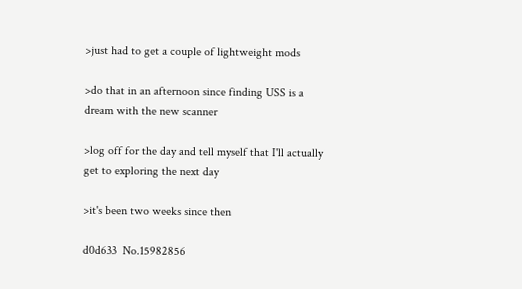>just had to get a couple of lightweight mods

>do that in an afternoon since finding USS is a dream with the new scanner

>log off for the day and tell myself that I'll actually get to exploring the next day

>it's been two weeks since then

d0d633  No.15982856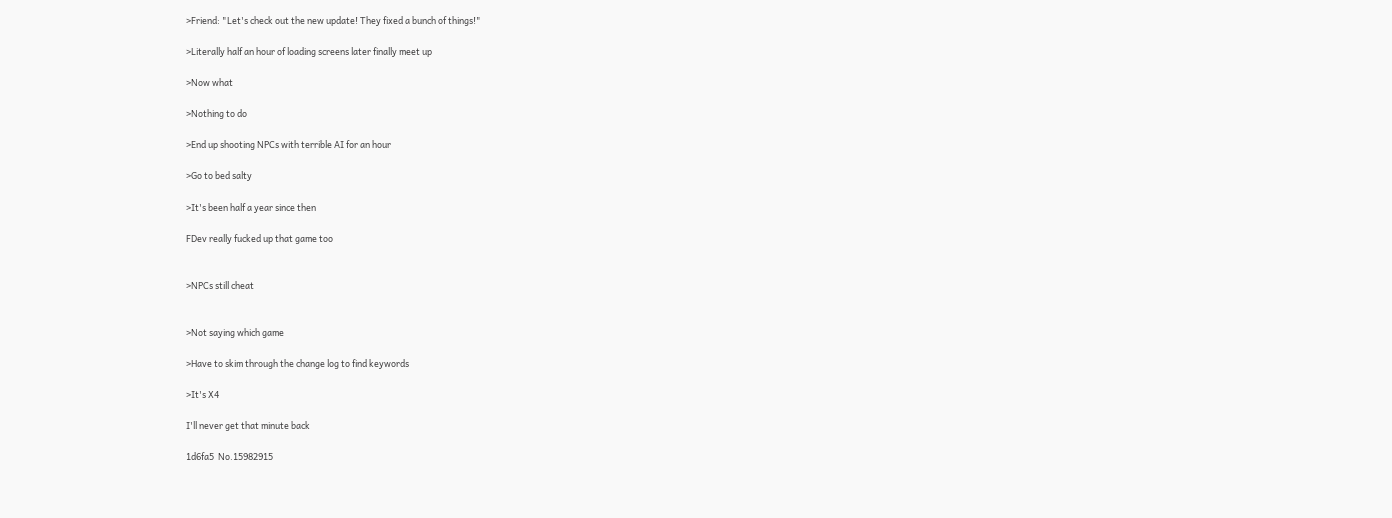>Friend: "Let's check out the new update! They fixed a bunch of things!"

>Literally half an hour of loading screens later finally meet up

>Now what

>Nothing to do

>End up shooting NPCs with terrible AI for an hour

>Go to bed salty

>It's been half a year since then

FDev really fucked up that game too


>NPCs still cheat


>Not saying which game

>Have to skim through the change log to find keywords

>It's X4

I'll never get that minute back

1d6fa5  No.15982915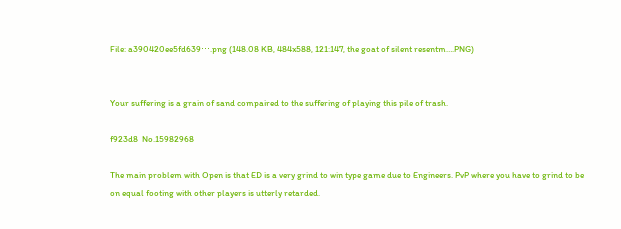File: a390420ee5fd639⋯.png (148.08 KB, 484x588, 121:147, the goat of silent resentm….PNG)


Your suffering is a grain of sand compaired to the suffering of playing this pile of trash.

f923d8  No.15982968

The main problem with Open is that ED is a very grind to win type game due to Engineers. PvP where you have to grind to be on equal footing with other players is utterly retarded.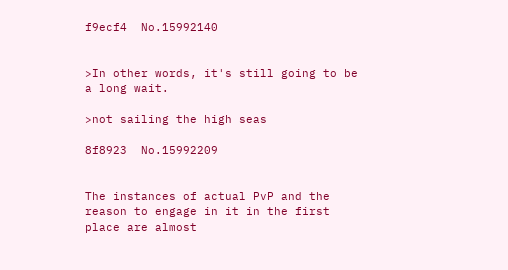f9ecf4  No.15992140


>In other words, it's still going to be a long wait.

>not sailing the high seas

8f8923  No.15992209


The instances of actual PvP and the reason to engage in it in the first place are almost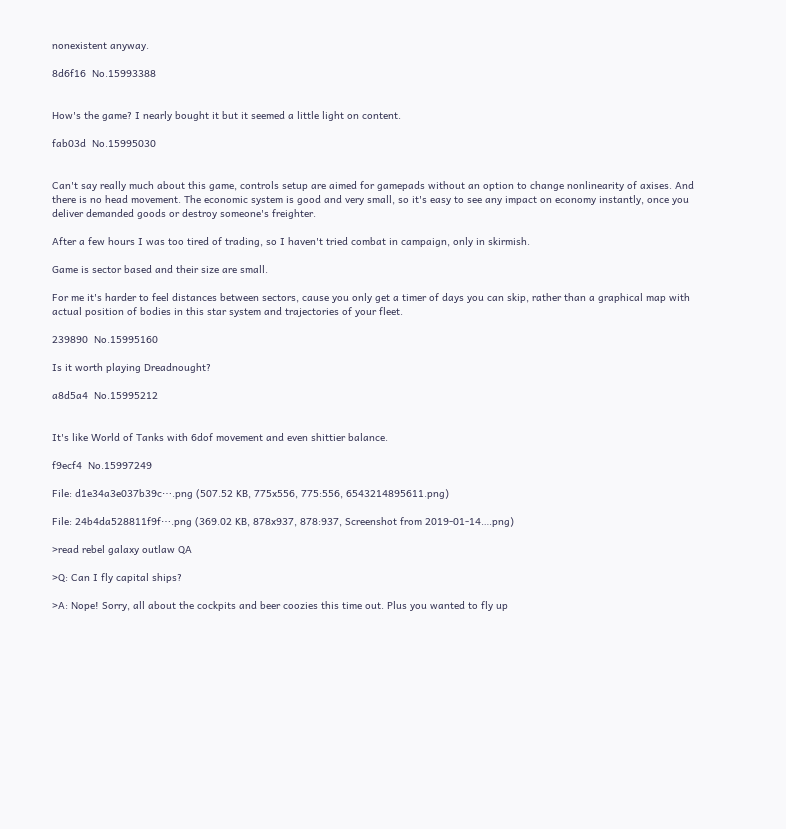nonexistent anyway.

8d6f16  No.15993388


How's the game? I nearly bought it but it seemed a little light on content.

fab03d  No.15995030


Can't say really much about this game, controls setup are aimed for gamepads without an option to change nonlinearity of axises. And there is no head movement. The economic system is good and very small, so it's easy to see any impact on economy instantly, once you deliver demanded goods or destroy someone's freighter.

After a few hours I was too tired of trading, so I haven't tried combat in campaign, only in skirmish.

Game is sector based and their size are small.

For me it's harder to feel distances between sectors, cause you only get a timer of days you can skip, rather than a graphical map with actual position of bodies in this star system and trajectories of your fleet.

239890  No.15995160

Is it worth playing Dreadnought?

a8d5a4  No.15995212


It's like World of Tanks with 6dof movement and even shittier balance.

f9ecf4  No.15997249

File: d1e34a3e037b39c⋯.png (507.52 KB, 775x556, 775:556, 6543214895611.png)

File: 24b4da528811f9f⋯.png (369.02 KB, 878x937, 878:937, Screenshot from 2019-01-14….png)

>read rebel galaxy outlaw QA

>Q: Can I fly capital ships?

>A: Nope! Sorry, all about the cockpits and beer coozies this time out. Plus you wanted to fly up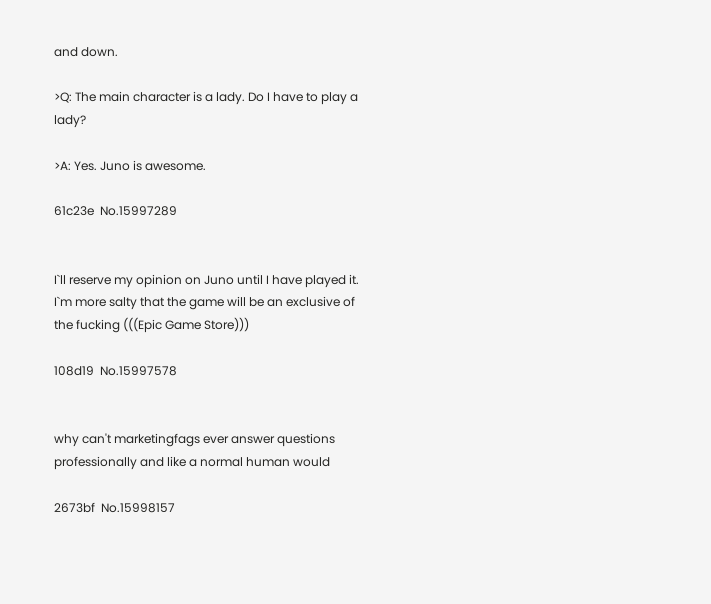and down.

>Q: The main character is a lady. Do I have to play a lady?

>A: Yes. Juno is awesome.

61c23e  No.15997289


I`ll reserve my opinion on Juno until I have played it. I`m more salty that the game will be an exclusive of the fucking (((Epic Game Store)))

108d19  No.15997578


why can't marketingfags ever answer questions professionally and like a normal human would

2673bf  No.15998157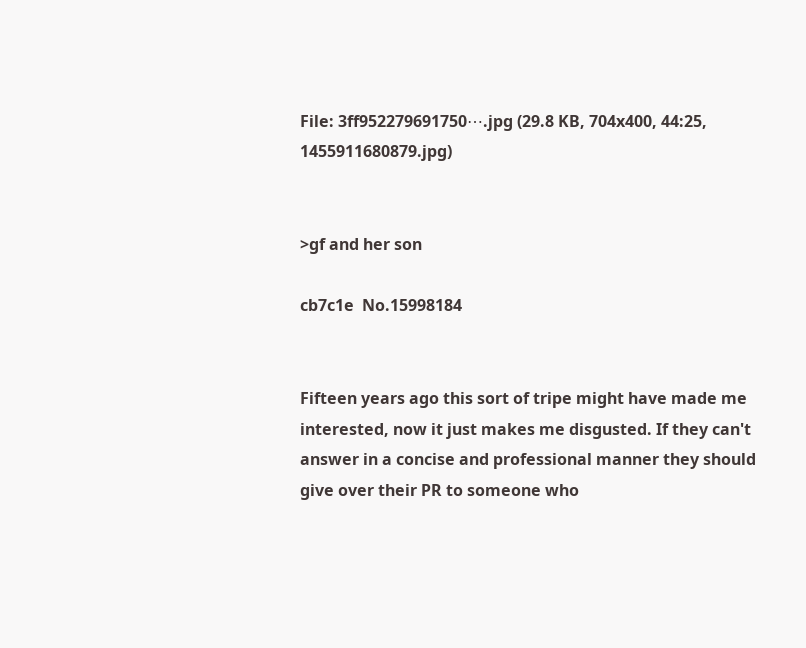File: 3ff952279691750⋯.jpg (29.8 KB, 704x400, 44:25, 1455911680879.jpg)


>gf and her son

cb7c1e  No.15998184


Fifteen years ago this sort of tripe might have made me interested, now it just makes me disgusted. If they can't answer in a concise and professional manner they should give over their PR to someone who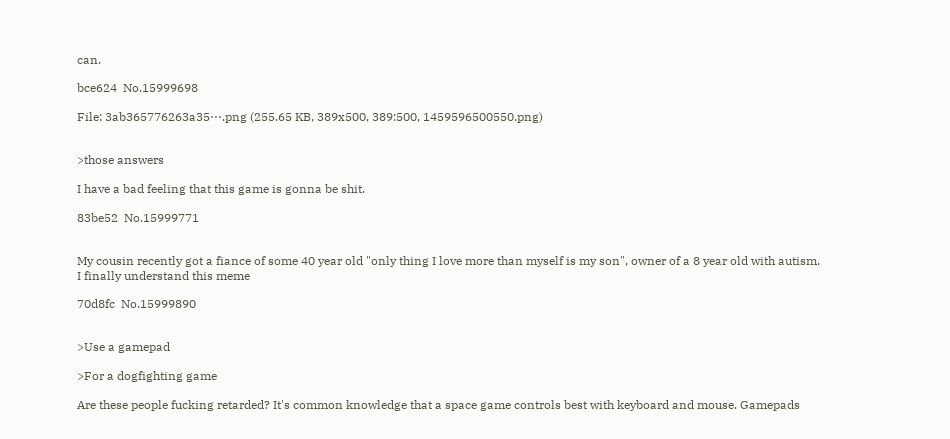can.

bce624  No.15999698

File: 3ab365776263a35⋯.png (255.65 KB, 389x500, 389:500, 1459596500550.png)


>those answers

I have a bad feeling that this game is gonna be shit.

83be52  No.15999771


My cousin recently got a fiance of some 40 year old "only thing I love more than myself is my son", owner of a 8 year old with autism. I finally understand this meme

70d8fc  No.15999890


>Use a gamepad

>For a dogfighting game

Are these people fucking retarded? It's common knowledge that a space game controls best with keyboard and mouse. Gamepads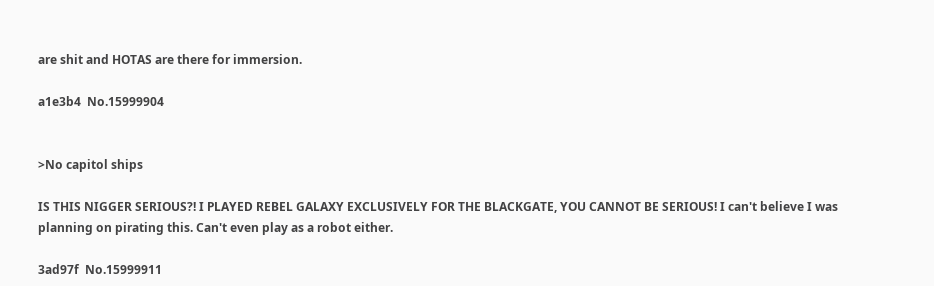are shit and HOTAS are there for immersion.

a1e3b4  No.15999904


>No capitol ships

IS THIS NIGGER SERIOUS?! I PLAYED REBEL GALAXY EXCLUSIVELY FOR THE BLACKGATE, YOU CANNOT BE SERIOUS! I can't believe I was planning on pirating this. Can't even play as a robot either.

3ad97f  No.15999911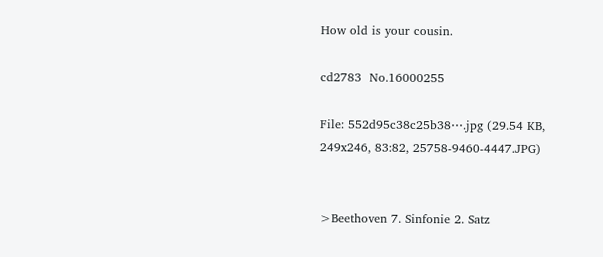How old is your cousin.

cd2783  No.16000255

File: 552d95c38c25b38⋯.jpg (29.54 KB, 249x246, 83:82, 25758-9460-4447.JPG)


>Beethoven 7. Sinfonie 2. Satz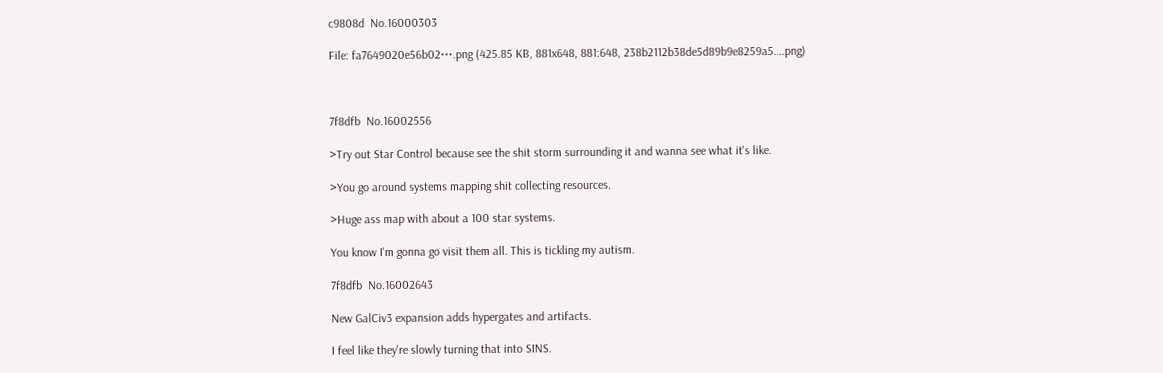c9808d  No.16000303

File: fa7649020e56b02⋯.png (425.85 KB, 881x648, 881:648, 238b2112b38de5d89b9e8259a5….png)



7f8dfb  No.16002556

>Try out Star Control because see the shit storm surrounding it and wanna see what it's like.

>You go around systems mapping shit collecting resources.

>Huge ass map with about a 100 star systems.

You know I'm gonna go visit them all. This is tickling my autism.

7f8dfb  No.16002643

New GalCiv3 expansion adds hypergates and artifacts.

I feel like they're slowly turning that into SINS.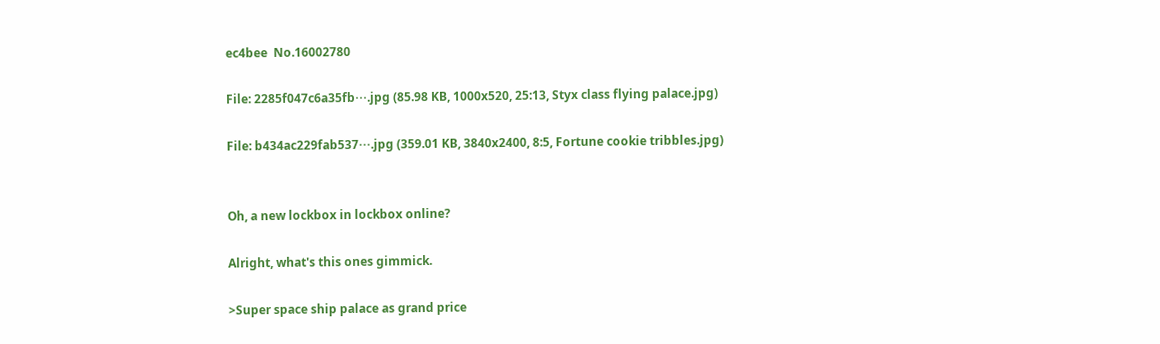ec4bee  No.16002780

File: 2285f047c6a35fb⋯.jpg (85.98 KB, 1000x520, 25:13, Styx class flying palace.jpg)

File: b434ac229fab537⋯.jpg (359.01 KB, 3840x2400, 8:5, Fortune cookie tribbles.jpg)


Oh, a new lockbox in lockbox online?

Alright, what's this ones gimmick.

>Super space ship palace as grand price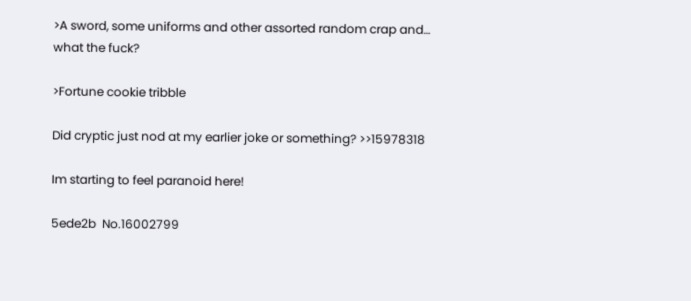>A sword, some uniforms and other assorted random crap and… what the fuck?

>Fortune cookie tribble

Did cryptic just nod at my earlier joke or something? >>15978318

Im starting to feel paranoid here!

5ede2b  No.16002799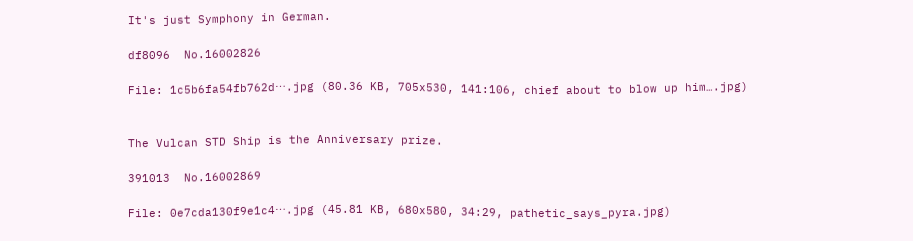It's just Symphony in German.

df8096  No.16002826

File: 1c5b6fa54fb762d⋯.jpg (80.36 KB, 705x530, 141:106, chief about to blow up him….jpg)


The Vulcan STD Ship is the Anniversary prize.

391013  No.16002869

File: 0e7cda130f9e1c4⋯.jpg (45.81 KB, 680x580, 34:29, pathetic_says_pyra.jpg)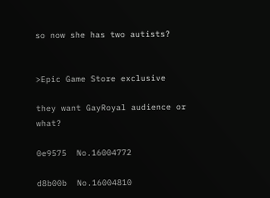so now she has two autists?


>Epic Game Store exclusive

they want GayRoyal audience or what?

0e9575  No.16004772

d8b00b  No.16004810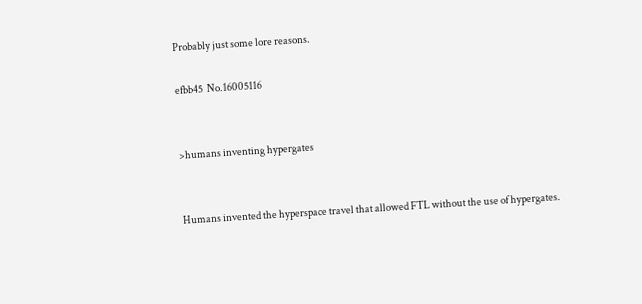Probably just some lore reasons.

efbb45  No.16005116


>humans inventing hypergates


Humans invented the hyperspace travel that allowed FTL without the use of hypergates.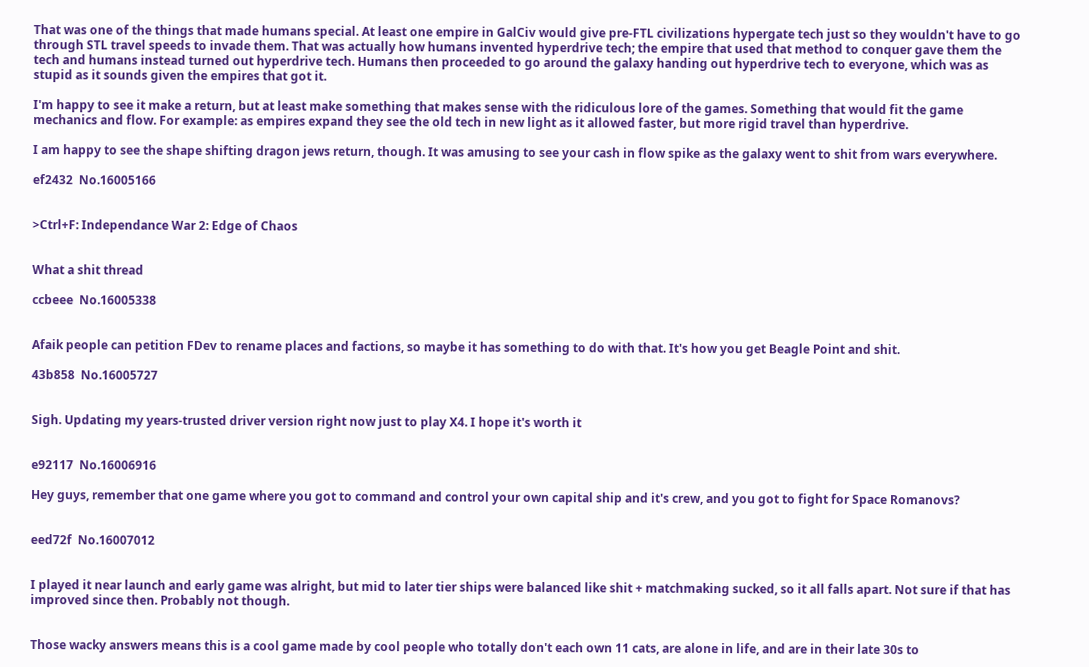That was one of the things that made humans special. At least one empire in GalCiv would give pre-FTL civilizations hypergate tech just so they wouldn't have to go through STL travel speeds to invade them. That was actually how humans invented hyperdrive tech; the empire that used that method to conquer gave them the tech and humans instead turned out hyperdrive tech. Humans then proceeded to go around the galaxy handing out hyperdrive tech to everyone, which was as stupid as it sounds given the empires that got it.

I'm happy to see it make a return, but at least make something that makes sense with the ridiculous lore of the games. Something that would fit the game mechanics and flow. For example: as empires expand they see the old tech in new light as it allowed faster, but more rigid travel than hyperdrive.

I am happy to see the shape shifting dragon jews return, though. It was amusing to see your cash in flow spike as the galaxy went to shit from wars everywhere.

ef2432  No.16005166


>Ctrl+F: Independance War 2: Edge of Chaos


What a shit thread

ccbeee  No.16005338


Afaik people can petition FDev to rename places and factions, so maybe it has something to do with that. It's how you get Beagle Point and shit.

43b858  No.16005727


Sigh. Updating my years-trusted driver version right now just to play X4. I hope it's worth it


e92117  No.16006916

Hey guys, remember that one game where you got to command and control your own capital ship and it's crew, and you got to fight for Space Romanovs?


eed72f  No.16007012


I played it near launch and early game was alright, but mid to later tier ships were balanced like shit + matchmaking sucked, so it all falls apart. Not sure if that has improved since then. Probably not though.


Those wacky answers means this is a cool game made by cool people who totally don't each own 11 cats, are alone in life, and are in their late 30s to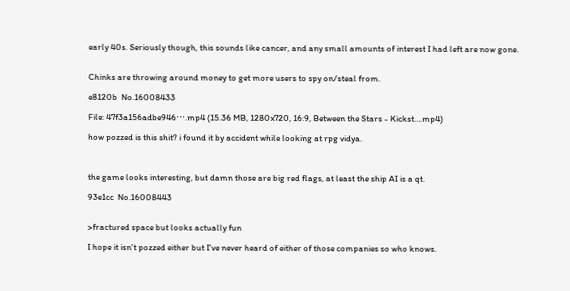early 40s. Seriously though, this sounds like cancer, and any small amounts of interest I had left are now gone.


Chinks are throwing around money to get more users to spy on/steal from.

e8120b  No.16008433

File: 47f3a156adbe946⋯.mp4 (15.36 MB, 1280x720, 16:9, Between the Stars - Kickst….mp4)

how pozzed is this shit? i found it by accident while looking at rpg vidya.



the game looks interesting, but damn those are big red flags, at least the ship AI is a qt.

93e1cc  No.16008443


>fractured space but looks actually fun

I hope it isn't pozzed either but I've never heard of either of those companies so who knows.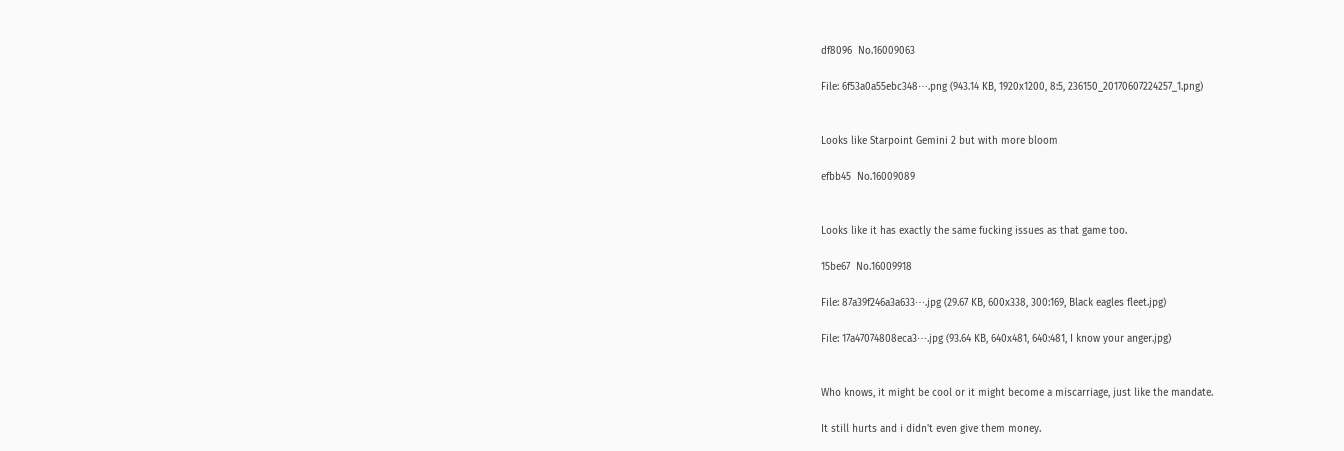df8096  No.16009063

File: 6f53a0a55ebc348⋯.png (943.14 KB, 1920x1200, 8:5, 236150_20170607224257_1.png)


Looks like Starpoint Gemini 2 but with more bloom

efbb45  No.16009089


Looks like it has exactly the same fucking issues as that game too.

15be67  No.16009918

File: 87a39f246a3a633⋯.jpg (29.67 KB, 600x338, 300:169, Black eagles fleet.jpg)

File: 17a47074808eca3⋯.jpg (93.64 KB, 640x481, 640:481, I know your anger.jpg)


Who knows, it might be cool or it might become a miscarriage, just like the mandate.

It still hurts and i didn't even give them money.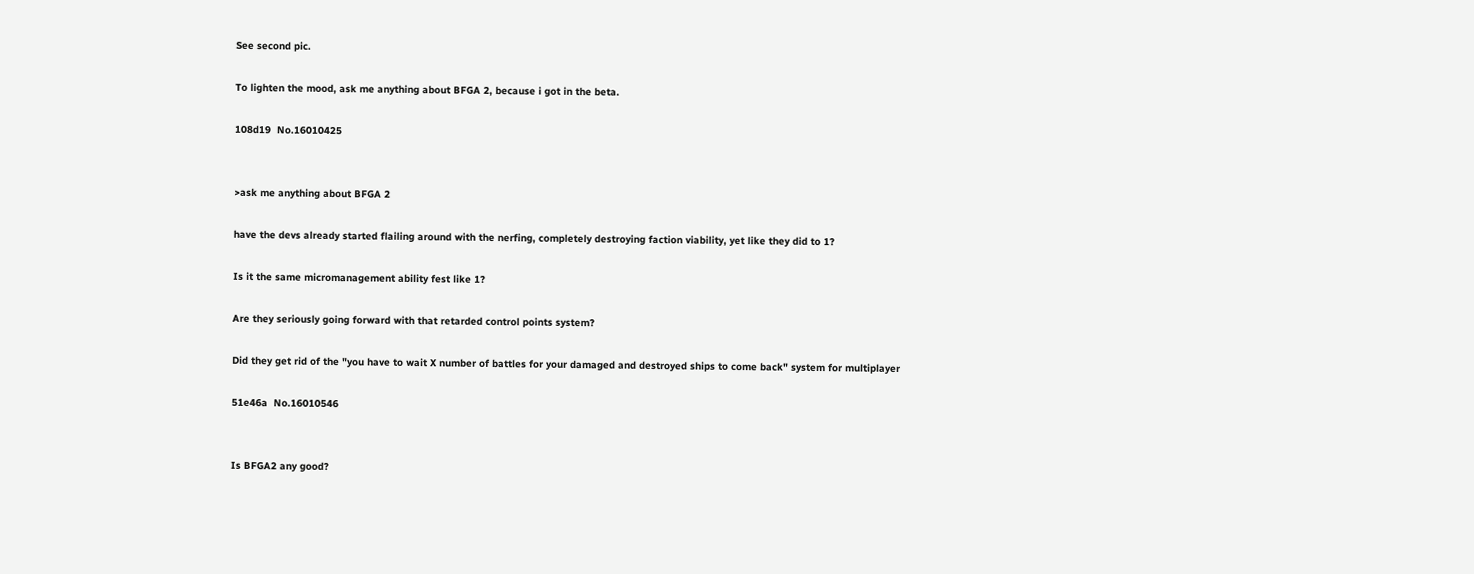See second pic.

To lighten the mood, ask me anything about BFGA 2, because i got in the beta.

108d19  No.16010425


>ask me anything about BFGA 2

have the devs already started flailing around with the nerfing, completely destroying faction viability, yet like they did to 1?

Is it the same micromanagement ability fest like 1?

Are they seriously going forward with that retarded control points system?

Did they get rid of the "you have to wait X number of battles for your damaged and destroyed ships to come back" system for multiplayer

51e46a  No.16010546


Is BFGA2 any good?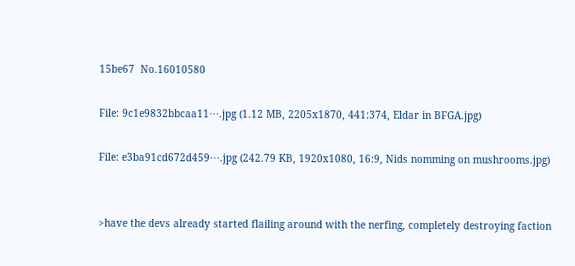15be67  No.16010580

File: 9c1e9832bbcaa11⋯.jpg (1.12 MB, 2205x1870, 441:374, Eldar in BFGA.jpg)

File: e3ba91cd672d459⋯.jpg (242.79 KB, 1920x1080, 16:9, Nids nomming on mushrooms.jpg)


>have the devs already started flailing around with the nerfing, completely destroying faction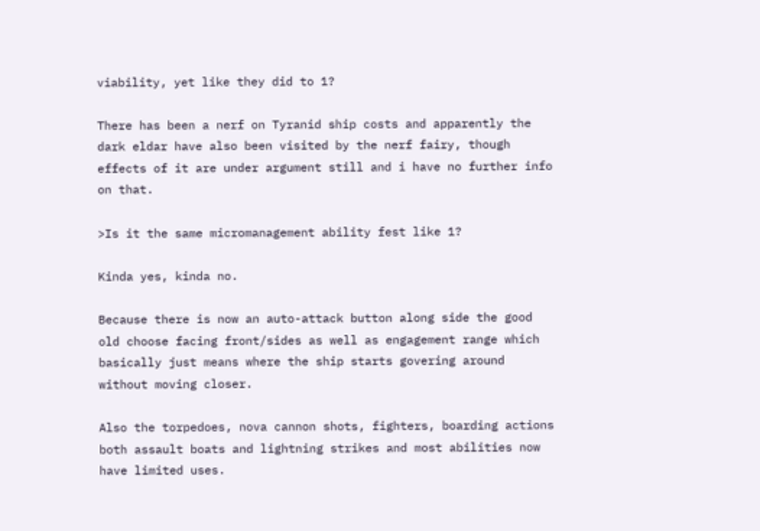viability, yet like they did to 1?

There has been a nerf on Tyranid ship costs and apparently the dark eldar have also been visited by the nerf fairy, though effects of it are under argument still and i have no further info on that.

>Is it the same micromanagement ability fest like 1?

Kinda yes, kinda no.

Because there is now an auto-attack button along side the good old choose facing front/sides as well as engagement range which basically just means where the ship starts govering around without moving closer.

Also the torpedoes, nova cannon shots, fighters, boarding actions both assault boats and lightning strikes and most abilities now have limited uses.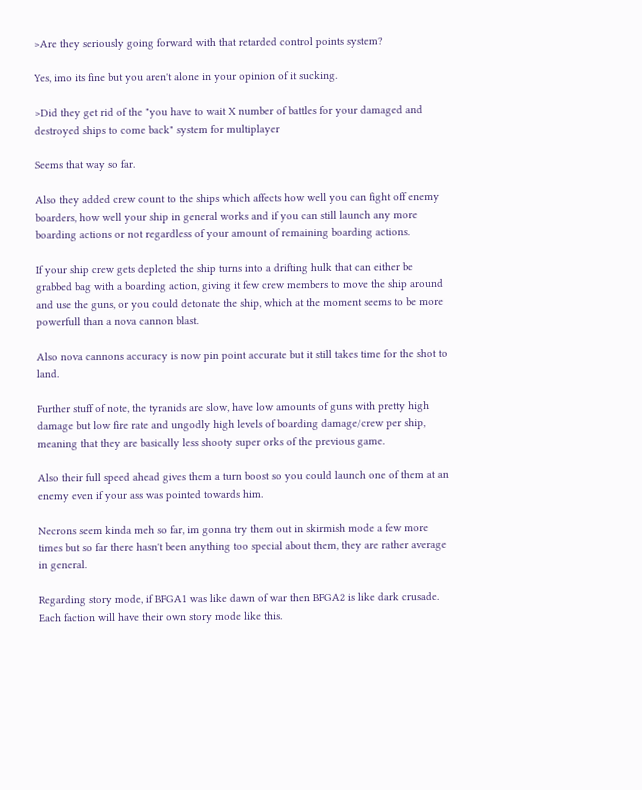>Are they seriously going forward with that retarded control points system?

Yes, imo its fine but you aren't alone in your opinion of it sucking.

>Did they get rid of the "you have to wait X number of battles for your damaged and destroyed ships to come back" system for multiplayer

Seems that way so far.

Also they added crew count to the ships which affects how well you can fight off enemy boarders, how well your ship in general works and if you can still launch any more boarding actions or not regardless of your amount of remaining boarding actions.

If your ship crew gets depleted the ship turns into a drifting hulk that can either be grabbed bag with a boarding action, giving it few crew members to move the ship around and use the guns, or you could detonate the ship, which at the moment seems to be more powerfull than a nova cannon blast.

Also nova cannons accuracy is now pin point accurate but it still takes time for the shot to land.

Further stuff of note, the tyranids are slow, have low amounts of guns with pretty high damage but low fire rate and ungodly high levels of boarding damage/crew per ship, meaning that they are basically less shooty super orks of the previous game.

Also their full speed ahead gives them a turn boost so you could launch one of them at an enemy even if your ass was pointed towards him.

Necrons seem kinda meh so far, im gonna try them out in skirmish mode a few more times but so far there hasn't been anything too special about them, they are rather average in general.

Regarding story mode, if BFGA1 was like dawn of war then BFGA2 is like dark crusade. Each faction will have their own story mode like this.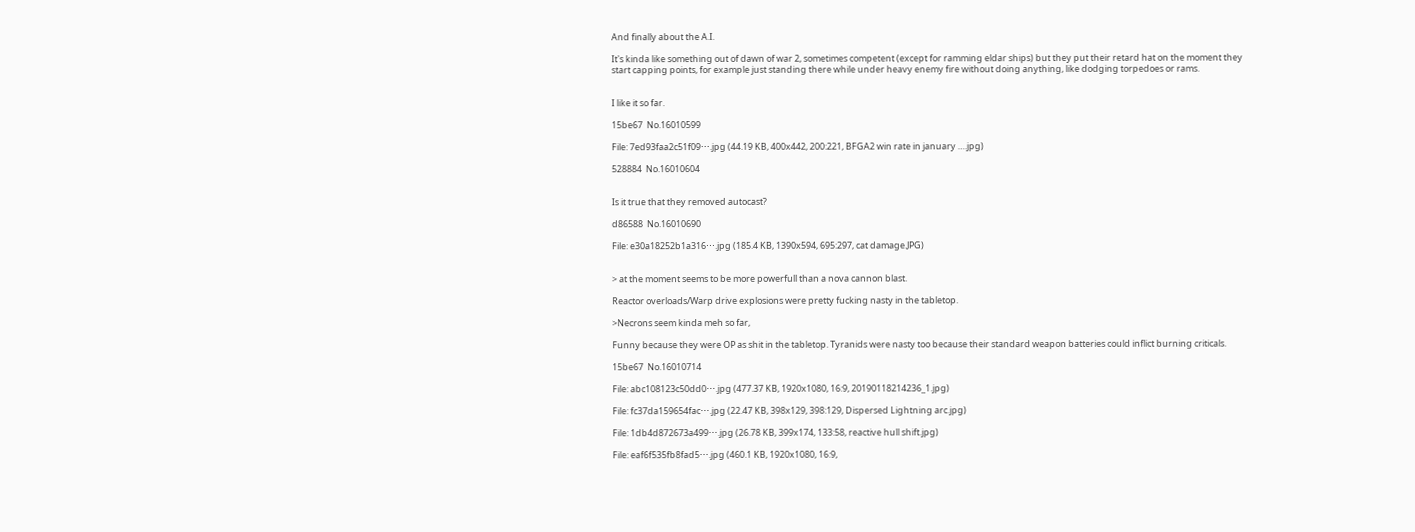And finally about the A.I.

It's kinda like something out of dawn of war 2, sometimes competent (except for ramming eldar ships) but they put their retard hat on the moment they start capping points, for example just standing there while under heavy enemy fire without doing anything, like dodging torpedoes or rams.


I like it so far.

15be67  No.16010599

File: 7ed93faa2c51f09⋯.jpg (44.19 KB, 400x442, 200:221, BFGA2 win rate in january ….jpg)

528884  No.16010604


Is it true that they removed autocast?

d86588  No.16010690

File: e30a18252b1a316⋯.jpg (185.4 KB, 1390x594, 695:297, cat damage.JPG)


> at the moment seems to be more powerfull than a nova cannon blast.

Reactor overloads/Warp drive explosions were pretty fucking nasty in the tabletop.

>Necrons seem kinda meh so far,

Funny because they were OP as shit in the tabletop. Tyranids were nasty too because their standard weapon batteries could inflict burning criticals.

15be67  No.16010714

File: abc108123c50dd0⋯.jpg (477.37 KB, 1920x1080, 16:9, 20190118214236_1.jpg)

File: fc37da159654fac⋯.jpg (22.47 KB, 398x129, 398:129, Dispersed Lightning arc.jpg)

File: 1db4d872673a499⋯.jpg (26.78 KB, 399x174, 133:58, reactive hull shift.jpg)

File: eaf6f535fb8fad5⋯.jpg (460.1 KB, 1920x1080, 16:9,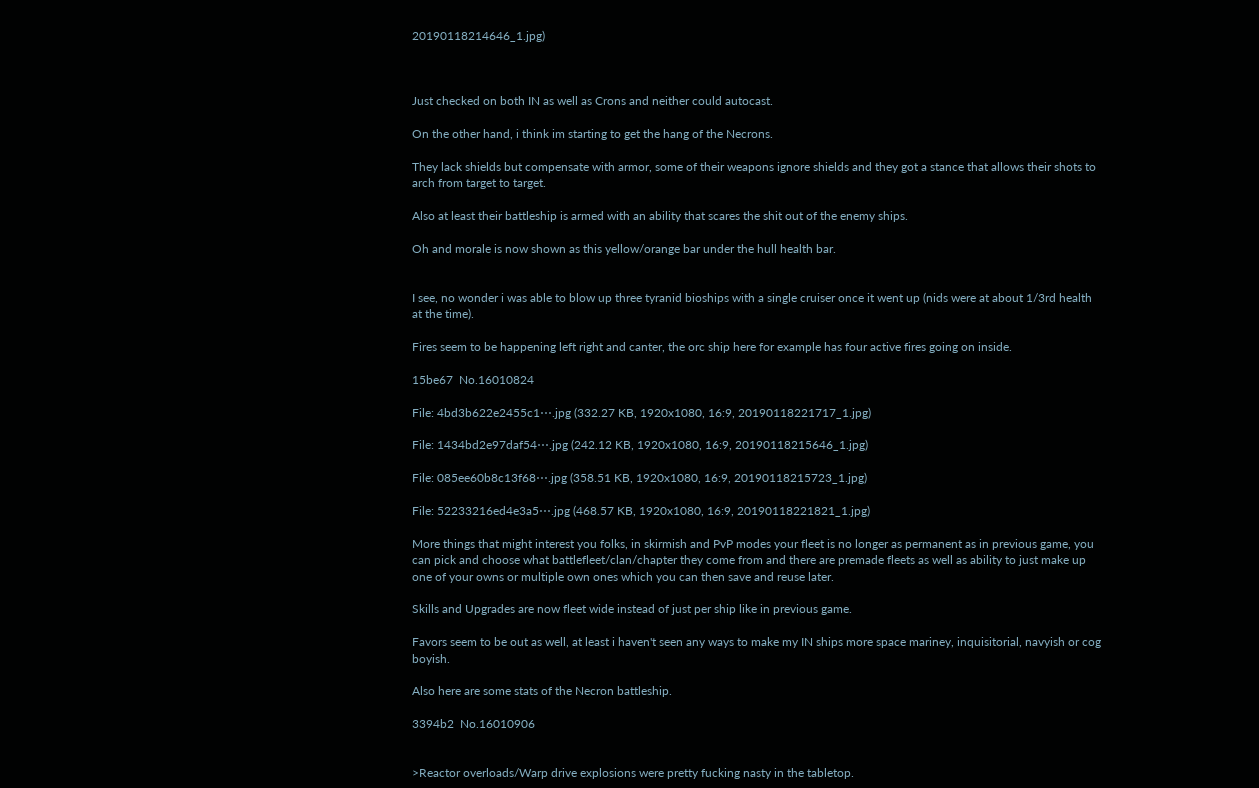20190118214646_1.jpg)



Just checked on both IN as well as Crons and neither could autocast.

On the other hand, i think im starting to get the hang of the Necrons.

They lack shields but compensate with armor, some of their weapons ignore shields and they got a stance that allows their shots to arch from target to target.

Also at least their battleship is armed with an ability that scares the shit out of the enemy ships.

Oh and morale is now shown as this yellow/orange bar under the hull health bar.


I see, no wonder i was able to blow up three tyranid bioships with a single cruiser once it went up (nids were at about 1/3rd health at the time).

Fires seem to be happening left right and canter, the orc ship here for example has four active fires going on inside.

15be67  No.16010824

File: 4bd3b622e2455c1⋯.jpg (332.27 KB, 1920x1080, 16:9, 20190118221717_1.jpg)

File: 1434bd2e97daf54⋯.jpg (242.12 KB, 1920x1080, 16:9, 20190118215646_1.jpg)

File: 085ee60b8c13f68⋯.jpg (358.51 KB, 1920x1080, 16:9, 20190118215723_1.jpg)

File: 52233216ed4e3a5⋯.jpg (468.57 KB, 1920x1080, 16:9, 20190118221821_1.jpg)

More things that might interest you folks, in skirmish and PvP modes your fleet is no longer as permanent as in previous game, you can pick and choose what battlefleet/clan/chapter they come from and there are premade fleets as well as ability to just make up one of your owns or multiple own ones which you can then save and reuse later.

Skills and Upgrades are now fleet wide instead of just per ship like in previous game.

Favors seem to be out as well, at least i haven't seen any ways to make my IN ships more space mariney, inquisitorial, navyish or cog boyish.

Also here are some stats of the Necron battleship.

3394b2  No.16010906


>Reactor overloads/Warp drive explosions were pretty fucking nasty in the tabletop.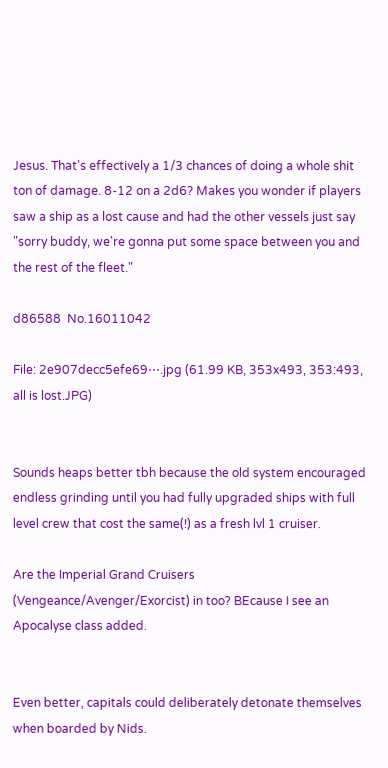Jesus. That's effectively a 1/3 chances of doing a whole shit ton of damage. 8-12 on a 2d6? Makes you wonder if players saw a ship as a lost cause and had the other vessels just say "sorry buddy, we're gonna put some space between you and the rest of the fleet."

d86588  No.16011042

File: 2e907decc5efe69⋯.jpg (61.99 KB, 353x493, 353:493, all is lost.JPG)


Sounds heaps better tbh because the old system encouraged endless grinding until you had fully upgraded ships with full level crew that cost the same(!) as a fresh lvl 1 cruiser.

Are the Imperial Grand Cruisers (Vengeance/Avenger/Exorcist) in too? BEcause I see an Apocalyse class added.


Even better, capitals could deliberately detonate themselves when boarded by Nids.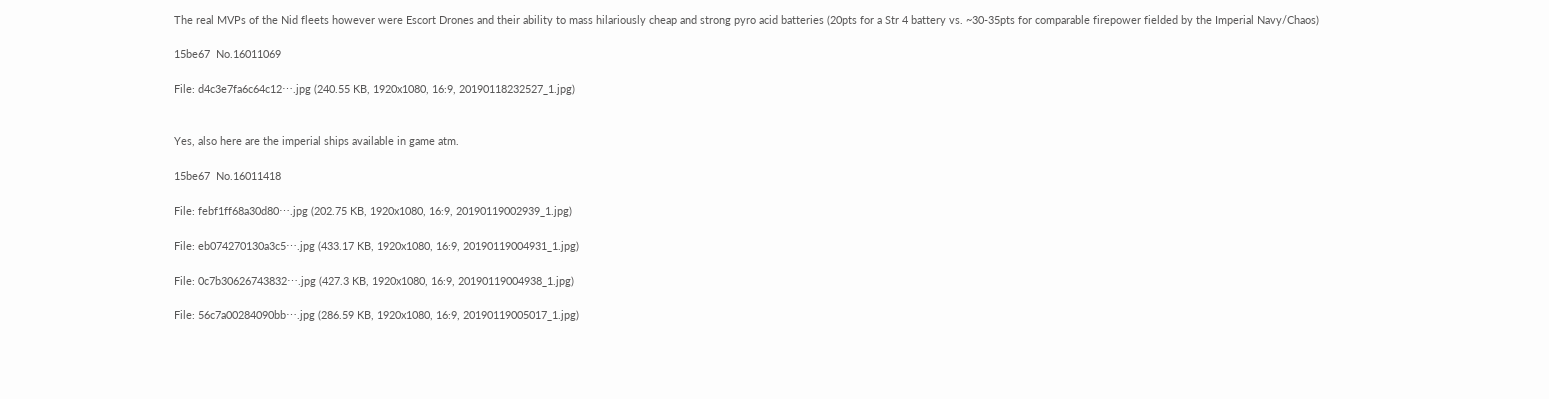The real MVPs of the Nid fleets however were Escort Drones and their ability to mass hilariously cheap and strong pyro acid batteries (20pts for a Str 4 battery vs. ~30-35pts for comparable firepower fielded by the Imperial Navy/Chaos)

15be67  No.16011069

File: d4c3e7fa6c64c12⋯.jpg (240.55 KB, 1920x1080, 16:9, 20190118232527_1.jpg)


Yes, also here are the imperial ships available in game atm.

15be67  No.16011418

File: febf1ff68a30d80⋯.jpg (202.75 KB, 1920x1080, 16:9, 20190119002939_1.jpg)

File: eb074270130a3c5⋯.jpg (433.17 KB, 1920x1080, 16:9, 20190119004931_1.jpg)

File: 0c7b30626743832⋯.jpg (427.3 KB, 1920x1080, 16:9, 20190119004938_1.jpg)

File: 56c7a00284090bb⋯.jpg (286.59 KB, 1920x1080, 16:9, 20190119005017_1.jpg)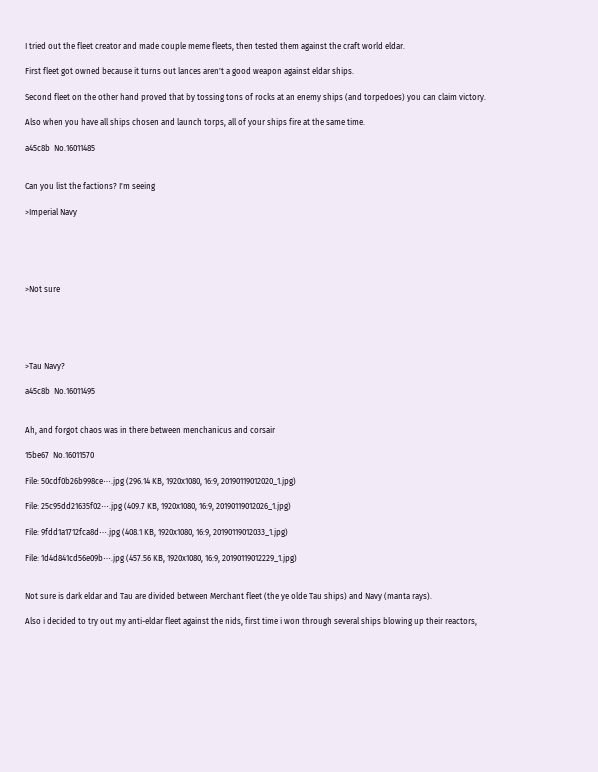I tried out the fleet creator and made couple meme fleets, then tested them against the craft world eldar.

First fleet got owned because it turns out lances aren't a good weapon against eldar ships.

Second fleet on the other hand proved that by tossing tons of rocks at an enemy ships (and torpedoes) you can claim victory.

Also when you have all ships chosen and launch torps, all of your ships fire at the same time.

a45c8b  No.16011485


Can you list the factions? I'm seeing

>Imperial Navy





>Not sure





>Tau Navy?

a45c8b  No.16011495


Ah, and forgot chaos was in there between menchanicus and corsair

15be67  No.16011570

File: 50cdf0b26b998ce⋯.jpg (296.14 KB, 1920x1080, 16:9, 20190119012020_1.jpg)

File: 25c95dd21635f02⋯.jpg (409.7 KB, 1920x1080, 16:9, 20190119012026_1.jpg)

File: 9fdd1a1712fca8d⋯.jpg (408.1 KB, 1920x1080, 16:9, 20190119012033_1.jpg)

File: 1d4d841cd56e09b⋯.jpg (457.56 KB, 1920x1080, 16:9, 20190119012229_1.jpg)


Not sure is dark eldar and Tau are divided between Merchant fleet (the ye olde Tau ships) and Navy (manta rays).

Also i decided to try out my anti-eldar fleet against the nids, first time i won through several ships blowing up their reactors,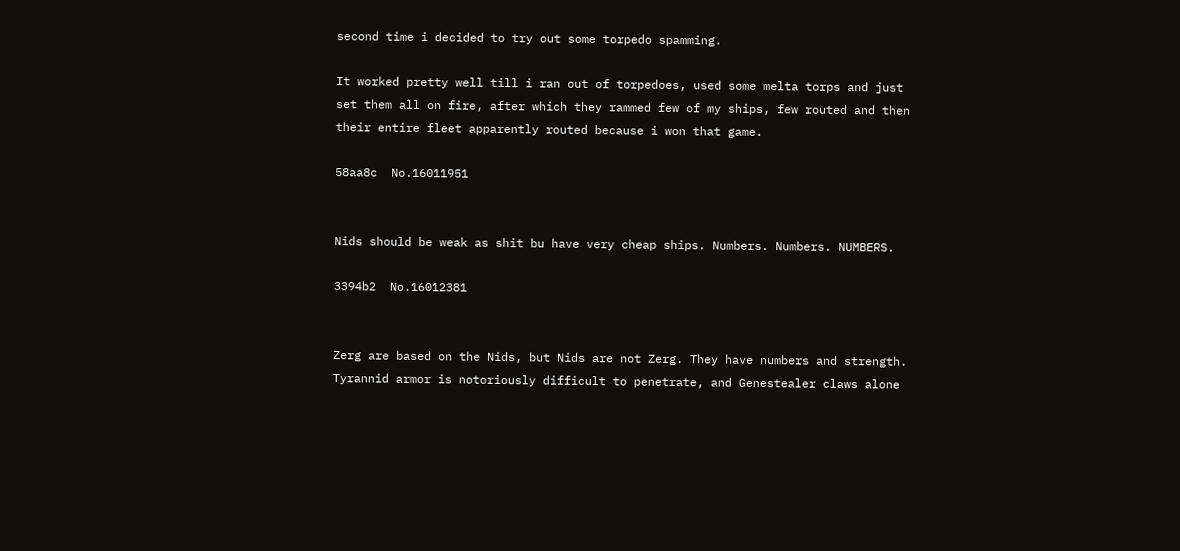second time i decided to try out some torpedo spamming.

It worked pretty well till i ran out of torpedoes, used some melta torps and just set them all on fire, after which they rammed few of my ships, few routed and then their entire fleet apparently routed because i won that game.

58aa8c  No.16011951


Nids should be weak as shit bu have very cheap ships. Numbers. Numbers. NUMBERS.

3394b2  No.16012381


Zerg are based on the Nids, but Nids are not Zerg. They have numbers and strength. Tyrannid armor is notoriously difficult to penetrate, and Genestealer claws alone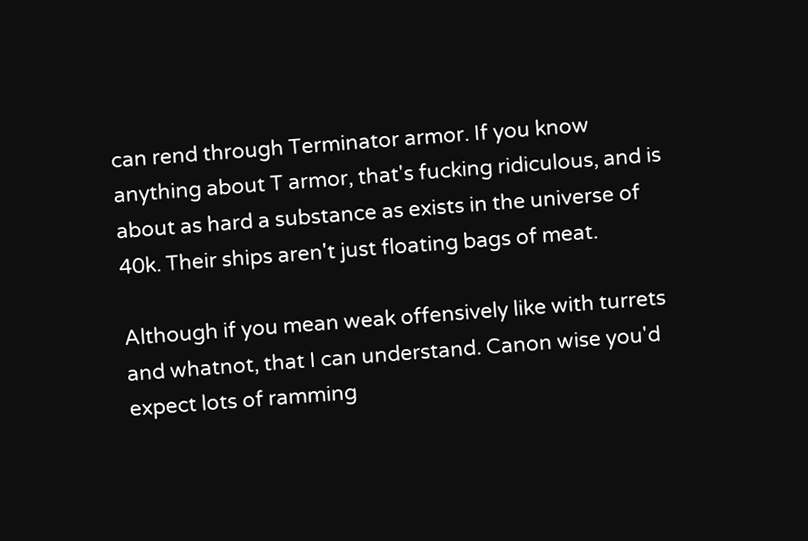can rend through Terminator armor. If you know anything about T armor, that's fucking ridiculous, and is about as hard a substance as exists in the universe of 40k. Their ships aren't just floating bags of meat.

Although if you mean weak offensively like with turrets and whatnot, that I can understand. Canon wise you'd expect lots of ramming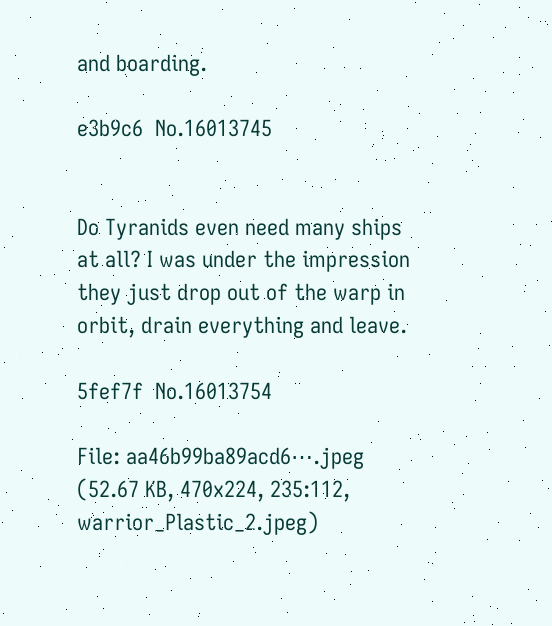and boarding.

e3b9c6  No.16013745


Do Tyranids even need many ships at all? I was under the impression they just drop out of the warp in orbit, drain everything and leave.

5fef7f  No.16013754

File: aa46b99ba89acd6⋯.jpeg (52.67 KB, 470x224, 235:112, warrior_Plastic_2.jpeg)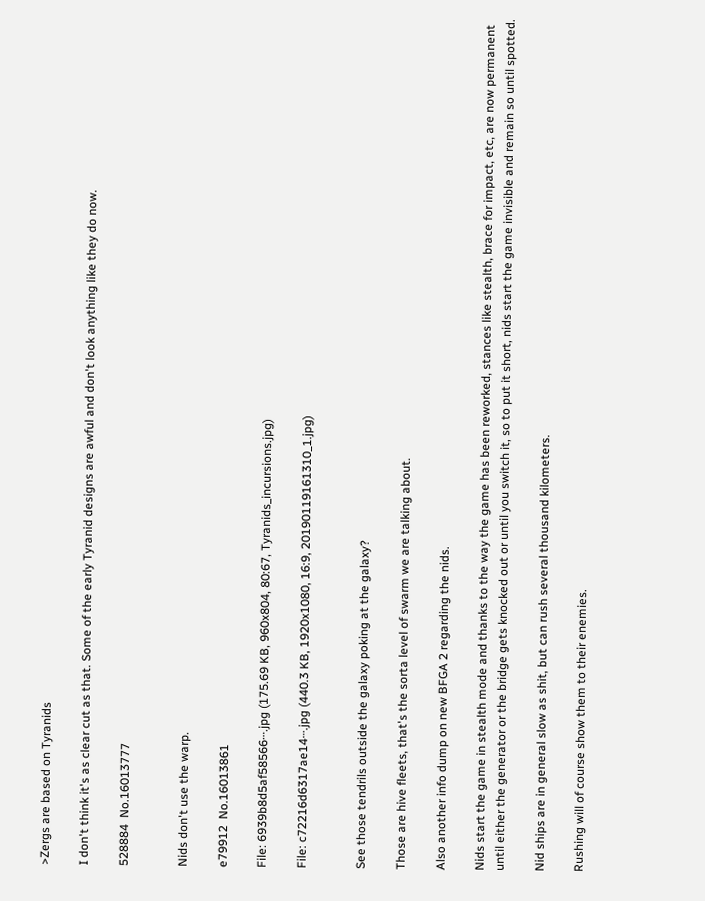>Zergs are based on Tyranids

I don't think it's as clear cut as that. Some of the early Tyranid designs are awful and don't look anything like they do now.

528884  No.16013777


Nids don't use the warp.

e79912  No.16013861

File: 6939b8d5af58566⋯.jpg (175.69 KB, 960x804, 80:67, Tyranids_incursions.jpg)

File: c72216d6317ae14⋯.jpg (440.3 KB, 1920x1080, 16:9, 20190119161310_1.jpg)


See those tendrils outside the galaxy poking at the galaxy?

Those are hive fleets, that's the sorta level of swarm we are talking about.

Also another info dump on new BFGA 2 regarding the nids.

Nids start the game in stealth mode and thanks to the way the game has been reworked, stances like stealth, brace for impact, etc, are now permanent until either the generator or the bridge gets knocked out or until you switch it, so to put it short, nids start the game invisible and remain so until spotted.

Nid ships are in general slow as shit, but can rush several thousand kilometers.

Rushing will of course show them to their enemies.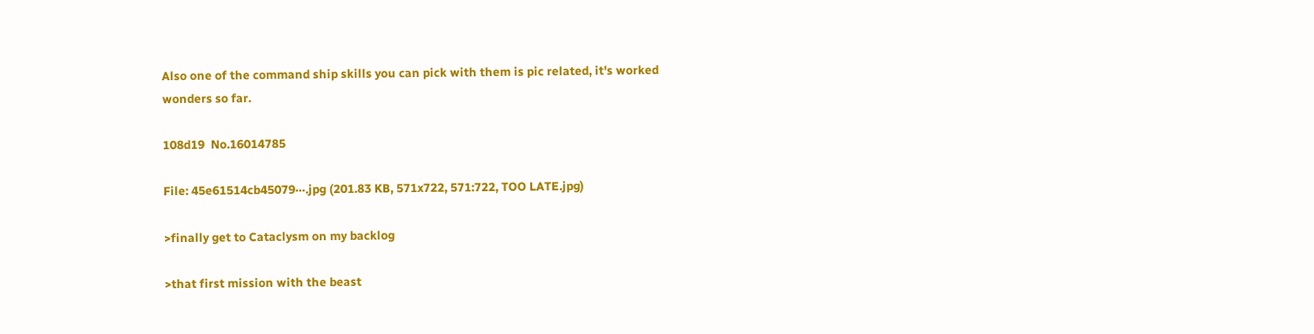Also one of the command ship skills you can pick with them is pic related, it's worked wonders so far.

108d19  No.16014785

File: 45e61514cb45079⋯.jpg (201.83 KB, 571x722, 571:722, TOO LATE.jpg)

>finally get to Cataclysm on my backlog

>that first mission with the beast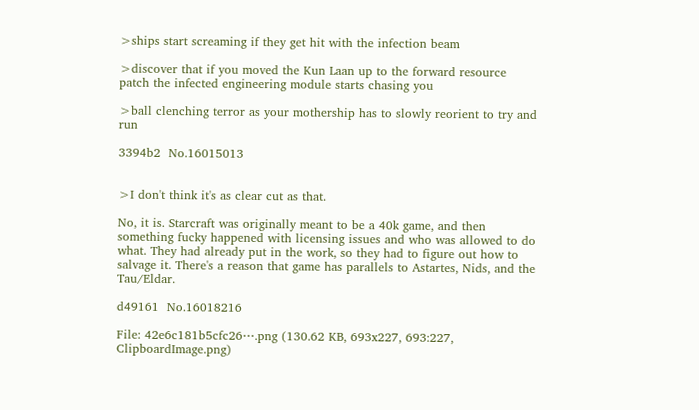>ships start screaming if they get hit with the infection beam

>discover that if you moved the Kun Laan up to the forward resource patch the infected engineering module starts chasing you

>ball clenching terror as your mothership has to slowly reorient to try and run

3394b2  No.16015013


>I don't think it's as clear cut as that.

No, it is. Starcraft was originally meant to be a 40k game, and then something fucky happened with licensing issues and who was allowed to do what. They had already put in the work, so they had to figure out how to salvage it. There's a reason that game has parallels to Astartes, Nids, and the Tau/Eldar.

d49161  No.16018216

File: 42e6c181b5cfc26⋯.png (130.62 KB, 693x227, 693:227, ClipboardImage.png)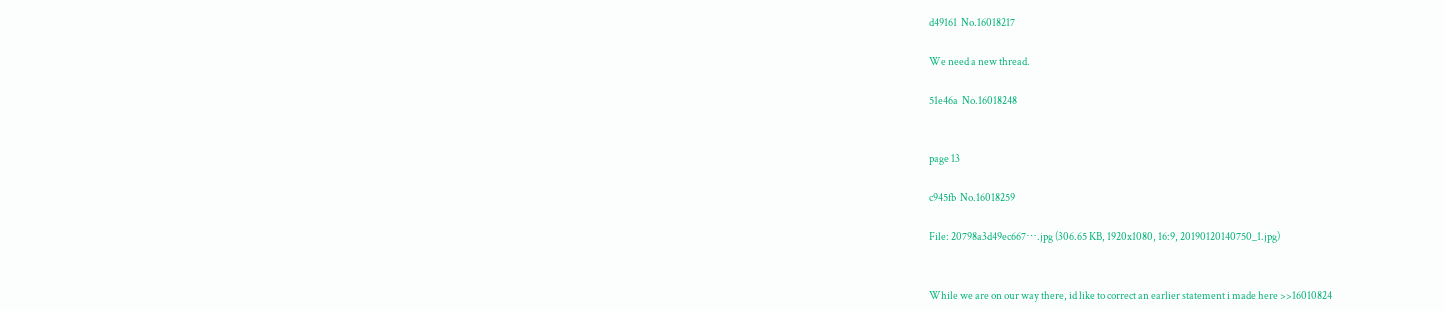d49161  No.16018217

We need a new thread.

51e46a  No.16018248


page 13

c945fb  No.16018259

File: 20798a3d49ec667⋯.jpg (306.65 KB, 1920x1080, 16:9, 20190120140750_1.jpg)


While we are on our way there, id like to correct an earlier statement i made here >>16010824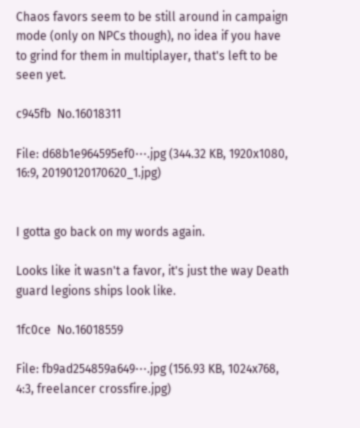Chaos favors seem to be still around in campaign mode (only on NPCs though), no idea if you have to grind for them in multiplayer, that's left to be seen yet.

c945fb  No.16018311

File: d68b1e964595ef0⋯.jpg (344.32 KB, 1920x1080, 16:9, 20190120170620_1.jpg)


I gotta go back on my words again.

Looks like it wasn't a favor, it's just the way Death guard legions ships look like.

1fc0ce  No.16018559

File: fb9ad254859a649⋯.jpg (156.93 KB, 1024x768, 4:3, freelancer crossfire.jpg)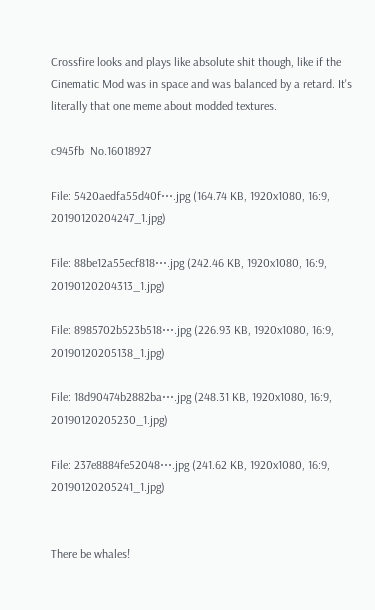Crossfire looks and plays like absolute shit though, like if the Cinematic Mod was in space and was balanced by a retard. It's literally that one meme about modded textures.

c945fb  No.16018927

File: 5420aedfa55d40f⋯.jpg (164.74 KB, 1920x1080, 16:9, 20190120204247_1.jpg)

File: 88be12a55ecf818⋯.jpg (242.46 KB, 1920x1080, 16:9, 20190120204313_1.jpg)

File: 8985702b523b518⋯.jpg (226.93 KB, 1920x1080, 16:9, 20190120205138_1.jpg)

File: 18d90474b2882ba⋯.jpg (248.31 KB, 1920x1080, 16:9, 20190120205230_1.jpg)

File: 237e8884fe52048⋯.jpg (241.62 KB, 1920x1080, 16:9, 20190120205241_1.jpg)


There be whales!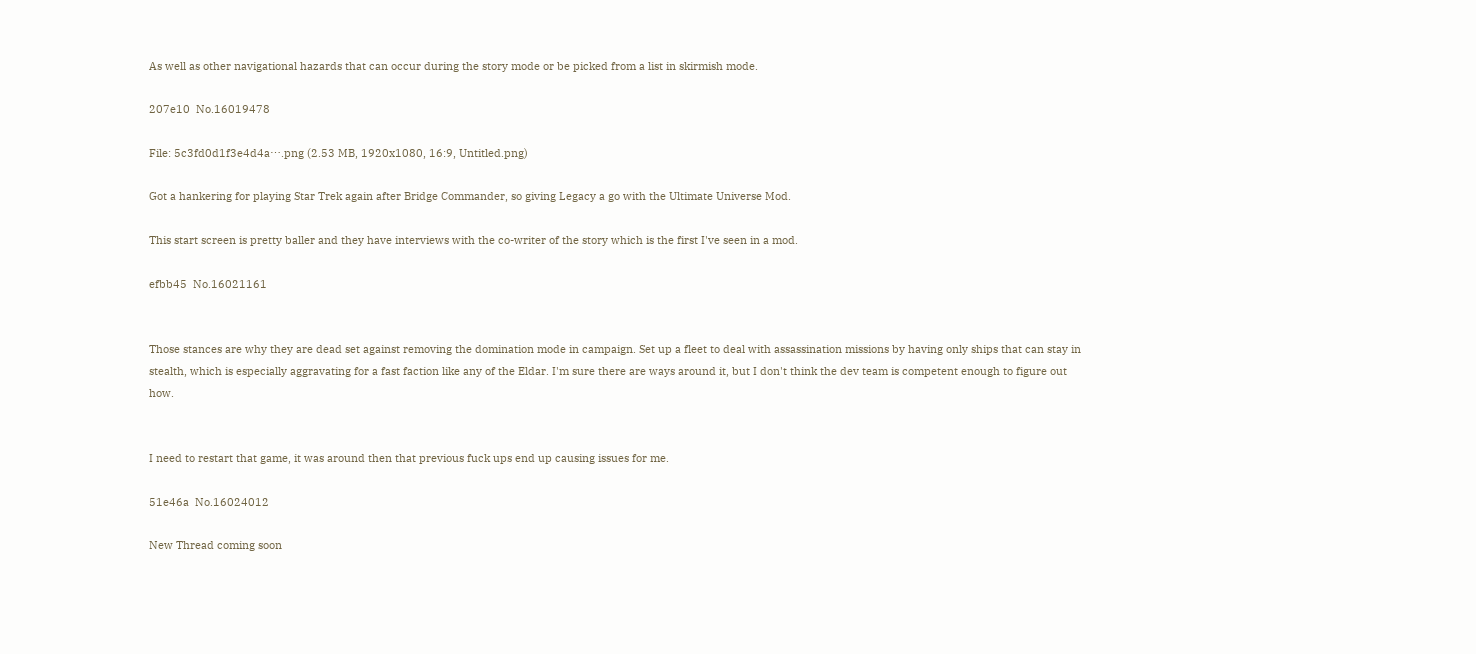As well as other navigational hazards that can occur during the story mode or be picked from a list in skirmish mode.

207e10  No.16019478

File: 5c3fd0d1f3e4d4a⋯.png (2.53 MB, 1920x1080, 16:9, Untitled.png)

Got a hankering for playing Star Trek again after Bridge Commander, so giving Legacy a go with the Ultimate Universe Mod.

This start screen is pretty baller and they have interviews with the co-writer of the story which is the first I've seen in a mod.

efbb45  No.16021161


Those stances are why they are dead set against removing the domination mode in campaign. Set up a fleet to deal with assassination missions by having only ships that can stay in stealth, which is especially aggravating for a fast faction like any of the Eldar. I'm sure there are ways around it, but I don't think the dev team is competent enough to figure out how.


I need to restart that game, it was around then that previous fuck ups end up causing issues for me.

51e46a  No.16024012

New Thread coming soon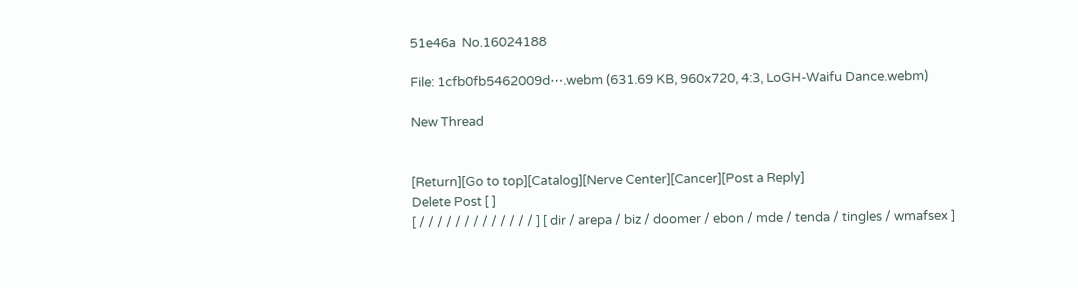51e46a  No.16024188

File: 1cfb0fb5462009d⋯.webm (631.69 KB, 960x720, 4:3, LoGH-Waifu Dance.webm)

New Thread


[Return][Go to top][Catalog][Nerve Center][Cancer][Post a Reply]
Delete Post [ ]
[ / / / / / / / / / / / / / ] [ dir / arepa / biz / doomer / ebon / mde / tenda / tingles / wmafsex ]